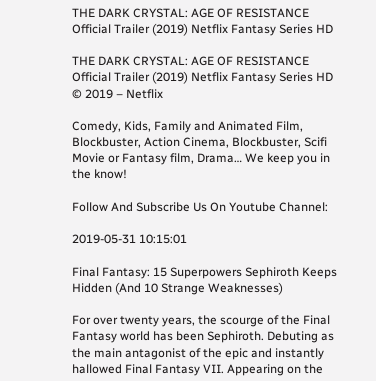THE DARK CRYSTAL: AGE OF RESISTANCE Official Trailer (2019) Netflix Fantasy Series HD

THE DARK CRYSTAL: AGE OF RESISTANCE Official Trailer (2019) Netflix Fantasy Series HD
© 2019 – Netflix

Comedy, Kids, Family and Animated Film, Blockbuster, Action Cinema, Blockbuster, Scifi Movie or Fantasy film, Drama… We keep you in the know!

Follow And Subscribe Us On Youtube Channel:

2019-05-31 10:15:01

Final Fantasy: 15 Superpowers Sephiroth Keeps Hidden (And 10 Strange Weaknesses)

For over twenty years, the scourge of the Final Fantasy world has been Sephiroth. Debuting as the main antagonist of the epic and instantly hallowed Final Fantasy VII. Appearing on the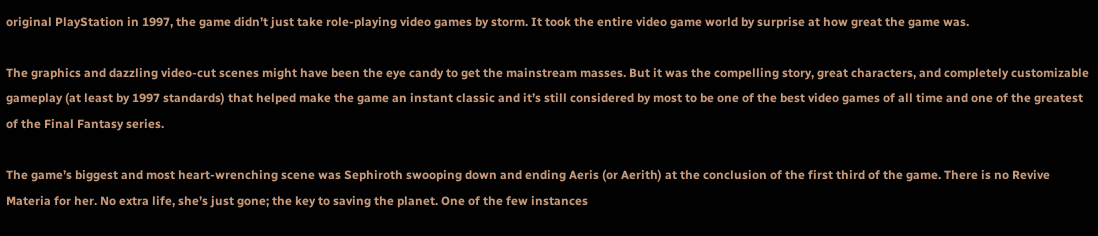original PlayStation in 1997, the game didn’t just take role-playing video games by storm. It took the entire video game world by surprise at how great the game was.

The graphics and dazzling video-cut scenes might have been the eye candy to get the mainstream masses. But it was the compelling story, great characters, and completely customizable gameplay (at least by 1997 standards) that helped make the game an instant classic and it’s still considered by most to be one of the best video games of all time and one of the greatest of the Final Fantasy series.

The game’s biggest and most heart-wrenching scene was Sephiroth swooping down and ending Aeris (or Aerith) at the conclusion of the first third of the game. There is no Revive Materia for her. No extra life, she’s just gone; the key to saving the planet. One of the few instances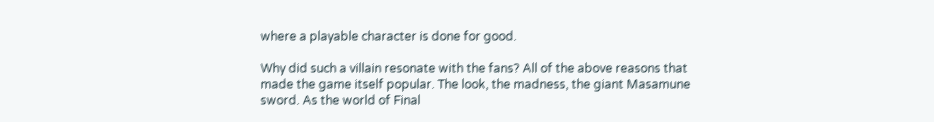where a playable character is done for good.

Why did such a villain resonate with the fans? All of the above reasons that made the game itself popular. The look, the madness, the giant Masamune sword. As the world of Final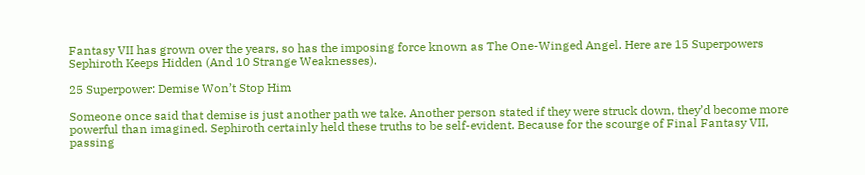Fantasy VII has grown over the years, so has the imposing force known as The One-Winged Angel. Here are 15 Superpowers Sephiroth Keeps Hidden (And 10 Strange Weaknesses).

25 Superpower: Demise Won’t Stop Him

Someone once said that demise is just another path we take. Another person stated if they were struck down, they’d become more powerful than imagined. Sephiroth certainly held these truths to be self-evident. Because for the scourge of Final Fantasy VII, passing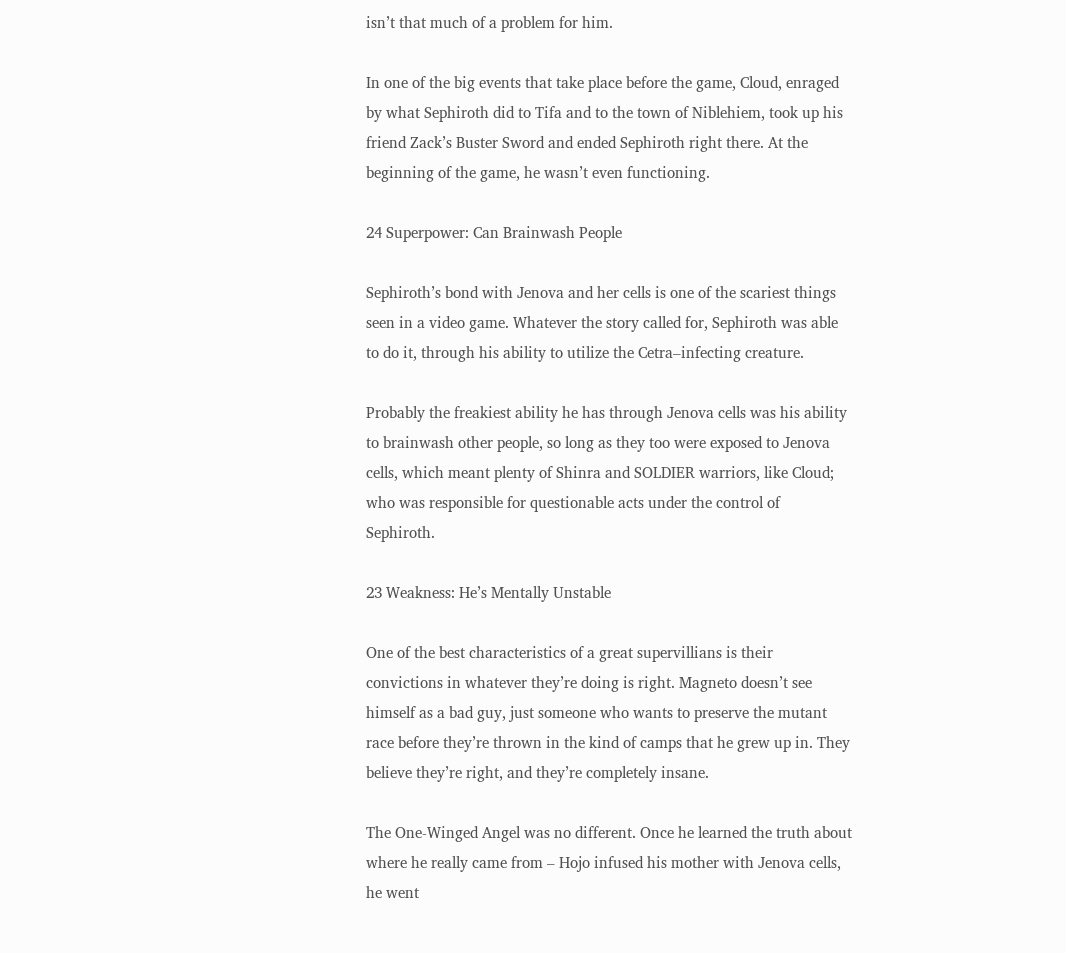isn’t that much of a problem for him.

In one of the big events that take place before the game, Cloud, enraged by what Sephiroth did to Tifa and to the town of Niblehiem, took up his friend Zack’s Buster Sword and ended Sephiroth right there. At the beginning of the game, he wasn’t even functioning.

24 Superpower: Can Brainwash People

Sephiroth’s bond with Jenova and her cells is one of the scariest things seen in a video game. Whatever the story called for, Sephiroth was able to do it, through his ability to utilize the Cetra–infecting creature.

Probably the freakiest ability he has through Jenova cells was his ability to brainwash other people, so long as they too were exposed to Jenova cells, which meant plenty of Shinra and SOLDIER warriors, like Cloud; who was responsible for questionable acts under the control of Sephiroth.

23 Weakness: He’s Mentally Unstable

One of the best characteristics of a great supervillians is their convictions in whatever they’re doing is right. Magneto doesn’t see himself as a bad guy, just someone who wants to preserve the mutant race before they’re thrown in the kind of camps that he grew up in. They believe they’re right, and they’re completely insane.

The One-Winged Angel was no different. Once he learned the truth about where he really came from – Hojo infused his mother with Jenova cells, he went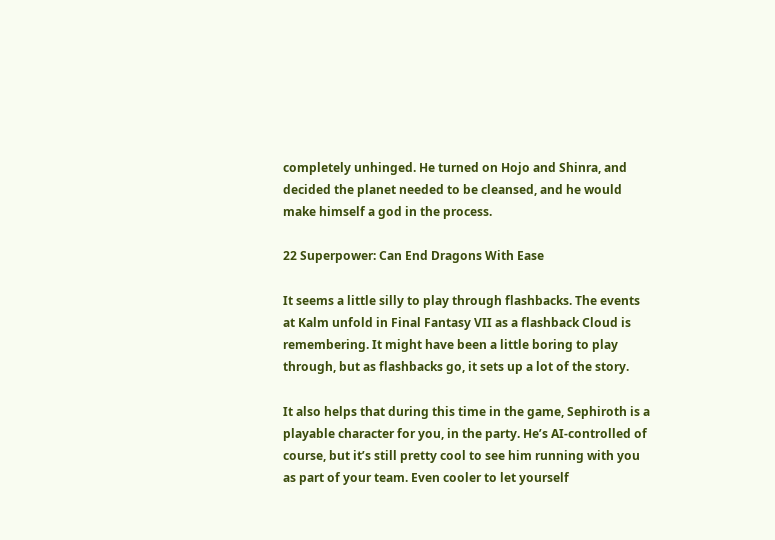completely unhinged. He turned on Hojo and Shinra, and decided the planet needed to be cleansed, and he would make himself a god in the process.

22 Superpower: Can End Dragons With Ease

It seems a little silly to play through flashbacks. The events at Kalm unfold in Final Fantasy VII as a flashback Cloud is remembering. It might have been a little boring to play through, but as flashbacks go, it sets up a lot of the story.

It also helps that during this time in the game, Sephiroth is a playable character for you, in the party. He’s AI-controlled of course, but it’s still pretty cool to see him running with you as part of your team. Even cooler to let yourself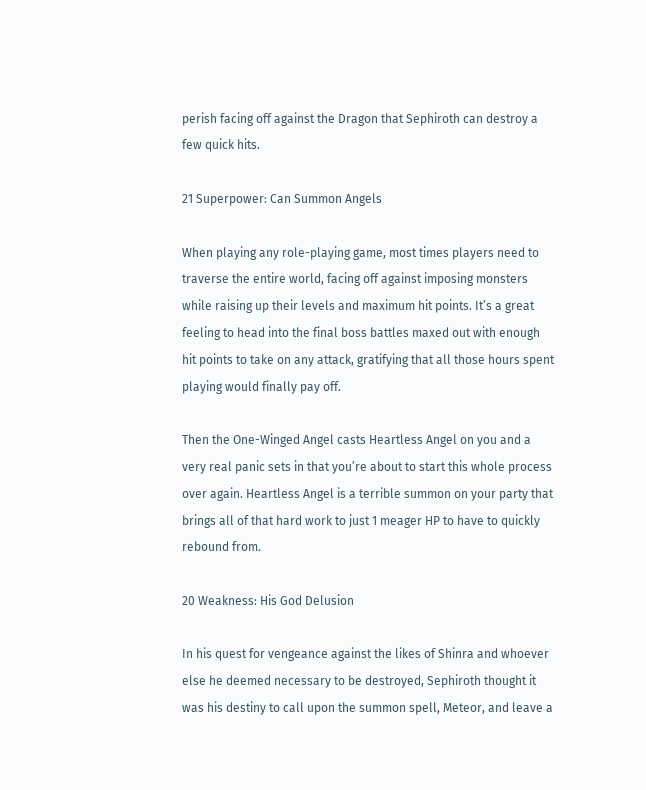perish facing off against the Dragon that Sephiroth can destroy a few quick hits.

21 Superpower: Can Summon Angels

When playing any role-playing game, most times players need to traverse the entire world, facing off against imposing monsters while raising up their levels and maximum hit points. It’s a great feeling to head into the final boss battles maxed out with enough hit points to take on any attack, gratifying that all those hours spent playing would finally pay off.

Then the One-Winged Angel casts Heartless Angel on you and a very real panic sets in that you’re about to start this whole process over again. Heartless Angel is a terrible summon on your party that brings all of that hard work to just 1 meager HP to have to quickly rebound from.

20 Weakness: His God Delusion

In his quest for vengeance against the likes of Shinra and whoever else he deemed necessary to be destroyed, Sephiroth thought it was his destiny to call upon the summon spell, Meteor, and leave a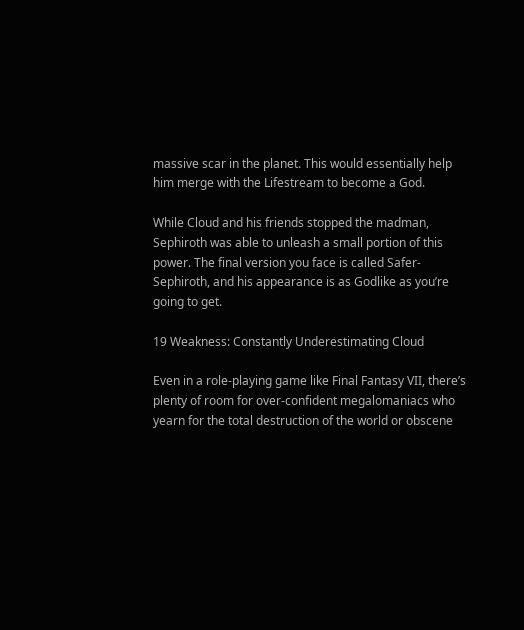massive scar in the planet. This would essentially help him merge with the Lifestream to become a God.

While Cloud and his friends stopped the madman, Sephiroth was able to unleash a small portion of this power. The final version you face is called Safer-Sephiroth, and his appearance is as Godlike as you’re going to get.

19 Weakness: Constantly Underestimating Cloud

Even in a role-playing game like Final Fantasy VII, there’s plenty of room for over-confident megalomaniacs who yearn for the total destruction of the world or obscene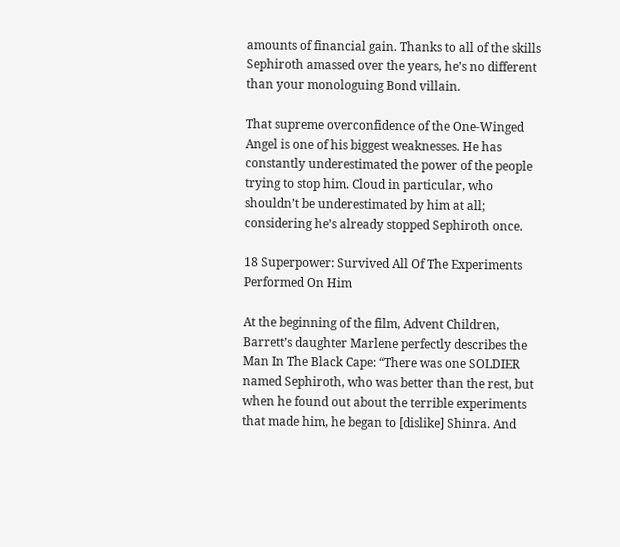amounts of financial gain. Thanks to all of the skills Sephiroth amassed over the years, he’s no different than your monologuing Bond villain.

That supreme overconfidence of the One-Winged Angel is one of his biggest weaknesses. He has constantly underestimated the power of the people trying to stop him. Cloud in particular, who shouldn’t be underestimated by him at all; considering he’s already stopped Sephiroth once.

18 Superpower: Survived All Of The Experiments Performed On Him

At the beginning of the film, Advent Children, Barrett’s daughter Marlene perfectly describes the Man In The Black Cape: “There was one SOLDIER named Sephiroth, who was better than the rest, but when he found out about the terrible experiments that made him, he began to [dislike] Shinra. And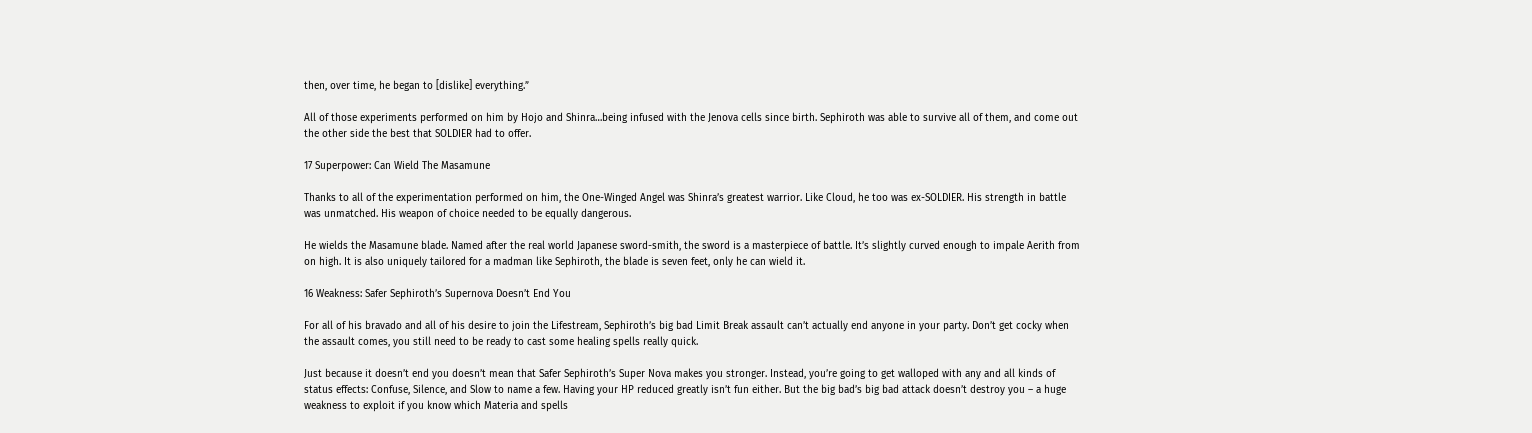then, over time, he began to [dislike] everything.”

All of those experiments performed on him by Hojo and Shinra…being infused with the Jenova cells since birth. Sephiroth was able to survive all of them, and come out the other side the best that SOLDIER had to offer.

17 Superpower: Can Wield The Masamune

Thanks to all of the experimentation performed on him, the One-Winged Angel was Shinra’s greatest warrior. Like Cloud, he too was ex-SOLDIER. His strength in battle was unmatched. His weapon of choice needed to be equally dangerous.

He wields the Masamune blade. Named after the real world Japanese sword-smith, the sword is a masterpiece of battle. It’s slightly curved enough to impale Aerith from on high. It is also uniquely tailored for a madman like Sephiroth, the blade is seven feet, only he can wield it.

16 Weakness: Safer Sephiroth’s Supernova Doesn’t End You

For all of his bravado and all of his desire to join the Lifestream, Sephiroth’s big bad Limit Break assault can’t actually end anyone in your party. Don’t get cocky when the assault comes, you still need to be ready to cast some healing spells really quick.

Just because it doesn’t end you doesn’t mean that Safer Sephiroth’s Super Nova makes you stronger. Instead, you’re going to get walloped with any and all kinds of status effects: Confuse, Silence, and Slow to name a few. Having your HP reduced greatly isn’t fun either. But the big bad’s big bad attack doesn’t destroy you – a huge weakness to exploit if you know which Materia and spells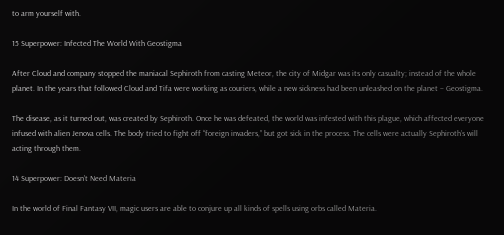to arm yourself with.

15 Superpower: Infected The World With Geostigma

After Cloud and company stopped the maniacal Sephiroth from casting Meteor, the city of Midgar was its only casualty; instead of the whole planet. In the years that followed Cloud and Tifa were working as couriers, while a new sickness had been unleashed on the planet – Geostigma.

The disease, as it turned out, was created by Sephiroth. Once he was defeated, the world was infested with this plague, which affected everyone infused with alien Jenova cells. The body tried to fight off “foreign invaders,” but got sick in the process. The cells were actually Sephiroth’s will acting through them.

14 Superpower: Doesn’t Need Materia

In the world of Final Fantasy VII, magic users are able to conjure up all kinds of spells using orbs called Materia.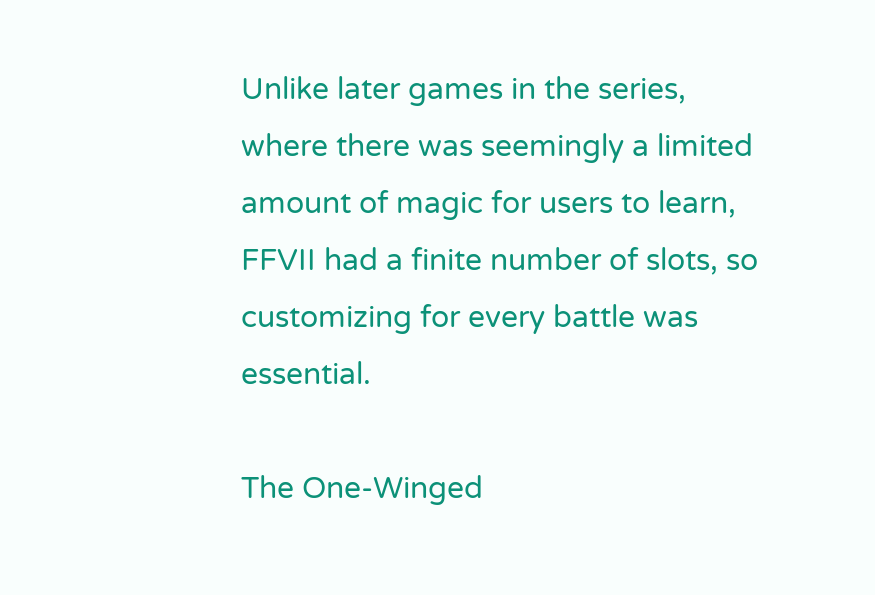Unlike later games in the series, where there was seemingly a limited amount of magic for users to learn, FFVII had a finite number of slots, so customizing for every battle was essential.

The One-Winged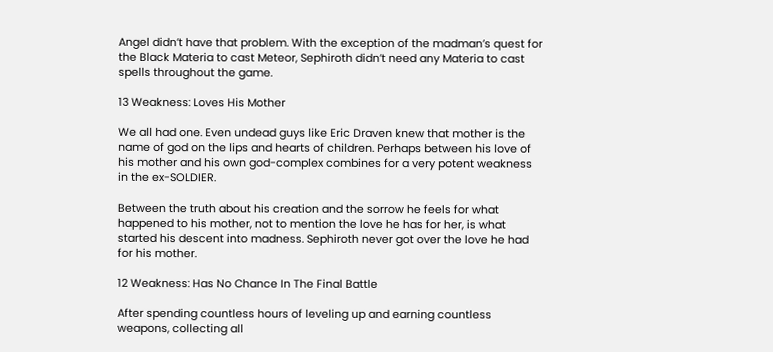Angel didn’t have that problem. With the exception of the madman’s quest for the Black Materia to cast Meteor, Sephiroth didn’t need any Materia to cast spells throughout the game.

13 Weakness: Loves His Mother

We all had one. Even undead guys like Eric Draven knew that mother is the name of god on the lips and hearts of children. Perhaps between his love of his mother and his own god-complex combines for a very potent weakness in the ex-SOLDIER.

Between the truth about his creation and the sorrow he feels for what happened to his mother, not to mention the love he has for her, is what started his descent into madness. Sephiroth never got over the love he had for his mother.

12 Weakness: Has No Chance In The Final Battle

After spending countless hours of leveling up and earning countless weapons, collecting all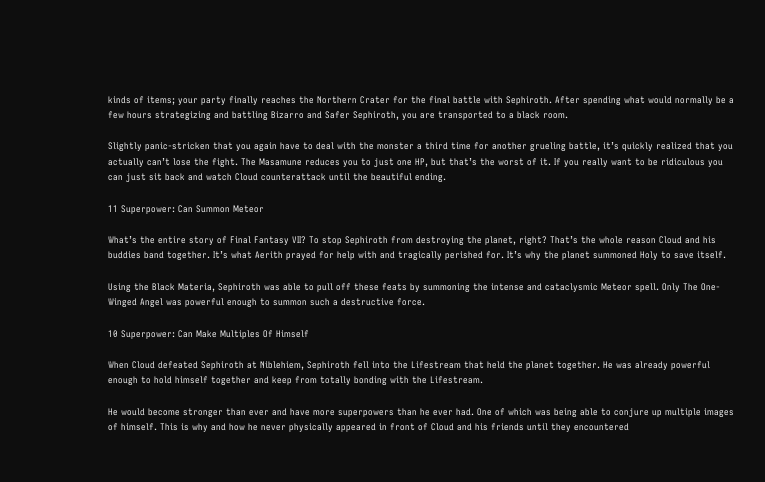kinds of items; your party finally reaches the Northern Crater for the final battle with Sephiroth. After spending what would normally be a few hours strategizing and battling Bizarro and Safer Sephiroth, you are transported to a black room.

Slightly panic-stricken that you again have to deal with the monster a third time for another grueling battle, it’s quickly realized that you actually can’t lose the fight. The Masamune reduces you to just one HP, but that’s the worst of it. If you really want to be ridiculous you can just sit back and watch Cloud counterattack until the beautiful ending.

11 Superpower: Can Summon Meteor

What’s the entire story of Final Fantasy VII? To stop Sephiroth from destroying the planet, right? That’s the whole reason Cloud and his buddies band together. It’s what Aerith prayed for help with and tragically perished for. It’s why the planet summoned Holy to save itself.

Using the Black Materia, Sephiroth was able to pull off these feats by summoning the intense and cataclysmic Meteor spell. Only The One-Winged Angel was powerful enough to summon such a destructive force.

10 Superpower: Can Make Multiples Of Himself

When Cloud defeated Sephiroth at Niblehiem, Sephiroth fell into the Lifestream that held the planet together. He was already powerful enough to hold himself together and keep from totally bonding with the Lifestream.

He would become stronger than ever and have more superpowers than he ever had. One of which was being able to conjure up multiple images of himself. This is why and how he never physically appeared in front of Cloud and his friends until they encountered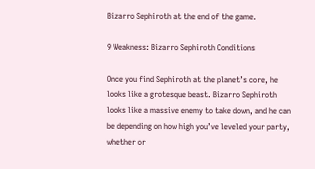Bizarro Sephiroth at the end of the game.

9 Weakness: Bizarro Sephiroth Conditions

Once you find Sephiroth at the planet’s core, he looks like a grotesque beast. Bizarro Sephiroth looks like a massive enemy to take down, and he can be depending on how high you’ve leveled your party, whether or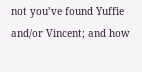not you’ve found Yuffie and/or Vincent; and how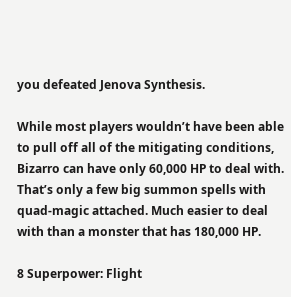you defeated Jenova Synthesis.

While most players wouldn’t have been able to pull off all of the mitigating conditions, Bizarro can have only 60,000 HP to deal with. That’s only a few big summon spells with quad-magic attached. Much easier to deal with than a monster that has 180,000 HP.

8 Superpower: Flight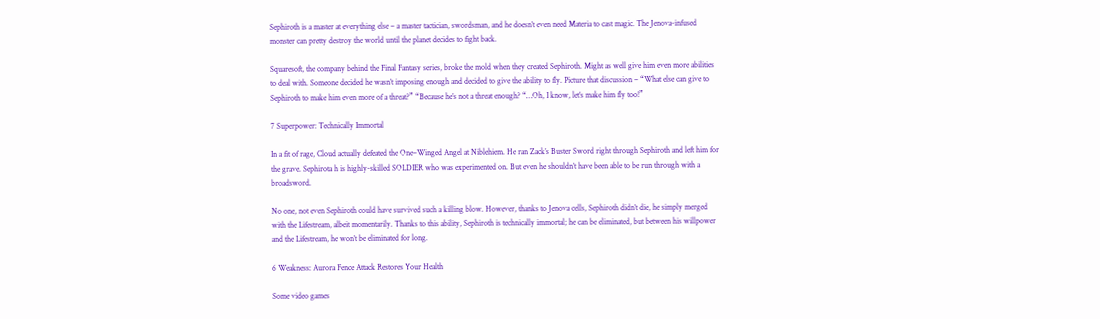Sephiroth is a master at everything else – a master tactician, swordsman, and he doesn’t even need Materia to cast magic. The Jenova-infused monster can pretty destroy the world until the planet decides to fight back.

Squaresoft, the company behind the Final Fantasy series, broke the mold when they created Sephiroth. Might as well give him even more abilities to deal with. Someone decided he wasn’t imposing enough and decided to give the ability to fly. Picture that discussion – “What else can give to Sephiroth to make him even more of a threat?” “Because he’s not a threat enough? “…Oh, I know, let’s make him fly too!”

7 Superpower: Technically Immortal

In a fit of rage, Cloud actually defeated the One–Winged Angel at Niblehiem. He ran Zack’s Buster Sword right through Sephiroth and left him for the grave. Sephirota h is highly-skilled SOLDIER who was experimented on. But even he shouldn’t have been able to be run through with a broadsword.

No one, not even Sephiroth could have survived such a killing blow. However, thanks to Jenova cells, Sephiroth didn’t die, he simply merged with the Lifestream, albeit momentarily. Thanks to this ability, Sephiroth is technically immortal; he can be eliminated, but between his willpower and the Lifestream, he won’t be eliminated for long.

6 Weakness: Aurora Fence Attack Restores Your Health

Some video games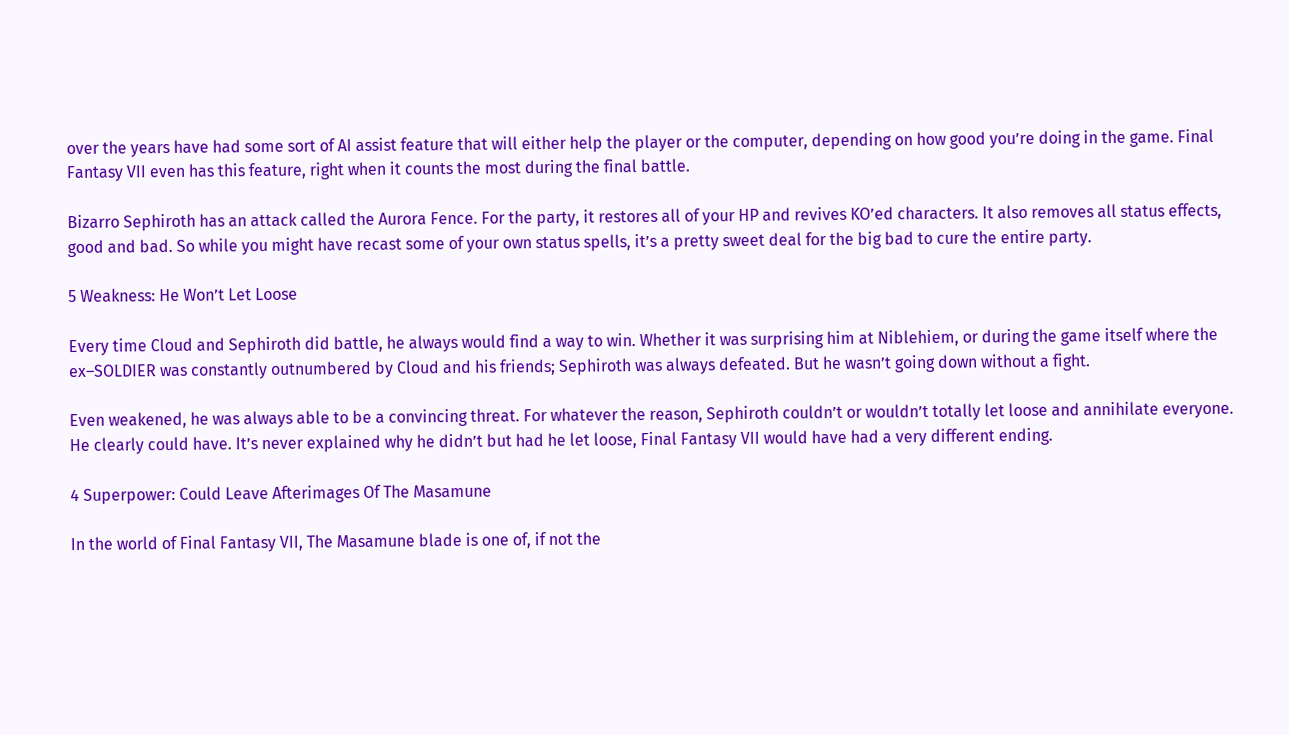over the years have had some sort of AI assist feature that will either help the player or the computer, depending on how good you’re doing in the game. Final Fantasy VII even has this feature, right when it counts the most during the final battle.

Bizarro Sephiroth has an attack called the Aurora Fence. For the party, it restores all of your HP and revives KO’ed characters. It also removes all status effects, good and bad. So while you might have recast some of your own status spells, it’s a pretty sweet deal for the big bad to cure the entire party.

5 Weakness: He Won’t Let Loose

Every time Cloud and Sephiroth did battle, he always would find a way to win. Whether it was surprising him at Niblehiem, or during the game itself where the ex–SOLDIER was constantly outnumbered by Cloud and his friends; Sephiroth was always defeated. But he wasn’t going down without a fight.

Even weakened, he was always able to be a convincing threat. For whatever the reason, Sephiroth couldn’t or wouldn’t totally let loose and annihilate everyone. He clearly could have. It’s never explained why he didn’t but had he let loose, Final Fantasy VII would have had a very different ending.

4 Superpower: Could Leave Afterimages Of The Masamune

In the world of Final Fantasy VII, The Masamune blade is one of, if not the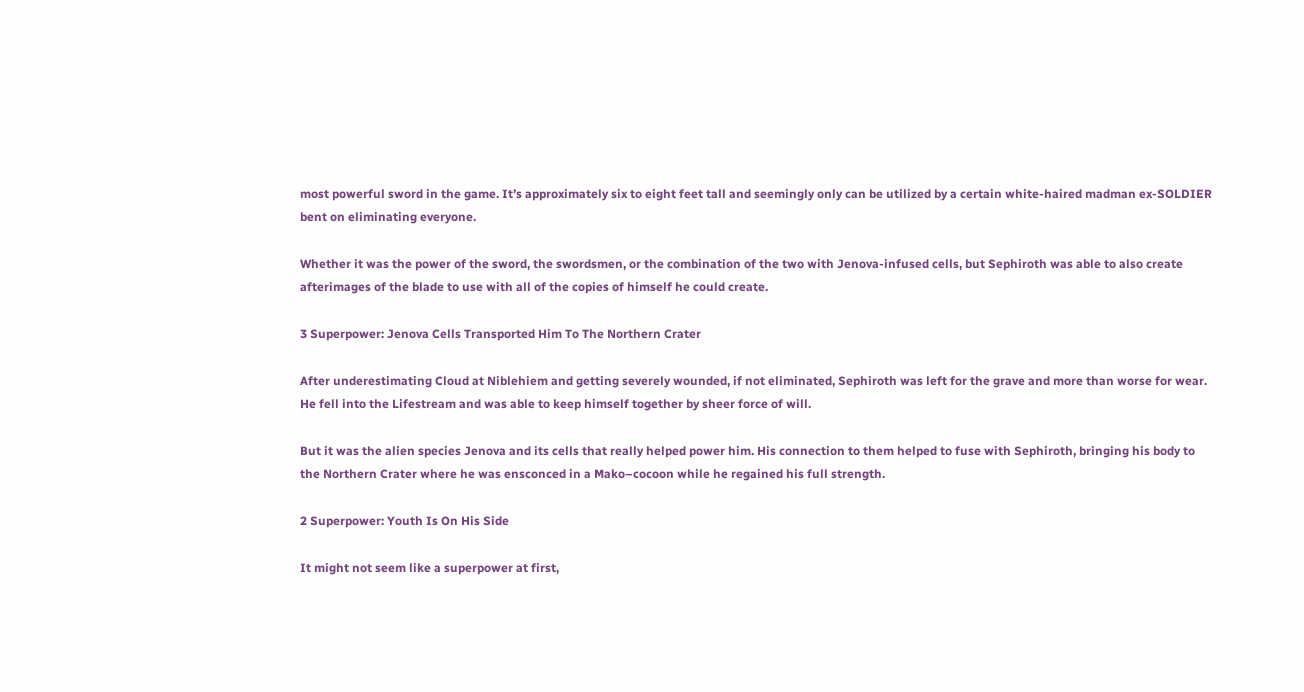most powerful sword in the game. It’s approximately six to eight feet tall and seemingly only can be utilized by a certain white-haired madman ex-SOLDIER bent on eliminating everyone.

Whether it was the power of the sword, the swordsmen, or the combination of the two with Jenova-infused cells, but Sephiroth was able to also create afterimages of the blade to use with all of the copies of himself he could create.

3 Superpower: Jenova Cells Transported Him To The Northern Crater

After underestimating Cloud at Niblehiem and getting severely wounded, if not eliminated, Sephiroth was left for the grave and more than worse for wear. He fell into the Lifestream and was able to keep himself together by sheer force of will.

But it was the alien species Jenova and its cells that really helped power him. His connection to them helped to fuse with Sephiroth, bringing his body to the Northern Crater where he was ensconced in a Mako–cocoon while he regained his full strength.

2 Superpower: Youth Is On His Side

It might not seem like a superpower at first,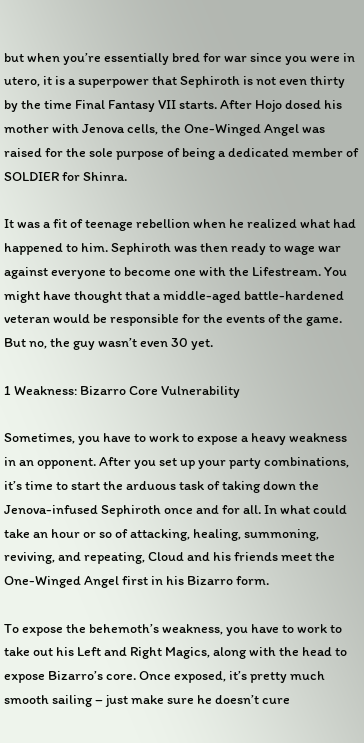but when you’re essentially bred for war since you were in utero, it is a superpower that Sephiroth is not even thirty by the time Final Fantasy VII starts. After Hojo dosed his mother with Jenova cells, the One-Winged Angel was raised for the sole purpose of being a dedicated member of SOLDIER for Shinra.

It was a fit of teenage rebellion when he realized what had happened to him. Sephiroth was then ready to wage war against everyone to become one with the Lifestream. You might have thought that a middle-aged battle-hardened veteran would be responsible for the events of the game. But no, the guy wasn’t even 30 yet.

1 Weakness: Bizarro Core Vulnerability

Sometimes, you have to work to expose a heavy weakness in an opponent. After you set up your party combinations, it’s time to start the arduous task of taking down the Jenova-infused Sephiroth once and for all. In what could take an hour or so of attacking, healing, summoning, reviving, and repeating, Cloud and his friends meet the One-Winged Angel first in his Bizarro form.

To expose the behemoth’s weakness, you have to work to take out his Left and Right Magics, along with the head to expose Bizarro’s core. Once exposed, it’s pretty much smooth sailing – just make sure he doesn’t cure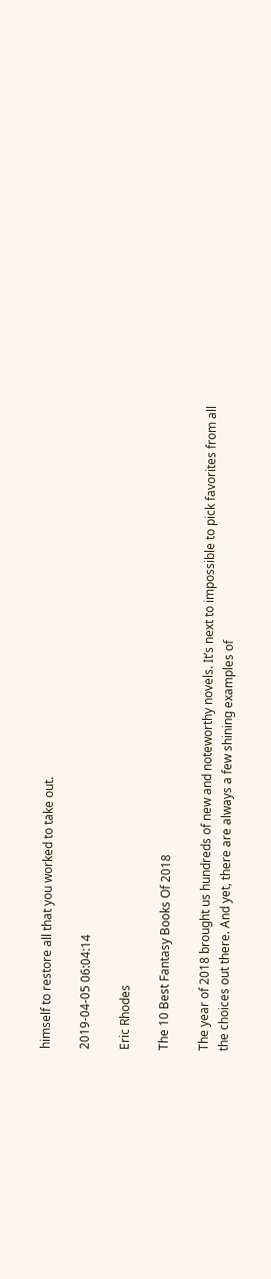himself to restore all that you worked to take out.

2019-04-05 06:04:14

Eric Rhodes

The 10 Best Fantasy Books Of 2018

The year of 2018 brought us hundreds of new and noteworthy novels. It’s next to impossible to pick favorites from all the choices out there. And yet, there are always a few shining examples of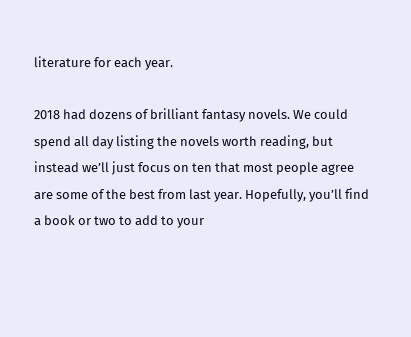literature for each year.

2018 had dozens of brilliant fantasy novels. We could spend all day listing the novels worth reading, but instead we’ll just focus on ten that most people agree are some of the best from last year. Hopefully, you’ll find a book or two to add to your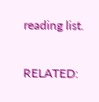reading list.

RELATED: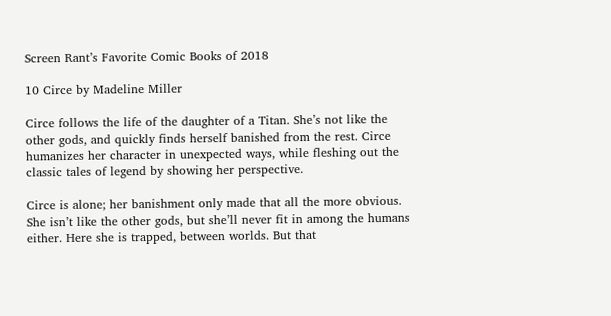Screen Rant’s Favorite Comic Books of 2018

10 Circe by Madeline Miller

Circe follows the life of the daughter of a Titan. She’s not like the other gods, and quickly finds herself banished from the rest. Circe humanizes her character in unexpected ways, while fleshing out the classic tales of legend by showing her perspective.

Circe is alone; her banishment only made that all the more obvious. She isn’t like the other gods, but she’ll never fit in among the humans either. Here she is trapped, between worlds. But that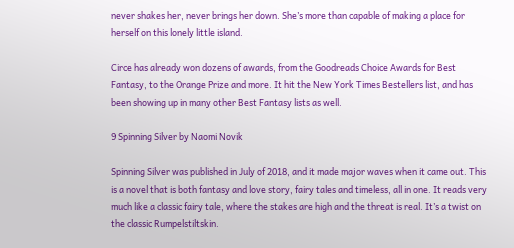never shakes her, never brings her down. She’s more than capable of making a place for herself on this lonely little island.

Circe has already won dozens of awards, from the Goodreads Choice Awards for Best Fantasy, to the Orange Prize and more. It hit the New York Times Bestellers list, and has been showing up in many other Best Fantasy lists as well.

9 Spinning Silver by Naomi Novik

Spinning Silver was published in July of 2018, and it made major waves when it came out. This is a novel that is both fantasy and love story, fairy tales and timeless, all in one. It reads very much like a classic fairy tale, where the stakes are high and the threat is real. It’s a twist on the classic Rumpelstiltskin.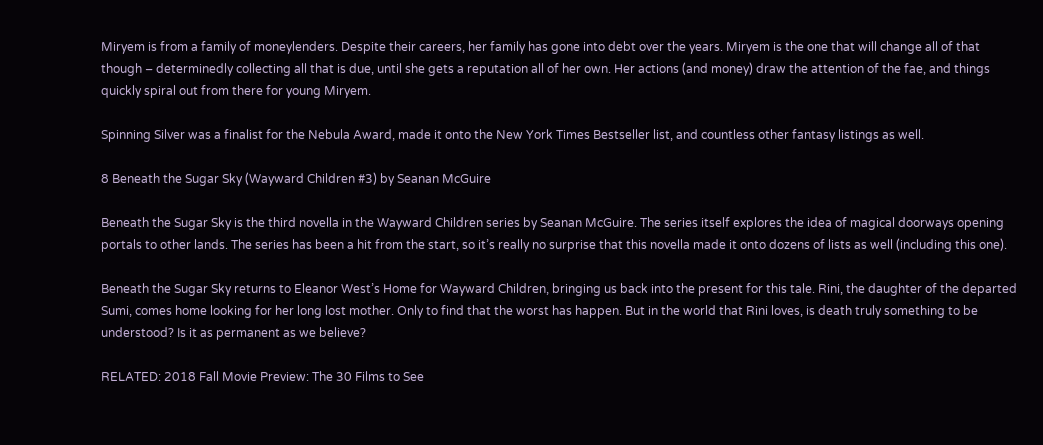Miryem is from a family of moneylenders. Despite their careers, her family has gone into debt over the years. Miryem is the one that will change all of that though – determinedly collecting all that is due, until she gets a reputation all of her own. Her actions (and money) draw the attention of the fae, and things quickly spiral out from there for young Miryem.

Spinning Silver was a finalist for the Nebula Award, made it onto the New York Times Bestseller list, and countless other fantasy listings as well.

8 Beneath the Sugar Sky (Wayward Children #3) by Seanan McGuire

Beneath the Sugar Sky is the third novella in the Wayward Children series by Seanan McGuire. The series itself explores the idea of magical doorways opening portals to other lands. The series has been a hit from the start, so it’s really no surprise that this novella made it onto dozens of lists as well (including this one).

Beneath the Sugar Sky returns to Eleanor West’s Home for Wayward Children, bringing us back into the present for this tale. Rini, the daughter of the departed Sumi, comes home looking for her long lost mother. Only to find that the worst has happen. But in the world that Rini loves, is death truly something to be understood? Is it as permanent as we believe?

RELATED: 2018 Fall Movie Preview: The 30 Films to See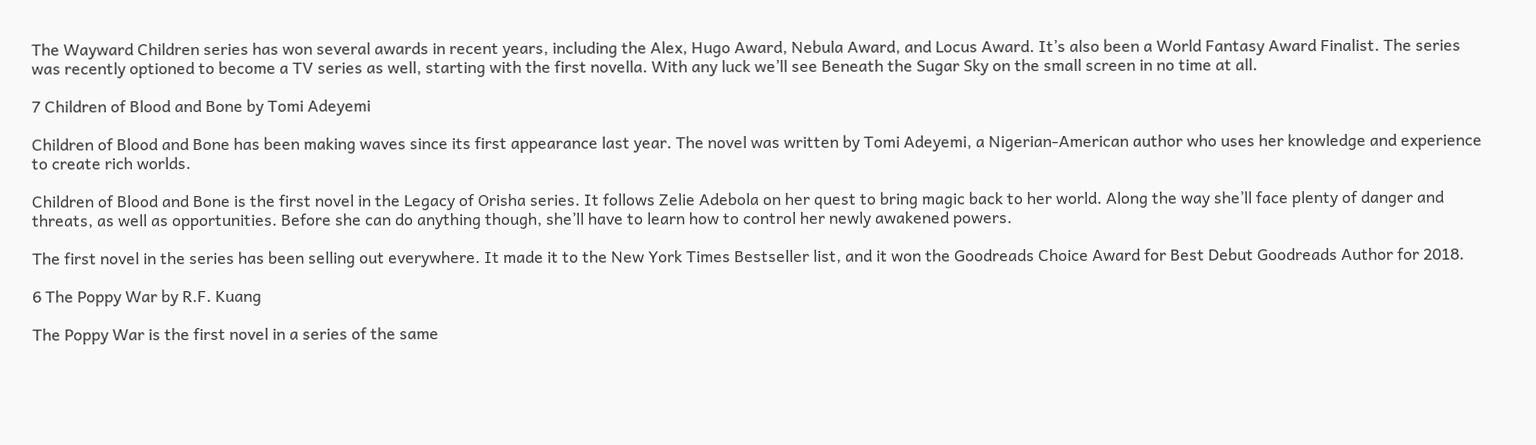The Wayward Children series has won several awards in recent years, including the Alex, Hugo Award, Nebula Award, and Locus Award. It’s also been a World Fantasy Award Finalist. The series was recently optioned to become a TV series as well, starting with the first novella. With any luck we’ll see Beneath the Sugar Sky on the small screen in no time at all.

7 Children of Blood and Bone by Tomi Adeyemi

Children of Blood and Bone has been making waves since its first appearance last year. The novel was written by Tomi Adeyemi, a Nigerian-American author who uses her knowledge and experience to create rich worlds.

Children of Blood and Bone is the first novel in the Legacy of Orisha series. It follows Zelie Adebola on her quest to bring magic back to her world. Along the way she’ll face plenty of danger and threats, as well as opportunities. Before she can do anything though, she’ll have to learn how to control her newly awakened powers.

The first novel in the series has been selling out everywhere. It made it to the New York Times Bestseller list, and it won the Goodreads Choice Award for Best Debut Goodreads Author for 2018.

6 The Poppy War by R.F. Kuang

The Poppy War is the first novel in a series of the same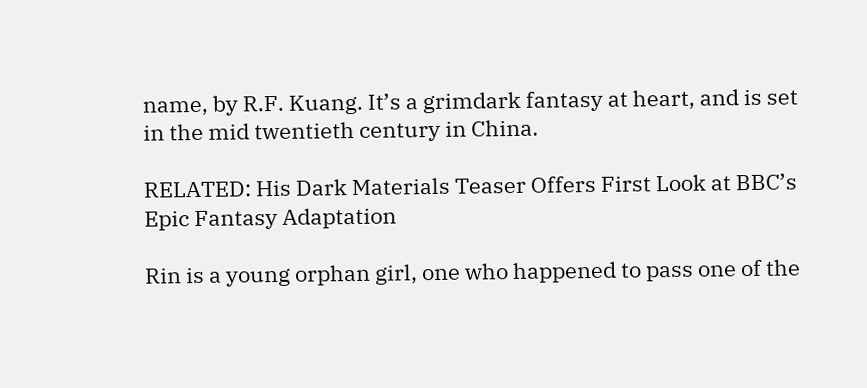name, by R.F. Kuang. It’s a grimdark fantasy at heart, and is set in the mid twentieth century in China.

RELATED: His Dark Materials Teaser Offers First Look at BBC’s Epic Fantasy Adaptation

Rin is a young orphan girl, one who happened to pass one of the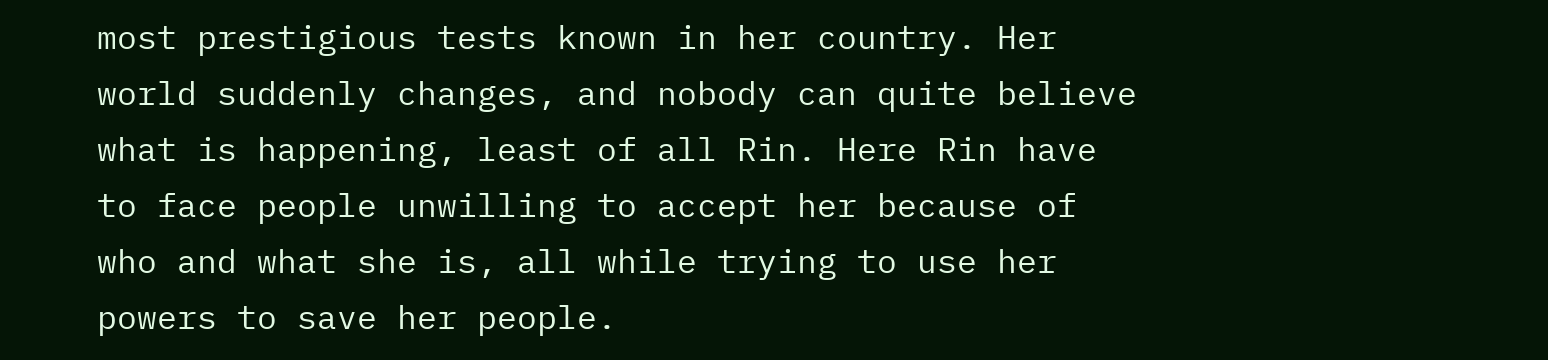most prestigious tests known in her country. Her world suddenly changes, and nobody can quite believe what is happening, least of all Rin. Here Rin have to face people unwilling to accept her because of who and what she is, all while trying to use her powers to save her people.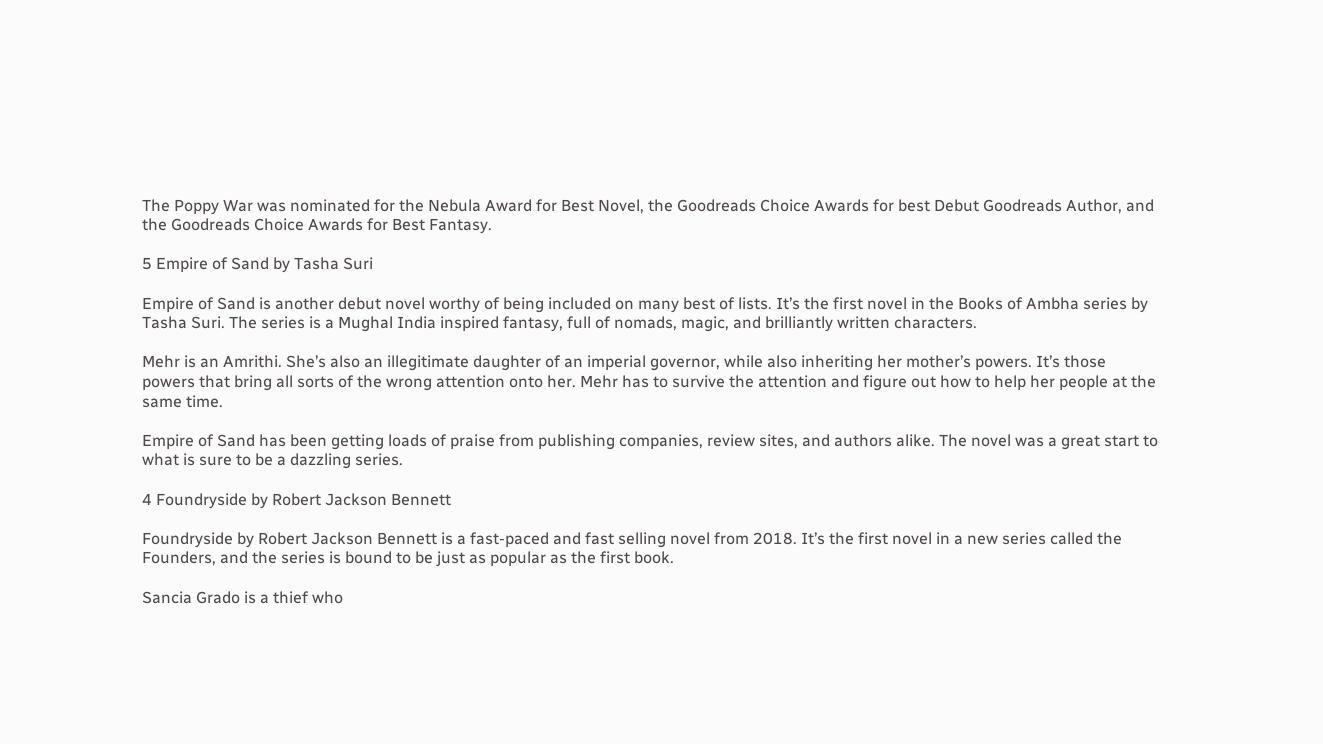The Poppy War was nominated for the Nebula Award for Best Novel, the Goodreads Choice Awards for best Debut Goodreads Author, and the Goodreads Choice Awards for Best Fantasy.

5 Empire of Sand by Tasha Suri

Empire of Sand is another debut novel worthy of being included on many best of lists. It’s the first novel in the Books of Ambha series by Tasha Suri. The series is a Mughal India inspired fantasy, full of nomads, magic, and brilliantly written characters.

Mehr is an Amrithi. She’s also an illegitimate daughter of an imperial governor, while also inheriting her mother’s powers. It’s those powers that bring all sorts of the wrong attention onto her. Mehr has to survive the attention and figure out how to help her people at the same time.

Empire of Sand has been getting loads of praise from publishing companies, review sites, and authors alike. The novel was a great start to what is sure to be a dazzling series.

4 Foundryside by Robert Jackson Bennett

Foundryside by Robert Jackson Bennett is a fast-paced and fast selling novel from 2018. It’s the first novel in a new series called the Founders, and the series is bound to be just as popular as the first book.

Sancia Grado is a thief who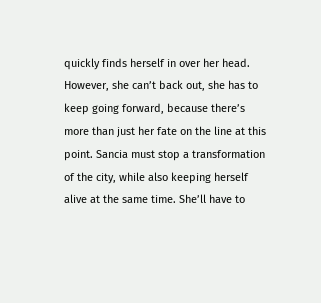quickly finds herself in over her head. However, she can’t back out, she has to keep going forward, because there’s more than just her fate on the line at this point. Sancia must stop a transformation of the city, while also keeping herself alive at the same time. She’ll have to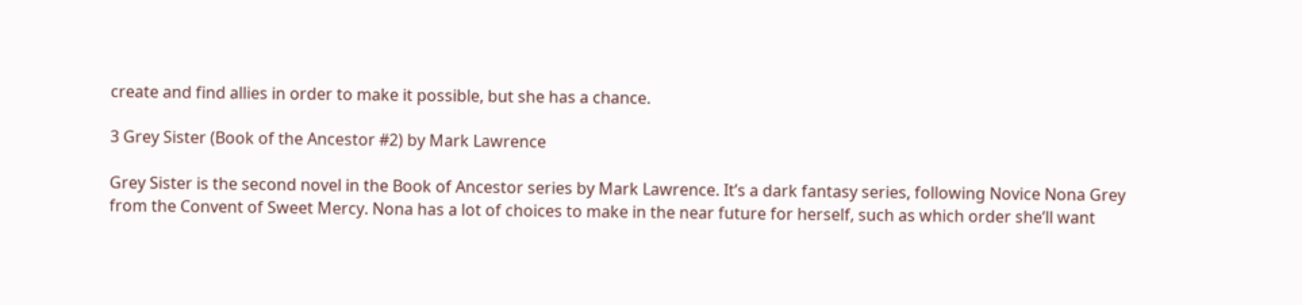create and find allies in order to make it possible, but she has a chance.

3 Grey Sister (Book of the Ancestor #2) by Mark Lawrence

Grey Sister is the second novel in the Book of Ancestor series by Mark Lawrence. It’s a dark fantasy series, following Novice Nona Grey from the Convent of Sweet Mercy. Nona has a lot of choices to make in the near future for herself, such as which order she’ll want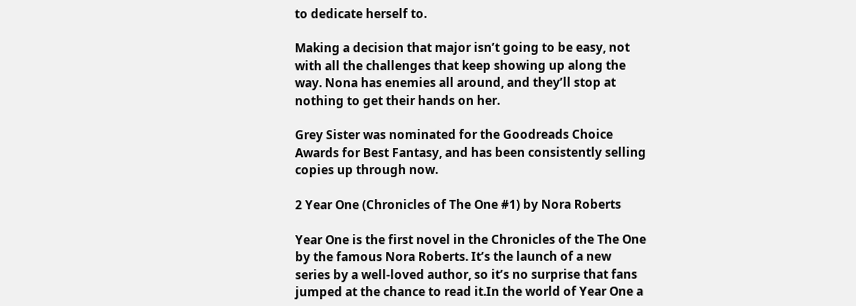to dedicate herself to.

Making a decision that major isn’t going to be easy, not with all the challenges that keep showing up along the way. Nona has enemies all around, and they’ll stop at nothing to get their hands on her.

Grey Sister was nominated for the Goodreads Choice Awards for Best Fantasy, and has been consistently selling copies up through now.

2 Year One (Chronicles of The One #1) by Nora Roberts

Year One is the first novel in the Chronicles of the The One by the famous Nora Roberts. It’s the launch of a new series by a well-loved author, so it’s no surprise that fans jumped at the chance to read it.In the world of Year One a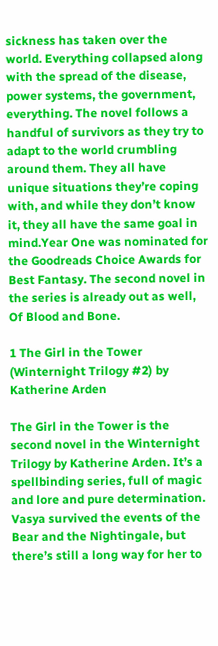sickness has taken over the world. Everything collapsed along with the spread of the disease, power systems, the government, everything. The novel follows a handful of survivors as they try to adapt to the world crumbling around them. They all have unique situations they’re coping with, and while they don’t know it, they all have the same goal in mind.Year One was nominated for the Goodreads Choice Awards for Best Fantasy. The second novel in the series is already out as well, Of Blood and Bone.

1 The Girl in the Tower (Winternight Trilogy #2) by Katherine Arden

The Girl in the Tower is the second novel in the Winternight Trilogy by Katherine Arden. It’s a spellbinding series, full of magic and lore and pure determination. Vasya survived the events of the Bear and the Nightingale, but there’s still a long way for her to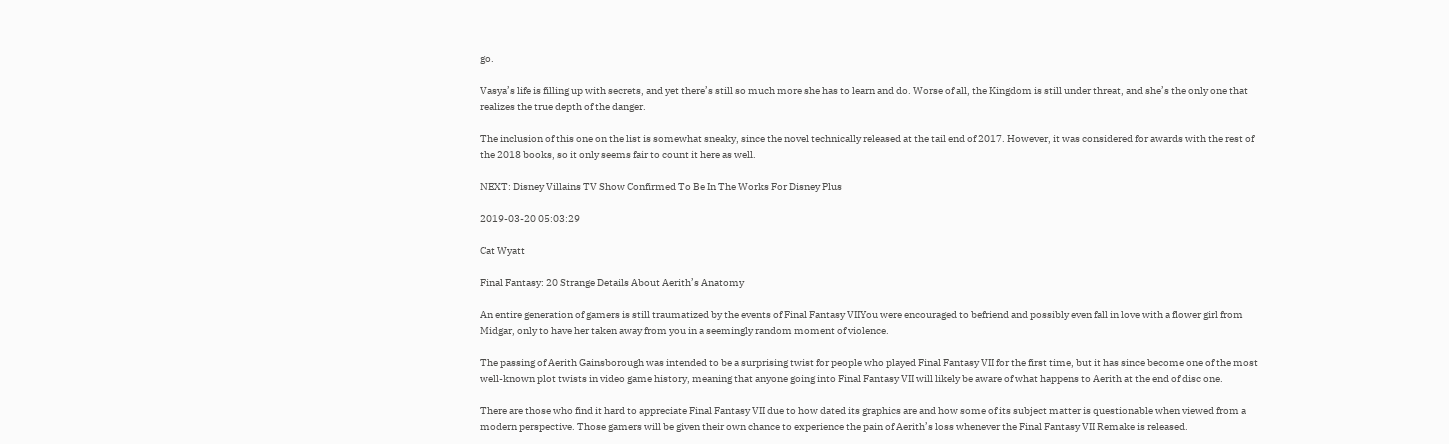go.

Vasya’s life is filling up with secrets, and yet there’s still so much more she has to learn and do. Worse of all, the Kingdom is still under threat, and she’s the only one that realizes the true depth of the danger.

The inclusion of this one on the list is somewhat sneaky, since the novel technically released at the tail end of 2017. However, it was considered for awards with the rest of the 2018 books, so it only seems fair to count it here as well.

NEXT: Disney Villains TV Show Confirmed To Be In The Works For Disney Plus

2019-03-20 05:03:29

Cat Wyatt

Final Fantasy: 20 Strange Details About Aerith’s Anatomy

An entire generation of gamers is still traumatized by the events of Final Fantasy VIIYou were encouraged to befriend and possibly even fall in love with a flower girl from Midgar, only to have her taken away from you in a seemingly random moment of violence.

The passing of Aerith Gainsborough was intended to be a surprising twist for people who played Final Fantasy VII for the first time, but it has since become one of the most well-known plot twists in video game history, meaning that anyone going into Final Fantasy VII will likely be aware of what happens to Aerith at the end of disc one.

There are those who find it hard to appreciate Final Fantasy VII due to how dated its graphics are and how some of its subject matter is questionable when viewed from a modern perspective. Those gamers will be given their own chance to experience the pain of Aerith’s loss whenever the Final Fantasy VII Remake is released.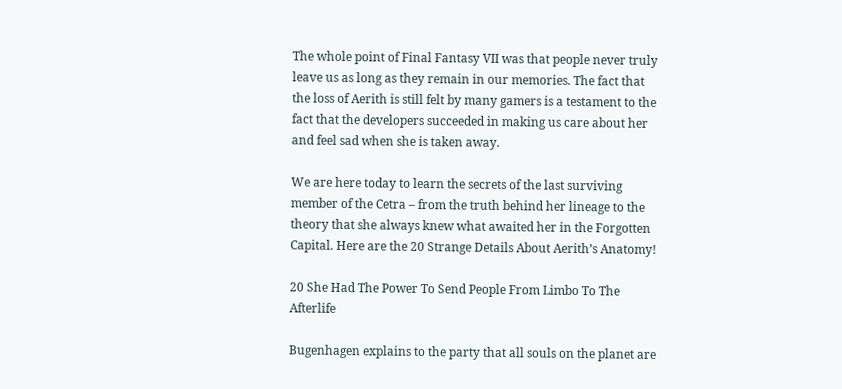The whole point of Final Fantasy VII was that people never truly leave us as long as they remain in our memories. The fact that the loss of Aerith is still felt by many gamers is a testament to the fact that the developers succeeded in making us care about her and feel sad when she is taken away.

We are here today to learn the secrets of the last surviving member of the Cetra – from the truth behind her lineage to the theory that she always knew what awaited her in the Forgotten Capital. Here are the 20 Strange Details About Aerith’s Anatomy!

20 She Had The Power To Send People From Limbo To The Afterlife

Bugenhagen explains to the party that all souls on the planet are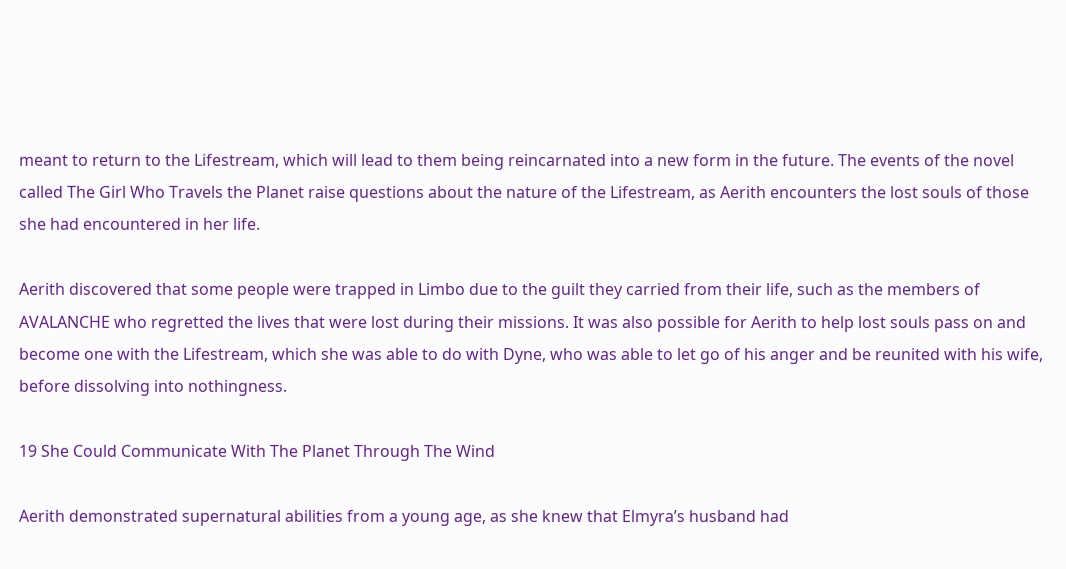meant to return to the Lifestream, which will lead to them being reincarnated into a new form in the future. The events of the novel called The Girl Who Travels the Planet raise questions about the nature of the Lifestream, as Aerith encounters the lost souls of those she had encountered in her life.

Aerith discovered that some people were trapped in Limbo due to the guilt they carried from their life, such as the members of AVALANCHE who regretted the lives that were lost during their missions. It was also possible for Aerith to help lost souls pass on and become one with the Lifestream, which she was able to do with Dyne, who was able to let go of his anger and be reunited with his wife, before dissolving into nothingness.

19 She Could Communicate With The Planet Through The Wind

Aerith demonstrated supernatural abilities from a young age, as she knew that Elmyra’s husband had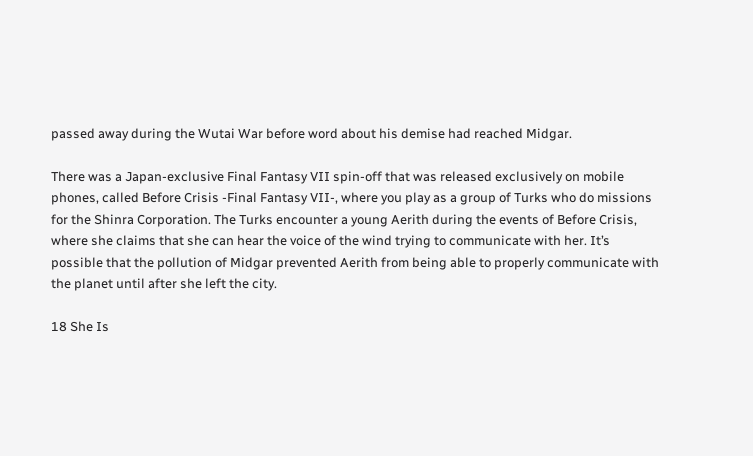passed away during the Wutai War before word about his demise had reached Midgar.

There was a Japan-exclusive Final Fantasy VII spin-off that was released exclusively on mobile phones, called Before Crisis -Final Fantasy VII-, where you play as a group of Turks who do missions for the Shinra Corporation. The Turks encounter a young Aerith during the events of Before Crisis, where she claims that she can hear the voice of the wind trying to communicate with her. It’s possible that the pollution of Midgar prevented Aerith from being able to properly communicate with the planet until after she left the city.

18 She Is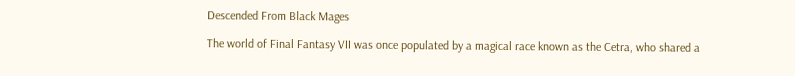Descended From Black Mages

The world of Final Fantasy VII was once populated by a magical race known as the Cetra, who shared a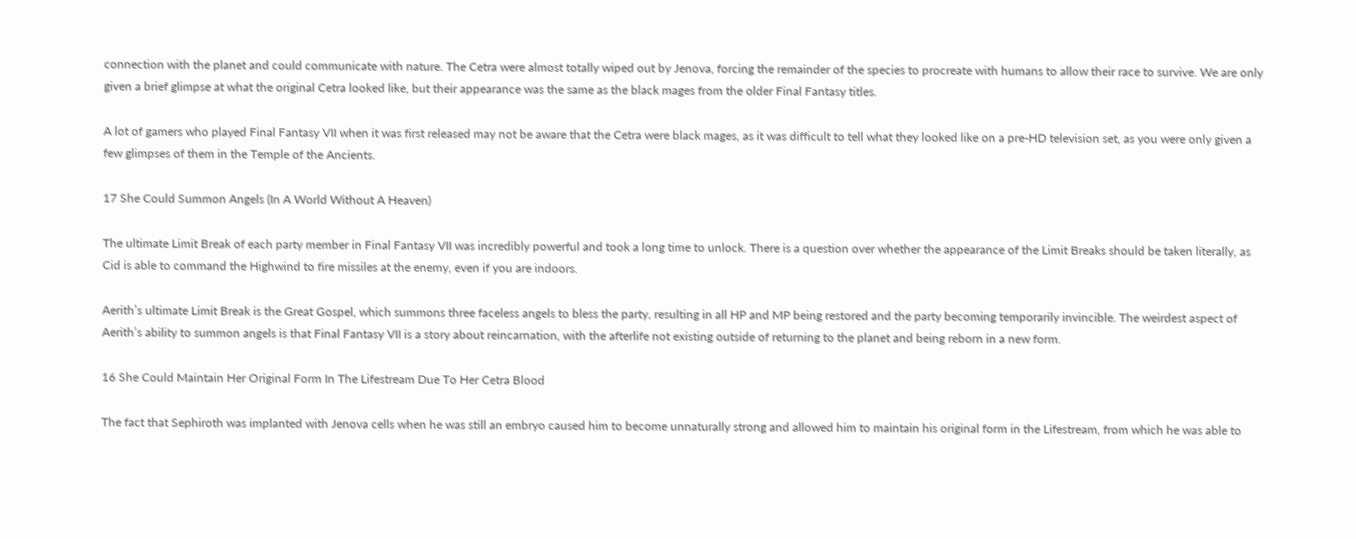connection with the planet and could communicate with nature. The Cetra were almost totally wiped out by Jenova, forcing the remainder of the species to procreate with humans to allow their race to survive. We are only given a brief glimpse at what the original Cetra looked like, but their appearance was the same as the black mages from the older Final Fantasy titles.

A lot of gamers who played Final Fantasy VII when it was first released may not be aware that the Cetra were black mages, as it was difficult to tell what they looked like on a pre-HD television set, as you were only given a few glimpses of them in the Temple of the Ancients.

17 She Could Summon Angels (In A World Without A Heaven)

The ultimate Limit Break of each party member in Final Fantasy VII was incredibly powerful and took a long time to unlock. There is a question over whether the appearance of the Limit Breaks should be taken literally, as Cid is able to command the Highwind to fire missiles at the enemy, even if you are indoors.

Aerith’s ultimate Limit Break is the Great Gospel, which summons three faceless angels to bless the party, resulting in all HP and MP being restored and the party becoming temporarily invincible. The weirdest aspect of Aerith’s ability to summon angels is that Final Fantasy VII is a story about reincarnation, with the afterlife not existing outside of returning to the planet and being reborn in a new form.

16 She Could Maintain Her Original Form In The Lifestream Due To Her Cetra Blood

The fact that Sephiroth was implanted with Jenova cells when he was still an embryo caused him to become unnaturally strong and allowed him to maintain his original form in the Lifestream, from which he was able to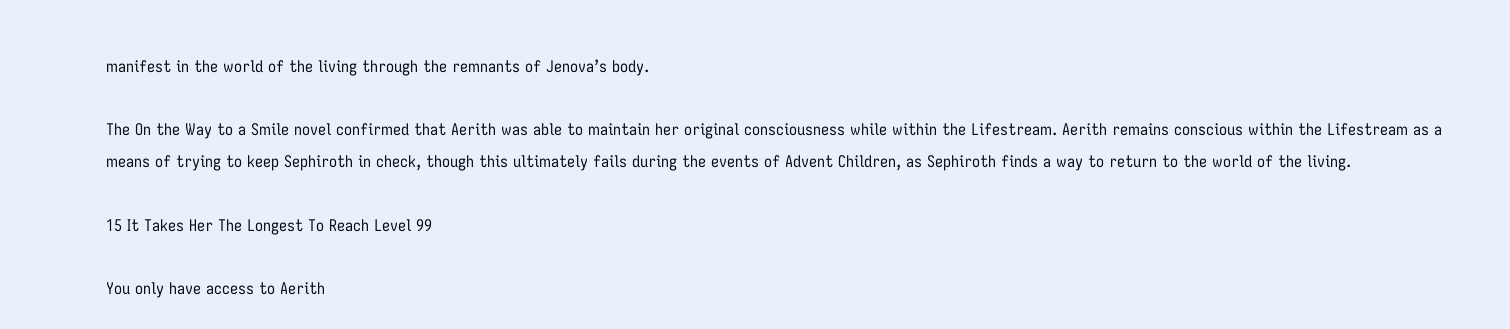manifest in the world of the living through the remnants of Jenova’s body.

The On the Way to a Smile novel confirmed that Aerith was able to maintain her original consciousness while within the Lifestream. Aerith remains conscious within the Lifestream as a means of trying to keep Sephiroth in check, though this ultimately fails during the events of Advent Children, as Sephiroth finds a way to return to the world of the living.

15 It Takes Her The Longest To Reach Level 99

You only have access to Aerith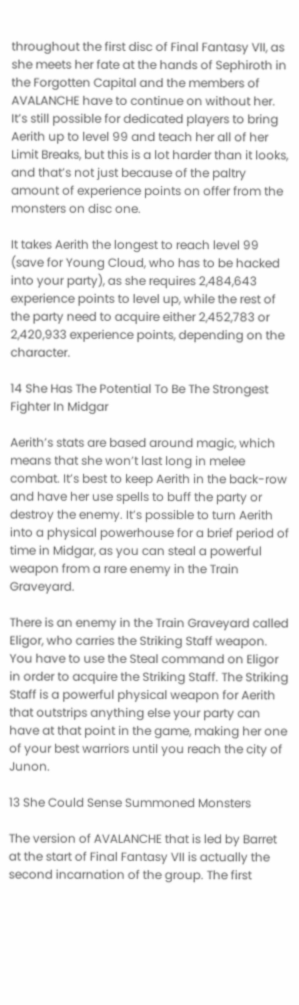throughout the first disc of Final Fantasy VII, as she meets her fate at the hands of Sephiroth in the Forgotten Capital and the members of AVALANCHE have to continue on without her. It’s still possible for dedicated players to bring Aerith up to level 99 and teach her all of her Limit Breaks, but this is a lot harder than it looks, and that’s not just because of the paltry amount of experience points on offer from the monsters on disc one.

It takes Aerith the longest to reach level 99 (save for Young Cloud, who has to be hacked into your party), as she requires 2,484,643 experience points to level up, while the rest of the party need to acquire either 2,452,783 or 2,420,933 experience points, depending on the character.

14 She Has The Potential To Be The Strongest Fighter In Midgar

Aerith’s stats are based around magic, which means that she won’t last long in melee combat. It’s best to keep Aerith in the back-row and have her use spells to buff the party or destroy the enemy. It’s possible to turn Aerith into a physical powerhouse for a brief period of time in Midgar, as you can steal a powerful weapon from a rare enemy in the Train Graveyard.

There is an enemy in the Train Graveyard called Eligor, who carries the Striking Staff weapon. You have to use the Steal command on Eligor in order to acquire the Striking Staff. The Striking Staff is a powerful physical weapon for Aerith that outstrips anything else your party can have at that point in the game, making her one of your best warriors until you reach the city of Junon.

13 She Could Sense Summoned Monsters

The version of AVALANCHE that is led by Barret at the start of Final Fantasy VII is actually the second incarnation of the group. The first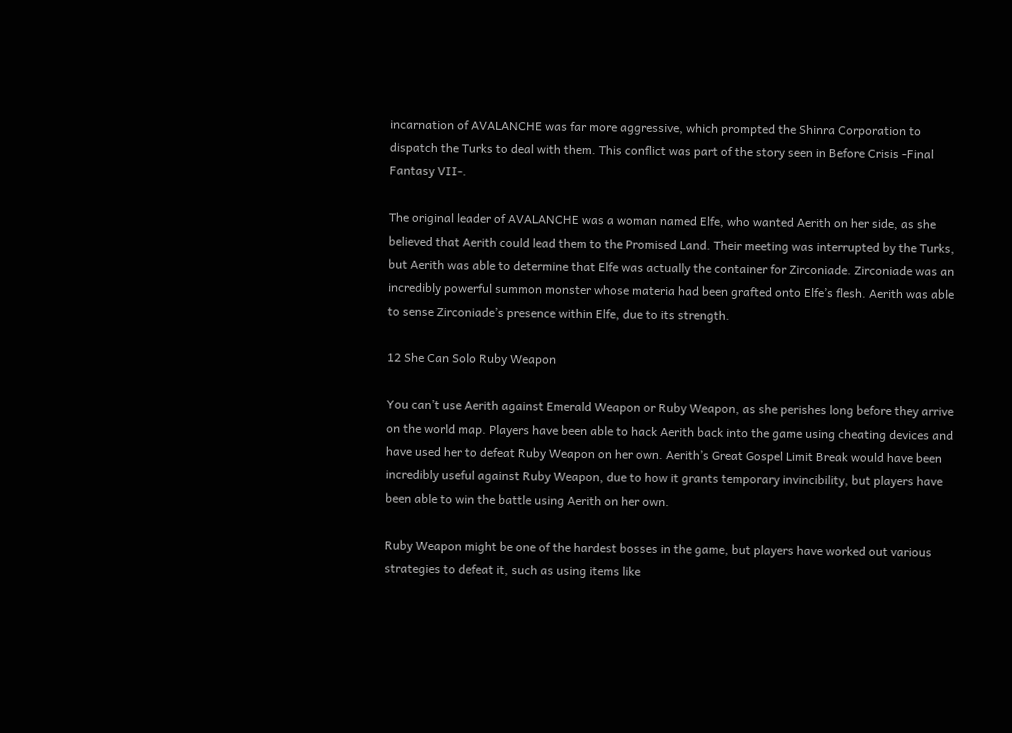incarnation of AVALANCHE was far more aggressive, which prompted the Shinra Corporation to dispatch the Turks to deal with them. This conflict was part of the story seen in Before Crisis -Final Fantasy VII-.

The original leader of AVALANCHE was a woman named Elfe, who wanted Aerith on her side, as she believed that Aerith could lead them to the Promised Land. Their meeting was interrupted by the Turks, but Aerith was able to determine that Elfe was actually the container for Zirconiade. Zirconiade was an incredibly powerful summon monster whose materia had been grafted onto Elfe’s flesh. Aerith was able to sense Zirconiade’s presence within Elfe, due to its strength.

12 She Can Solo Ruby Weapon

You can’t use Aerith against Emerald Weapon or Ruby Weapon, as she perishes long before they arrive on the world map. Players have been able to hack Aerith back into the game using cheating devices and have used her to defeat Ruby Weapon on her own. Aerith’s Great Gospel Limit Break would have been incredibly useful against Ruby Weapon, due to how it grants temporary invincibility, but players have been able to win the battle using Aerith on her own.

Ruby Weapon might be one of the hardest bosses in the game, but players have worked out various strategies to defeat it, such as using items like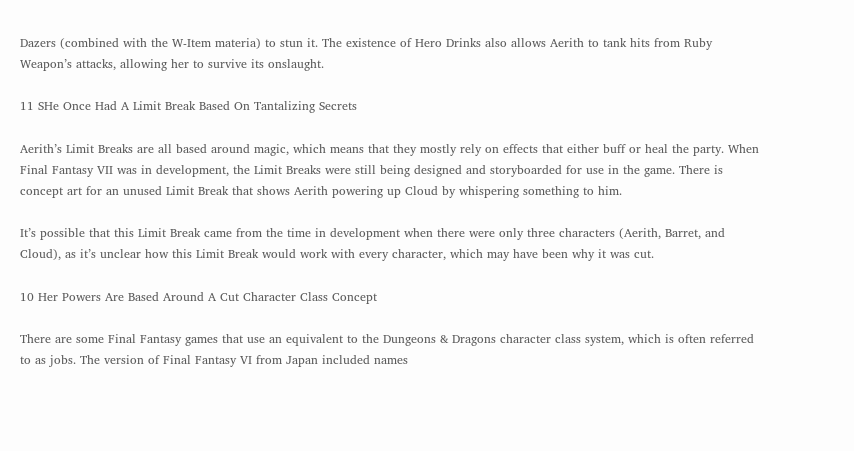Dazers (combined with the W-Item materia) to stun it. The existence of Hero Drinks also allows Aerith to tank hits from Ruby Weapon’s attacks, allowing her to survive its onslaught.

11 SHe Once Had A Limit Break Based On Tantalizing Secrets

Aerith’s Limit Breaks are all based around magic, which means that they mostly rely on effects that either buff or heal the party. When Final Fantasy VII was in development, the Limit Breaks were still being designed and storyboarded for use in the game. There is concept art for an unused Limit Break that shows Aerith powering up Cloud by whispering something to him.

It’s possible that this Limit Break came from the time in development when there were only three characters (Aerith, Barret, and Cloud), as it’s unclear how this Limit Break would work with every character, which may have been why it was cut.

10 Her Powers Are Based Around A Cut Character Class Concept

There are some Final Fantasy games that use an equivalent to the Dungeons & Dragons character class system, which is often referred to as jobs. The version of Final Fantasy VI from Japan included names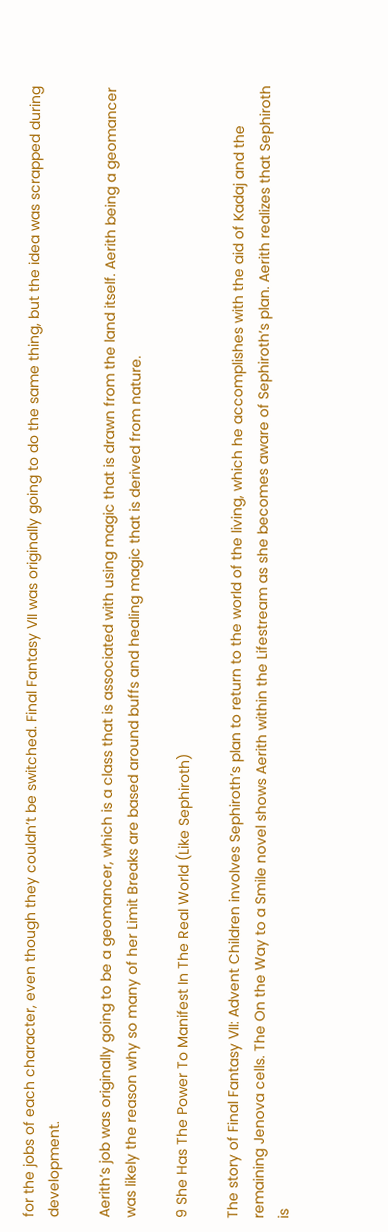for the jobs of each character, even though they couldn’t be switched. Final Fantasy VII was originally going to do the same thing, but the idea was scrapped during development.

Aerith’s job was originally going to be a geomancer, which is a class that is associated with using magic that is drawn from the land itself. Aerith being a geomancer was likely the reason why so many of her Limit Breaks are based around buffs and healing magic that is derived from nature.

9 She Has The Power To Manifest In The Real World (Like Sephiroth)

The story of Final Fantasy VII: Advent Children involves Sephiroth’s plan to return to the world of the living, which he accomplishes with the aid of Kadaj and the remaining Jenova cells. The On the Way to a Smile novel shows Aerith within the Lifestream as she becomes aware of Sephiroth’s plan. Aerith realizes that Sephiroth is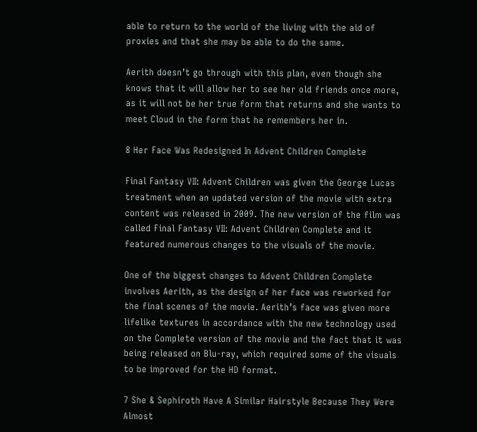able to return to the world of the living with the aid of proxies and that she may be able to do the same.

Aerith doesn’t go through with this plan, even though she knows that it will allow her to see her old friends once more, as it will not be her true form that returns and she wants to meet Cloud in the form that he remembers her in.

8 Her Face Was Redesigned In Advent Children Complete

Final Fantasy VII: Advent Children was given the George Lucas treatment when an updated version of the movie with extra content was released in 2009. The new version of the film was called Final Fantasy VII: Advent Children Complete and it featured numerous changes to the visuals of the movie.

One of the biggest changes to Advent Children Complete involves Aerith, as the design of her face was reworked for the final scenes of the movie. Aerith’s face was given more lifelike textures in accordance with the new technology used on the Complete version of the movie and the fact that it was being released on Blu-ray, which required some of the visuals to be improved for the HD format.

7 She & Sephiroth Have A Similar Hairstyle Because They Were Almost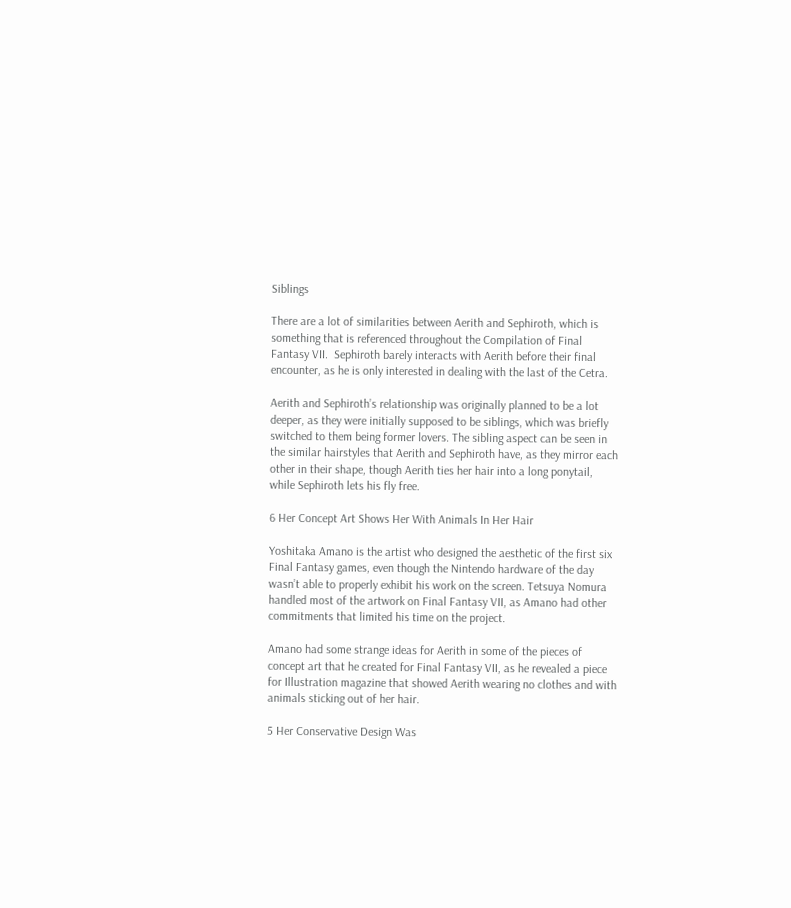Siblings

There are a lot of similarities between Aerith and Sephiroth, which is something that is referenced throughout the Compilation of Final Fantasy VII.  Sephiroth barely interacts with Aerith before their final encounter, as he is only interested in dealing with the last of the Cetra.

Aerith and Sephiroth’s relationship was originally planned to be a lot deeper, as they were initially supposed to be siblings, which was briefly switched to them being former lovers. The sibling aspect can be seen in the similar hairstyles that Aerith and Sephiroth have, as they mirror each other in their shape, though Aerith ties her hair into a long ponytail, while Sephiroth lets his fly free.

6 Her Concept Art Shows Her With Animals In Her Hair

Yoshitaka Amano is the artist who designed the aesthetic of the first six Final Fantasy games, even though the Nintendo hardware of the day wasn’t able to properly exhibit his work on the screen. Tetsuya Nomura handled most of the artwork on Final Fantasy VII, as Amano had other commitments that limited his time on the project.

Amano had some strange ideas for Aerith in some of the pieces of concept art that he created for Final Fantasy VII, as he revealed a piece for Illustration magazine that showed Aerith wearing no clothes and with animals sticking out of her hair.

5 Her Conservative Design Was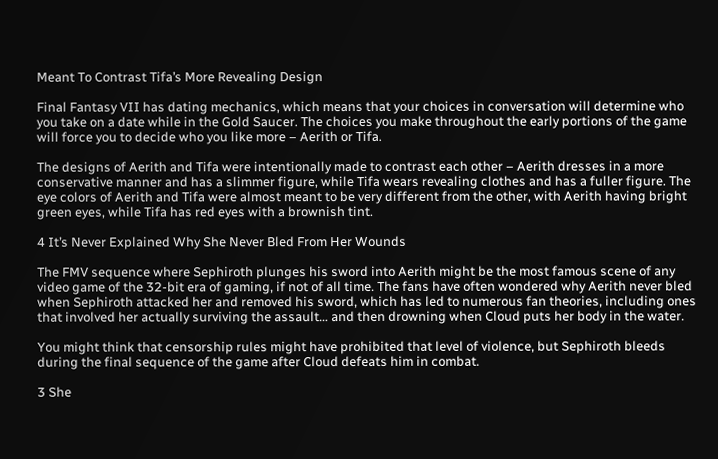Meant To Contrast Tifa’s More Revealing Design

Final Fantasy VII has dating mechanics, which means that your choices in conversation will determine who you take on a date while in the Gold Saucer. The choices you make throughout the early portions of the game will force you to decide who you like more – Aerith or Tifa.

The designs of Aerith and Tifa were intentionally made to contrast each other – Aerith dresses in a more conservative manner and has a slimmer figure, while Tifa wears revealing clothes and has a fuller figure. The eye colors of Aerith and Tifa were almost meant to be very different from the other, with Aerith having bright green eyes, while Tifa has red eyes with a brownish tint.

4 It’s Never Explained Why She Never Bled From Her Wounds

The FMV sequence where Sephiroth plunges his sword into Aerith might be the most famous scene of any video game of the 32-bit era of gaming, if not of all time. The fans have often wondered why Aerith never bled when Sephiroth attacked her and removed his sword, which has led to numerous fan theories, including ones that involved her actually surviving the assault… and then drowning when Cloud puts her body in the water.

You might think that censorship rules might have prohibited that level of violence, but Sephiroth bleeds during the final sequence of the game after Cloud defeats him in combat.

3 She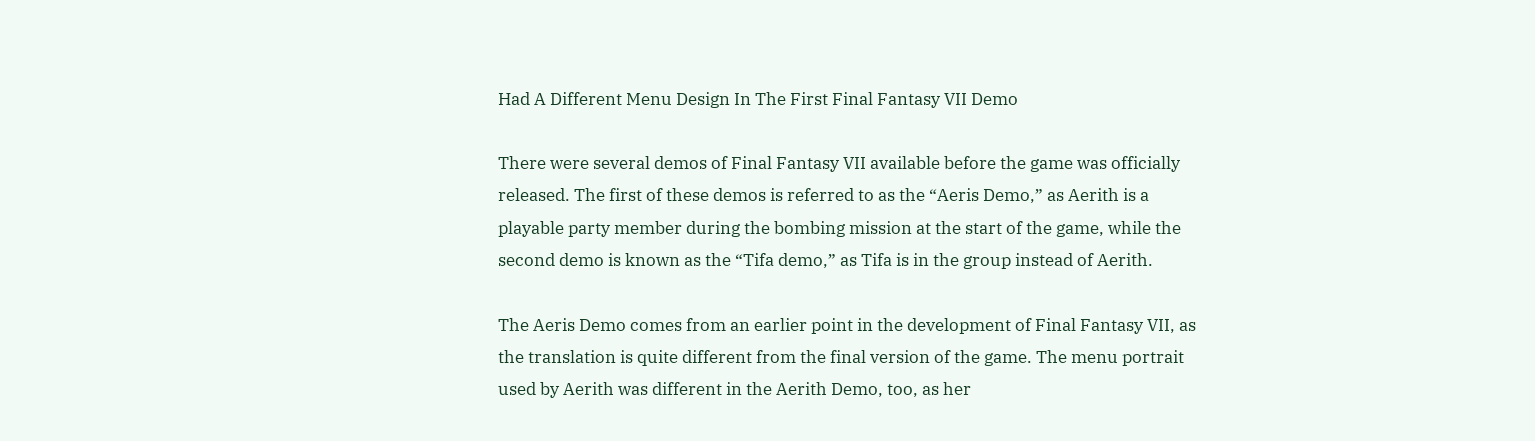Had A Different Menu Design In The First Final Fantasy VII Demo

There were several demos of Final Fantasy VII available before the game was officially released. The first of these demos is referred to as the “Aeris Demo,” as Aerith is a playable party member during the bombing mission at the start of the game, while the second demo is known as the “Tifa demo,” as Tifa is in the group instead of Aerith.

The Aeris Demo comes from an earlier point in the development of Final Fantasy VII, as the translation is quite different from the final version of the game. The menu portrait used by Aerith was different in the Aerith Demo, too, as her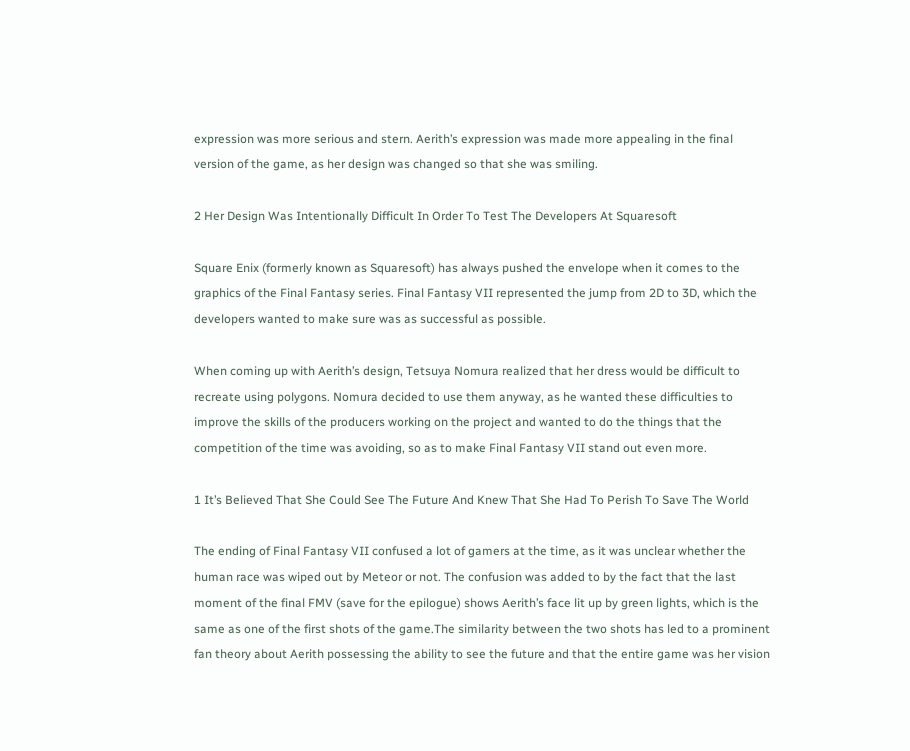expression was more serious and stern. Aerith’s expression was made more appealing in the final version of the game, as her design was changed so that she was smiling.

2 Her Design Was Intentionally Difficult In Order To Test The Developers At Squaresoft

Square Enix (formerly known as Squaresoft) has always pushed the envelope when it comes to the graphics of the Final Fantasy series. Final Fantasy VII represented the jump from 2D to 3D, which the developers wanted to make sure was as successful as possible.

When coming up with Aerith’s design, Tetsuya Nomura realized that her dress would be difficult to recreate using polygons. Nomura decided to use them anyway, as he wanted these difficulties to improve the skills of the producers working on the project and wanted to do the things that the competition of the time was avoiding, so as to make Final Fantasy VII stand out even more.

1 It’s Believed That She Could See The Future And Knew That She Had To Perish To Save The World

The ending of Final Fantasy VII confused a lot of gamers at the time, as it was unclear whether the human race was wiped out by Meteor or not. The confusion was added to by the fact that the last moment of the final FMV (save for the epilogue) shows Aerith’s face lit up by green lights, which is the same as one of the first shots of the game.The similarity between the two shots has led to a prominent fan theory about Aerith possessing the ability to see the future and that the entire game was her vision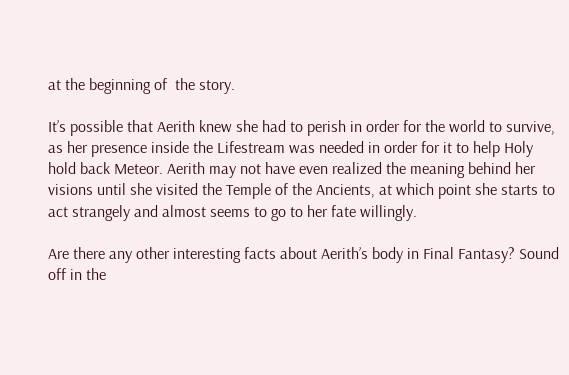at the beginning of  the story.

It’s possible that Aerith knew she had to perish in order for the world to survive, as her presence inside the Lifestream was needed in order for it to help Holy hold back Meteor. Aerith may not have even realized the meaning behind her visions until she visited the Temple of the Ancients, at which point she starts to act strangely and almost seems to go to her fate willingly.

Are there any other interesting facts about Aerith’s body in Final Fantasy? Sound off in the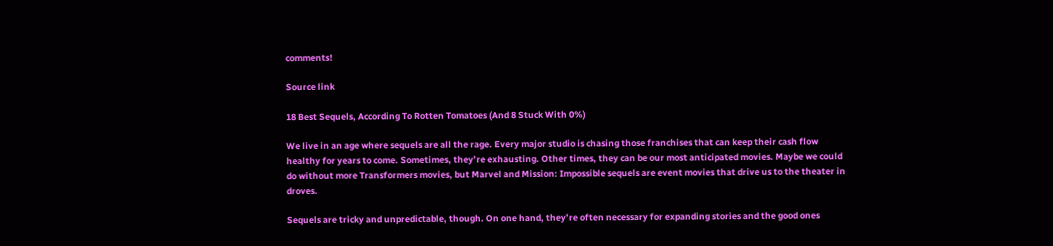comments!

Source link

18 Best Sequels, According To Rotten Tomatoes (And 8 Stuck With 0%)

We live in an age where sequels are all the rage. Every major studio is chasing those franchises that can keep their cash flow healthy for years to come. Sometimes, they’re exhausting. Other times, they can be our most anticipated movies. Maybe we could do without more Transformers movies, but Marvel and Mission: Impossible sequels are event movies that drive us to the theater in droves.

Sequels are tricky and unpredictable, though. On one hand, they’re often necessary for expanding stories and the good ones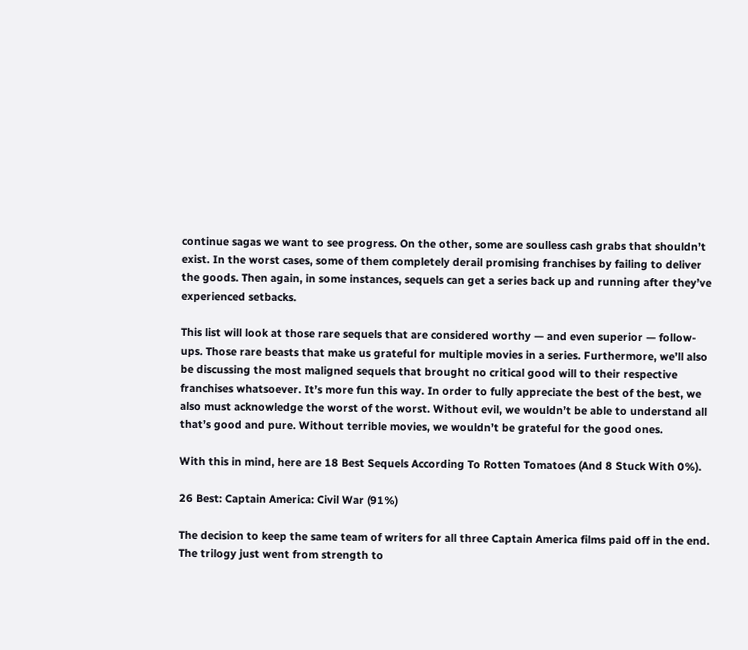continue sagas we want to see progress. On the other, some are soulless cash grabs that shouldn’t exist. In the worst cases, some of them completely derail promising franchises by failing to deliver the goods. Then again, in some instances, sequels can get a series back up and running after they’ve experienced setbacks.

This list will look at those rare sequels that are considered worthy — and even superior — follow-ups. Those rare beasts that make us grateful for multiple movies in a series. Furthermore, we’ll also be discussing the most maligned sequels that brought no critical good will to their respective franchises whatsoever. It’s more fun this way. In order to fully appreciate the best of the best, we also must acknowledge the worst of the worst. Without evil, we wouldn’t be able to understand all that’s good and pure. Without terrible movies, we wouldn’t be grateful for the good ones.

With this in mind, here are 18 Best Sequels According To Rotten Tomatoes (And 8 Stuck With 0%).

26 Best: Captain America: Civil War (91%)

The decision to keep the same team of writers for all three Captain America films paid off in the end. The trilogy just went from strength to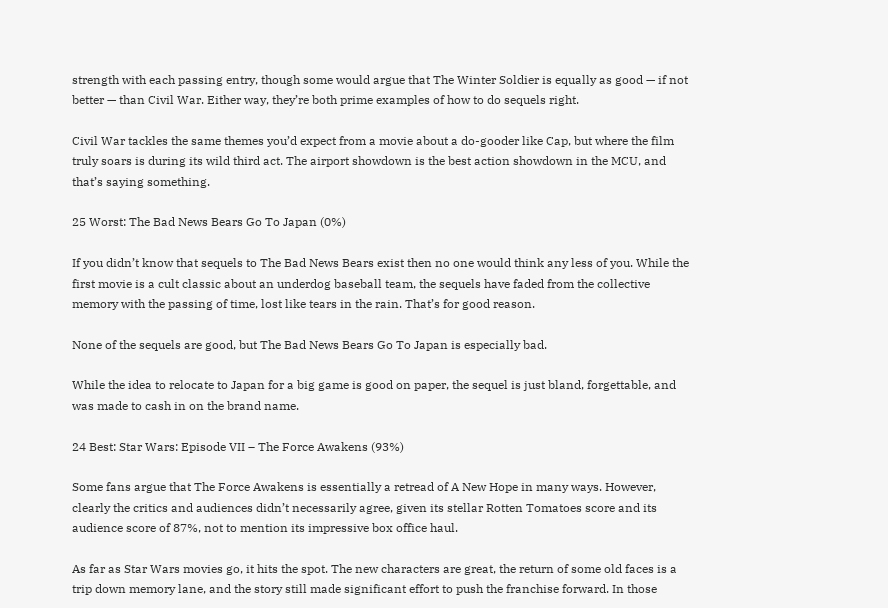strength with each passing entry, though some would argue that The Winter Soldier is equally as good — if not better — than Civil War. Either way, they’re both prime examples of how to do sequels right.

Civil War tackles the same themes you’d expect from a movie about a do-gooder like Cap, but where the film truly soars is during its wild third act. The airport showdown is the best action showdown in the MCU, and that’s saying something.

25 Worst: The Bad News Bears Go To Japan (0%)

If you didn’t know that sequels to The Bad News Bears exist then no one would think any less of you. While the first movie is a cult classic about an underdog baseball team, the sequels have faded from the collective memory with the passing of time, lost like tears in the rain. That’s for good reason.

None of the sequels are good, but The Bad News Bears Go To Japan is especially bad.

While the idea to relocate to Japan for a big game is good on paper, the sequel is just bland, forgettable, and was made to cash in on the brand name.

24 Best: Star Wars: Episode VII – The Force Awakens (93%)

Some fans argue that The Force Awakens is essentially a retread of A New Hope in many ways. However, clearly the critics and audiences didn’t necessarily agree, given its stellar Rotten Tomatoes score and its audience score of 87%, not to mention its impressive box office haul.

As far as Star Wars movies go, it hits the spot. The new characters are great, the return of some old faces is a trip down memory lane, and the story still made significant effort to push the franchise forward. In those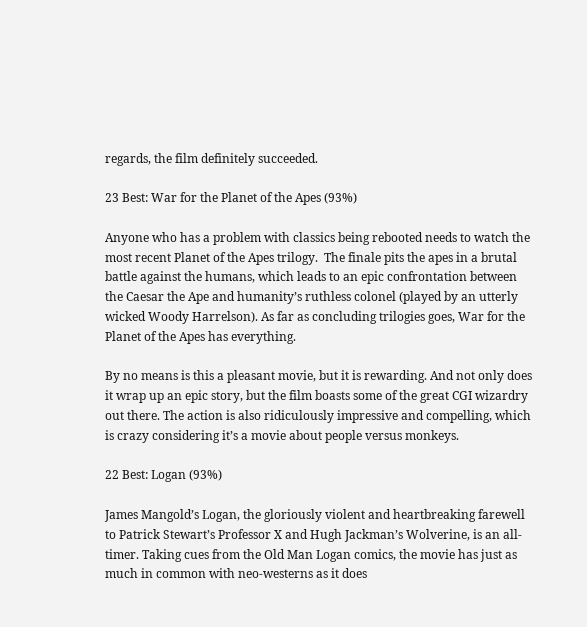regards, the film definitely succeeded.

23 Best: War for the Planet of the Apes (93%)

Anyone who has a problem with classics being rebooted needs to watch the most recent Planet of the Apes trilogy.  The finale pits the apes in a brutal battle against the humans, which leads to an epic confrontation between the Caesar the Ape and humanity’s ruthless colonel (played by an utterly wicked Woody Harrelson). As far as concluding trilogies goes, War for the Planet of the Apes has everything.

By no means is this a pleasant movie, but it is rewarding. And not only does it wrap up an epic story, but the film boasts some of the great CGI wizardry out there. The action is also ridiculously impressive and compelling, which is crazy considering it’s a movie about people versus monkeys.

22 Best: Logan (93%)

James Mangold’s Logan, the gloriously violent and heartbreaking farewell to Patrick Stewart’s Professor X and Hugh Jackman’s Wolverine, is an all-timer. Taking cues from the Old Man Logan comics, the movie has just as much in common with neo-westerns as it does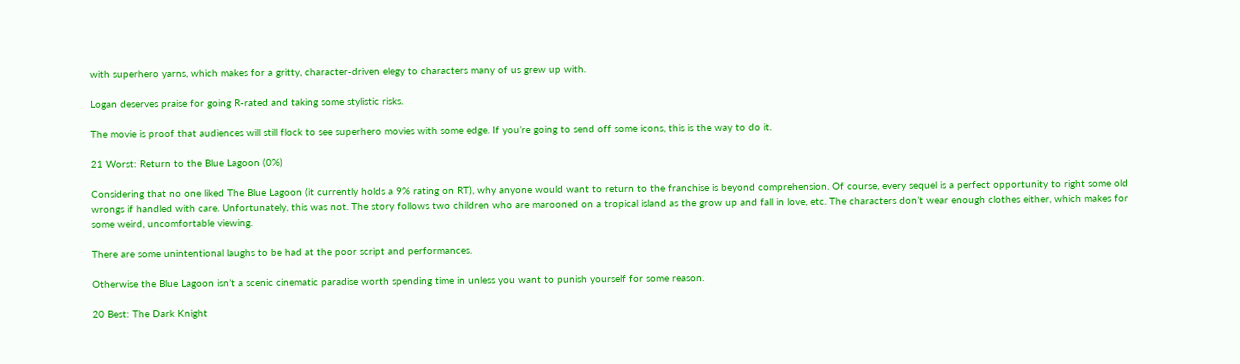with superhero yarns, which makes for a gritty, character-driven elegy to characters many of us grew up with.

Logan deserves praise for going R-rated and taking some stylistic risks.

The movie is proof that audiences will still flock to see superhero movies with some edge. If you’re going to send off some icons, this is the way to do it.

21 Worst: Return to the Blue Lagoon (0%)

Considering that no one liked The Blue Lagoon (it currently holds a 9% rating on RT), why anyone would want to return to the franchise is beyond comprehension. Of course, every sequel is a perfect opportunity to right some old wrongs if handled with care. Unfortunately, this was not. The story follows two children who are marooned on a tropical island as the grow up and fall in love, etc. The characters don’t wear enough clothes either, which makes for some weird, uncomfortable viewing.

There are some unintentional laughs to be had at the poor script and performances.

Otherwise the Blue Lagoon isn’t a scenic cinematic paradise worth spending time in unless you want to punish yourself for some reason.

20 Best: The Dark Knight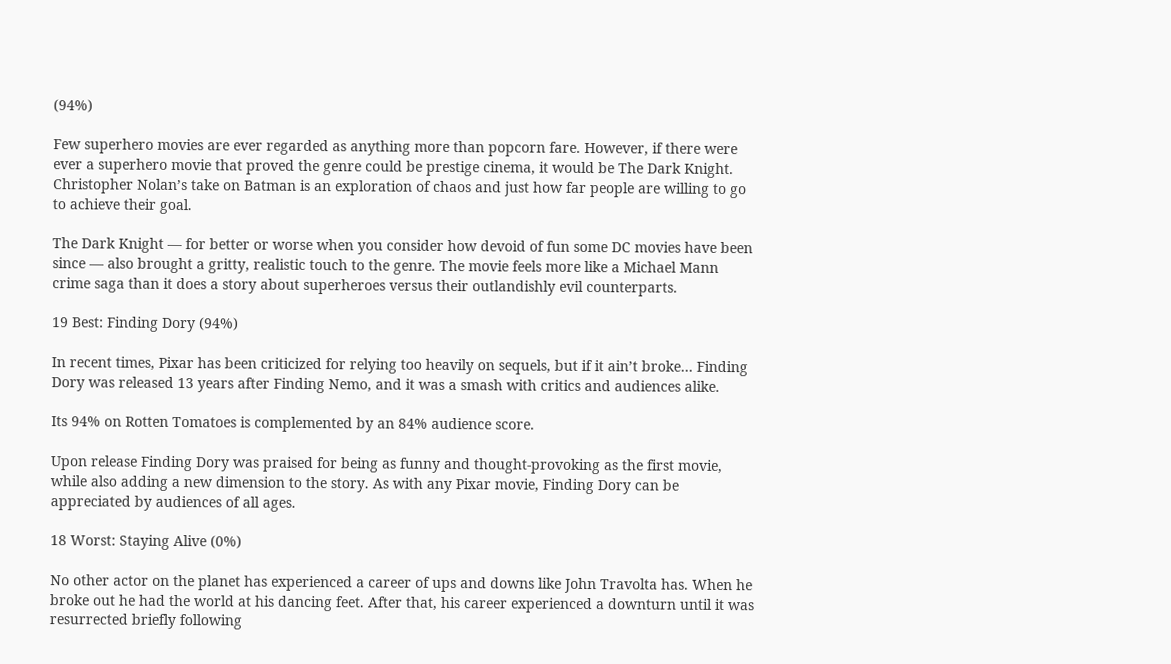(94%)

Few superhero movies are ever regarded as anything more than popcorn fare. However, if there were ever a superhero movie that proved the genre could be prestige cinema, it would be The Dark Knight. Christopher Nolan’s take on Batman is an exploration of chaos and just how far people are willing to go to achieve their goal.

The Dark Knight — for better or worse when you consider how devoid of fun some DC movies have been since — also brought a gritty, realistic touch to the genre. The movie feels more like a Michael Mann crime saga than it does a story about superheroes versus their outlandishly evil counterparts.

19 Best: Finding Dory (94%)

In recent times, Pixar has been criticized for relying too heavily on sequels, but if it ain’t broke… Finding Dory was released 13 years after Finding Nemo, and it was a smash with critics and audiences alike.

Its 94% on Rotten Tomatoes is complemented by an 84% audience score.

Upon release Finding Dory was praised for being as funny and thought-provoking as the first movie, while also adding a new dimension to the story. As with any Pixar movie, Finding Dory can be appreciated by audiences of all ages.

18 Worst: Staying Alive (0%)

No other actor on the planet has experienced a career of ups and downs like John Travolta has. When he broke out he had the world at his dancing feet. After that, his career experienced a downturn until it was resurrected briefly following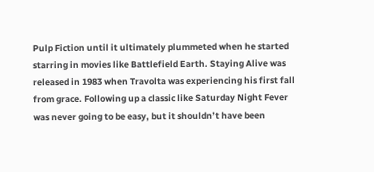Pulp Fiction until it ultimately plummeted when he started starring in movies like Battlefield Earth. Staying Alive was released in 1983 when Travolta was experiencing his first fall from grace. Following up a classic like Saturday Night Fever was never going to be easy, but it shouldn’t have been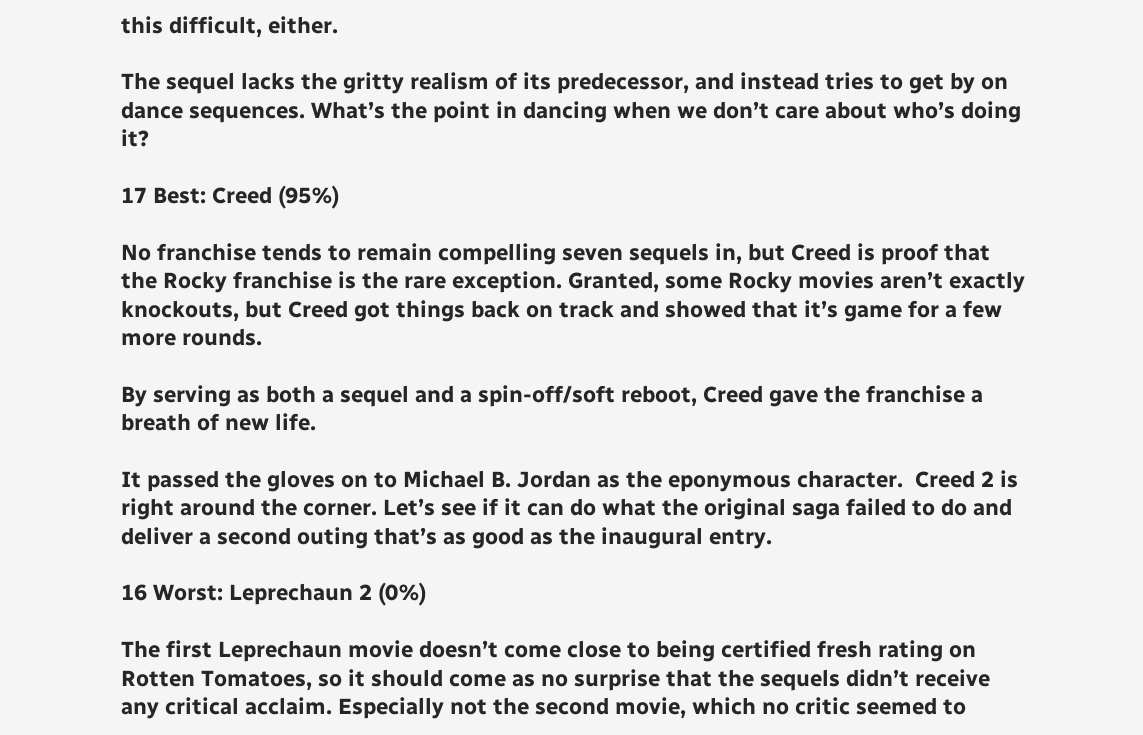this difficult, either.

The sequel lacks the gritty realism of its predecessor, and instead tries to get by on dance sequences. What’s the point in dancing when we don’t care about who’s doing it?

17 Best: Creed (95%)

No franchise tends to remain compelling seven sequels in, but Creed is proof that the Rocky franchise is the rare exception. Granted, some Rocky movies aren’t exactly knockouts, but Creed got things back on track and showed that it’s game for a few more rounds.

By serving as both a sequel and a spin-off/soft reboot, Creed gave the franchise a breath of new life.

It passed the gloves on to Michael B. Jordan as the eponymous character.  Creed 2 is right around the corner. Let’s see if it can do what the original saga failed to do and deliver a second outing that’s as good as the inaugural entry.

16 Worst: Leprechaun 2 (0%)

The first Leprechaun movie doesn’t come close to being certified fresh rating on Rotten Tomatoes, so it should come as no surprise that the sequels didn’t receive any critical acclaim. Especially not the second movie, which no critic seemed to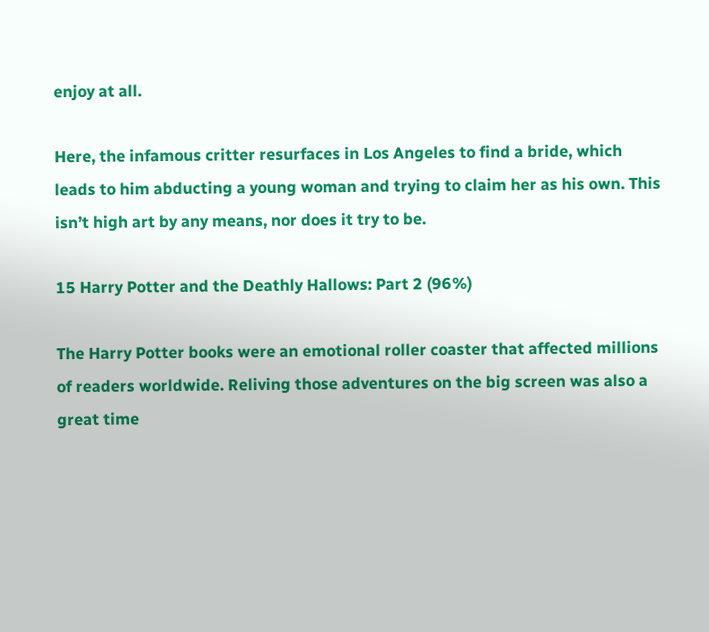enjoy at all.

Here, the infamous critter resurfaces in Los Angeles to find a bride, which leads to him abducting a young woman and trying to claim her as his own. This isn’t high art by any means, nor does it try to be.

15 Harry Potter and the Deathly Hallows: Part 2 (96%)

The Harry Potter books were an emotional roller coaster that affected millions of readers worldwide. Reliving those adventures on the big screen was also a great time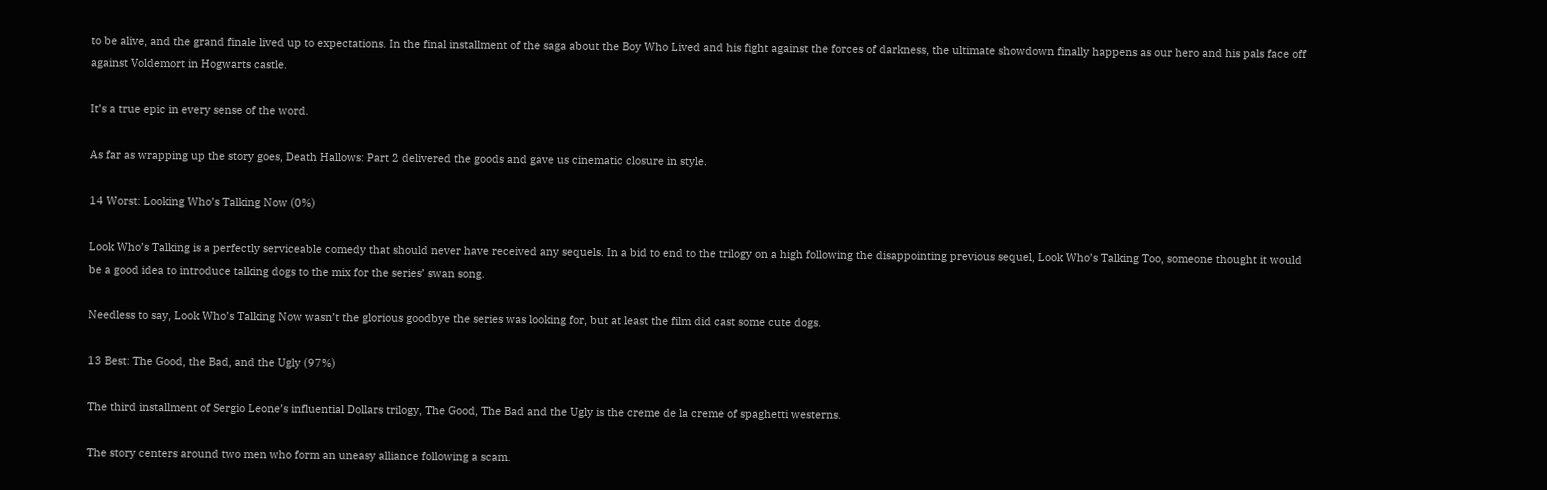to be alive, and the grand finale lived up to expectations. In the final installment of the saga about the Boy Who Lived and his fight against the forces of darkness, the ultimate showdown finally happens as our hero and his pals face off against Voldemort in Hogwarts castle.

It’s a true epic in every sense of the word.

As far as wrapping up the story goes, Death Hallows: Part 2 delivered the goods and gave us cinematic closure in style.

14 Worst: Looking Who’s Talking Now (0%)

Look Who’s Talking is a perfectly serviceable comedy that should never have received any sequels. In a bid to end to the trilogy on a high following the disappointing previous sequel, Look Who’s Talking Too, someone thought it would be a good idea to introduce talking dogs to the mix for the series’ swan song.

Needless to say, Look Who’s Talking Now wasn’t the glorious goodbye the series was looking for, but at least the film did cast some cute dogs.

13 Best: The Good, the Bad, and the Ugly (97%)

The third installment of Sergio Leone’s influential Dollars trilogy, The Good, The Bad and the Ugly is the creme de la creme of spaghetti westerns.

The story centers around two men who form an uneasy alliance following a scam.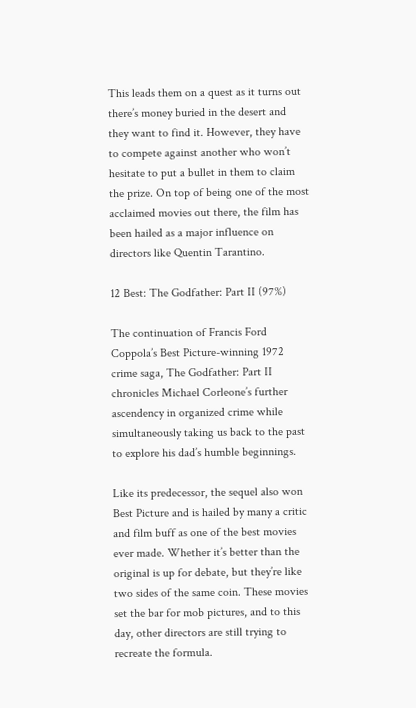This leads them on a quest as it turns out there’s money buried in the desert and they want to find it. However, they have to compete against another who won’t hesitate to put a bullet in them to claim the prize. On top of being one of the most acclaimed movies out there, the film has been hailed as a major influence on directors like Quentin Tarantino.

12 Best: The Godfather: Part II (97%)

The continuation of Francis Ford Coppola’s Best Picture-winning 1972 crime saga, The Godfather: Part II chronicles Michael Corleone’s further ascendency in organized crime while simultaneously taking us back to the past to explore his dad’s humble beginnings.

Like its predecessor, the sequel also won Best Picture and is hailed by many a critic and film buff as one of the best movies ever made. Whether it’s better than the original is up for debate, but they’re like two sides of the same coin. These movies set the bar for mob pictures, and to this day, other directors are still trying to recreate the formula.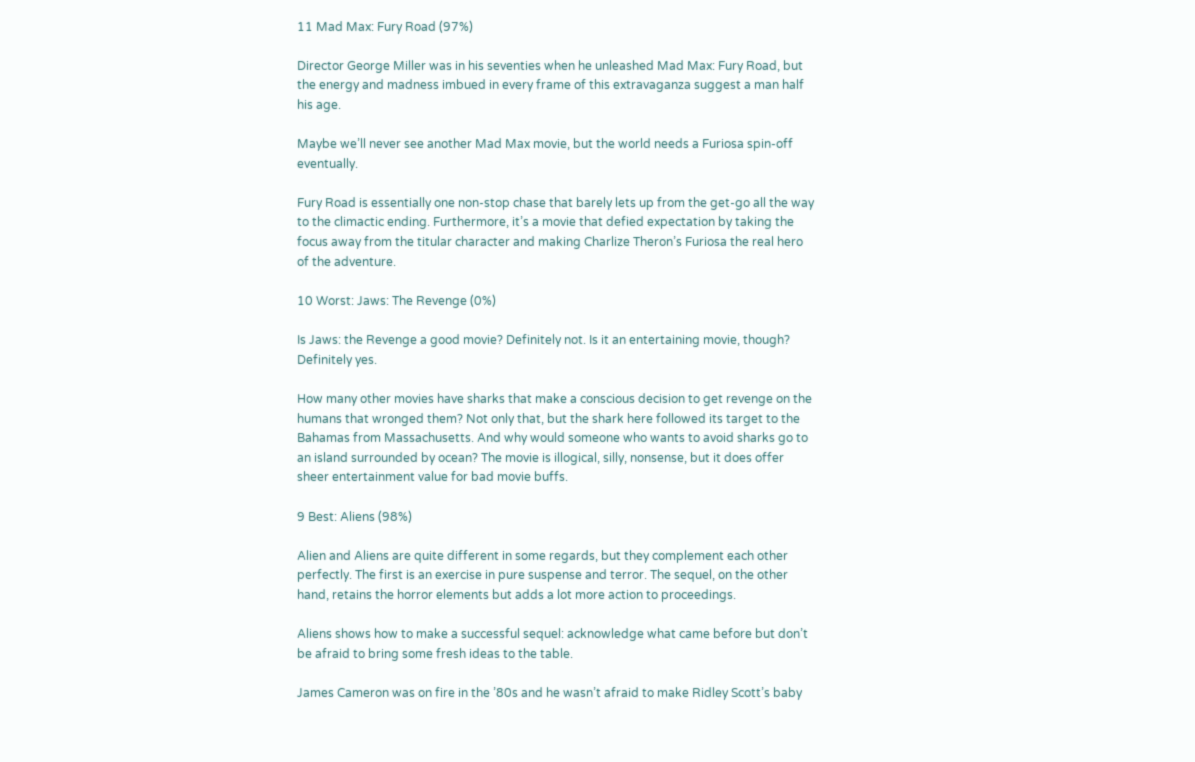11 Mad Max: Fury Road (97%)

Director George Miller was in his seventies when he unleashed Mad Max: Fury Road, but the energy and madness imbued in every frame of this extravaganza suggest a man half his age.

Maybe we’ll never see another Mad Max movie, but the world needs a Furiosa spin-off eventually.

Fury Road is essentially one non-stop chase that barely lets up from the get-go all the way to the climactic ending. Furthermore, it’s a movie that defied expectation by taking the focus away from the titular character and making Charlize Theron’s Furiosa the real hero of the adventure.

10 Worst: Jaws: The Revenge (0%)

Is Jaws: the Revenge a good movie? Definitely not. Is it an entertaining movie, though? Definitely yes.

How many other movies have sharks that make a conscious decision to get revenge on the humans that wronged them? Not only that, but the shark here followed its target to the Bahamas from Massachusetts. And why would someone who wants to avoid sharks go to an island surrounded by ocean? The movie is illogical, silly, nonsense, but it does offer sheer entertainment value for bad movie buffs.

9 Best: Aliens (98%)

Alien and Aliens are quite different in some regards, but they complement each other perfectly. The first is an exercise in pure suspense and terror. The sequel, on the other hand, retains the horror elements but adds a lot more action to proceedings.

Aliens shows how to make a successful sequel: acknowledge what came before but don’t be afraid to bring some fresh ideas to the table.

James Cameron was on fire in the ’80s and he wasn’t afraid to make Ridley Scott’s baby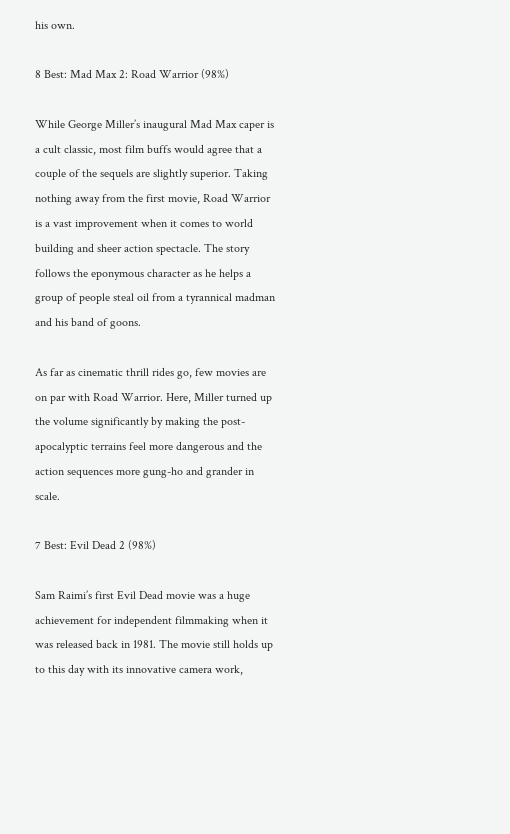his own.

8 Best: Mad Max 2: Road Warrior (98%)

While George Miller’s inaugural Mad Max caper is a cult classic, most film buffs would agree that a couple of the sequels are slightly superior. Taking nothing away from the first movie, Road Warrior is a vast improvement when it comes to world building and sheer action spectacle. The story follows the eponymous character as he helps a group of people steal oil from a tyrannical madman and his band of goons.

As far as cinematic thrill rides go, few movies are on par with Road Warrior. Here, Miller turned up the volume significantly by making the post-apocalyptic terrains feel more dangerous and the action sequences more gung-ho and grander in scale.

7 Best: Evil Dead 2 (98%)

Sam Raimi’s first Evil Dead movie was a huge achievement for independent filmmaking when it was released back in 1981. The movie still holds up to this day with its innovative camera work,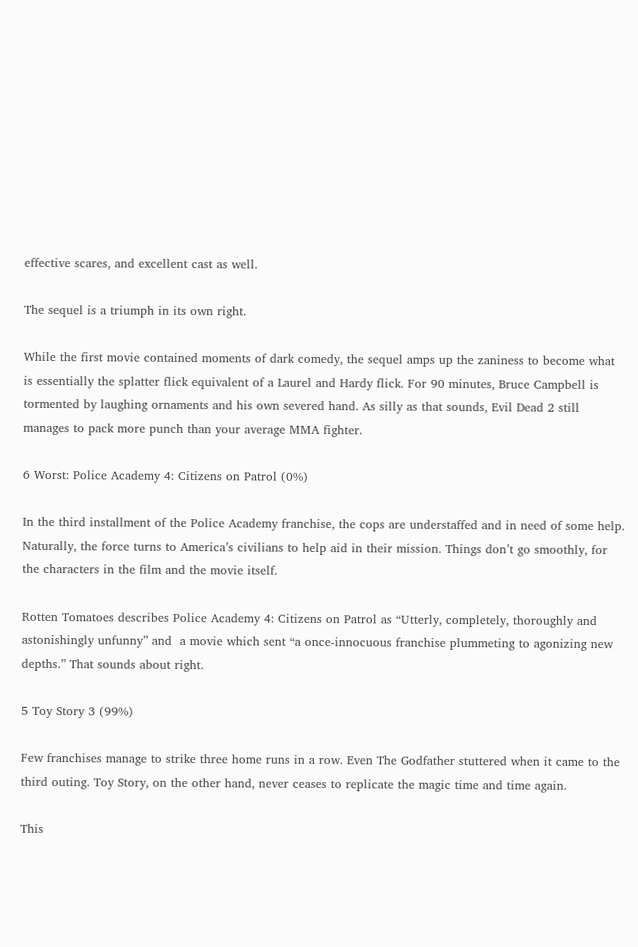effective scares, and excellent cast as well.

The sequel is a triumph in its own right.

While the first movie contained moments of dark comedy, the sequel amps up the zaniness to become what is essentially the splatter flick equivalent of a Laurel and Hardy flick. For 90 minutes, Bruce Campbell is tormented by laughing ornaments and his own severed hand. As silly as that sounds, Evil Dead 2 still manages to pack more punch than your average MMA fighter.

6 Worst: Police Academy 4: Citizens on Patrol (0%)

In the third installment of the Police Academy franchise, the cops are understaffed and in need of some help. Naturally, the force turns to America’s civilians to help aid in their mission. Things don’t go smoothly, for the characters in the film and the movie itself.

Rotten Tomatoes describes Police Academy 4: Citizens on Patrol as “Utterly, completely, thoroughly and astonishingly unfunny” and  a movie which sent “a once-innocuous franchise plummeting to agonizing new depths.” That sounds about right.

5 Toy Story 3 (99%)

Few franchises manage to strike three home runs in a row. Even The Godfather stuttered when it came to the third outing. Toy Story, on the other hand, never ceases to replicate the magic time and time again.

This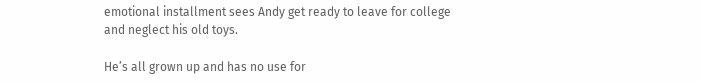emotional installment sees Andy get ready to leave for college and neglect his old toys.

He’s all grown up and has no use for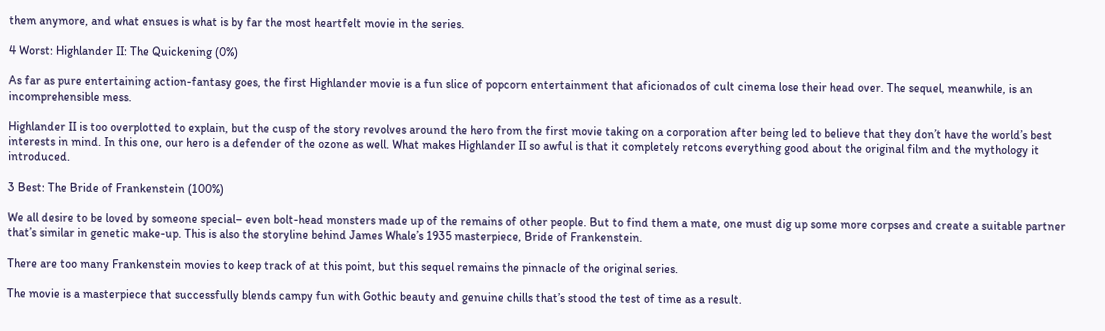them anymore, and what ensues is what is by far the most heartfelt movie in the series.

4 Worst: Highlander II: The Quickening (0%)

As far as pure entertaining action-fantasy goes, the first Highlander movie is a fun slice of popcorn entertainment that aficionados of cult cinema lose their head over. The sequel, meanwhile, is an incomprehensible mess.

Highlander II is too overplotted to explain, but the cusp of the story revolves around the hero from the first movie taking on a corporation after being led to believe that they don’t have the world’s best interests in mind. In this one, our hero is a defender of the ozone as well. What makes Highlander II so awful is that it completely retcons everything good about the original film and the mythology it introduced.

3 Best: The Bride of Frankenstein (100%)

We all desire to be loved by someone special– even bolt-head monsters made up of the remains of other people. But to find them a mate, one must dig up some more corpses and create a suitable partner that’s similar in genetic make-up. This is also the storyline behind James Whale’s 1935 masterpiece, Bride of Frankenstein.

There are too many Frankenstein movies to keep track of at this point, but this sequel remains the pinnacle of the original series.

The movie is a masterpiece that successfully blends campy fun with Gothic beauty and genuine chills that’s stood the test of time as a result.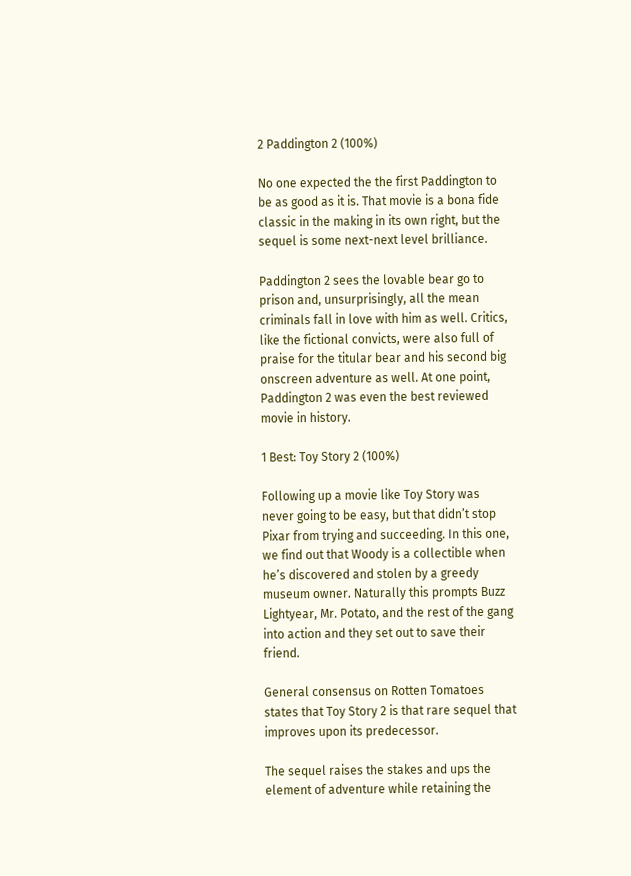2 Paddington 2 (100%)

No one expected the the first Paddington to be as good as it is. That movie is a bona fide classic in the making in its own right, but the sequel is some next-next level brilliance.

Paddington 2 sees the lovable bear go to prison and, unsurprisingly, all the mean criminals fall in love with him as well. Critics, like the fictional convicts, were also full of praise for the titular bear and his second big onscreen adventure as well. At one point, Paddington 2 was even the best reviewed movie in history.

1 Best: Toy Story 2 (100%)

Following up a movie like Toy Story was never going to be easy, but that didn’t stop Pixar from trying and succeeding. In this one, we find out that Woody is a collectible when he’s discovered and stolen by a greedy museum owner. Naturally this prompts Buzz Lightyear, Mr. Potato, and the rest of the gang into action and they set out to save their friend.

General consensus on Rotten Tomatoes states that Toy Story 2 is that rare sequel that improves upon its predecessor.

The sequel raises the stakes and ups the element of adventure while retaining the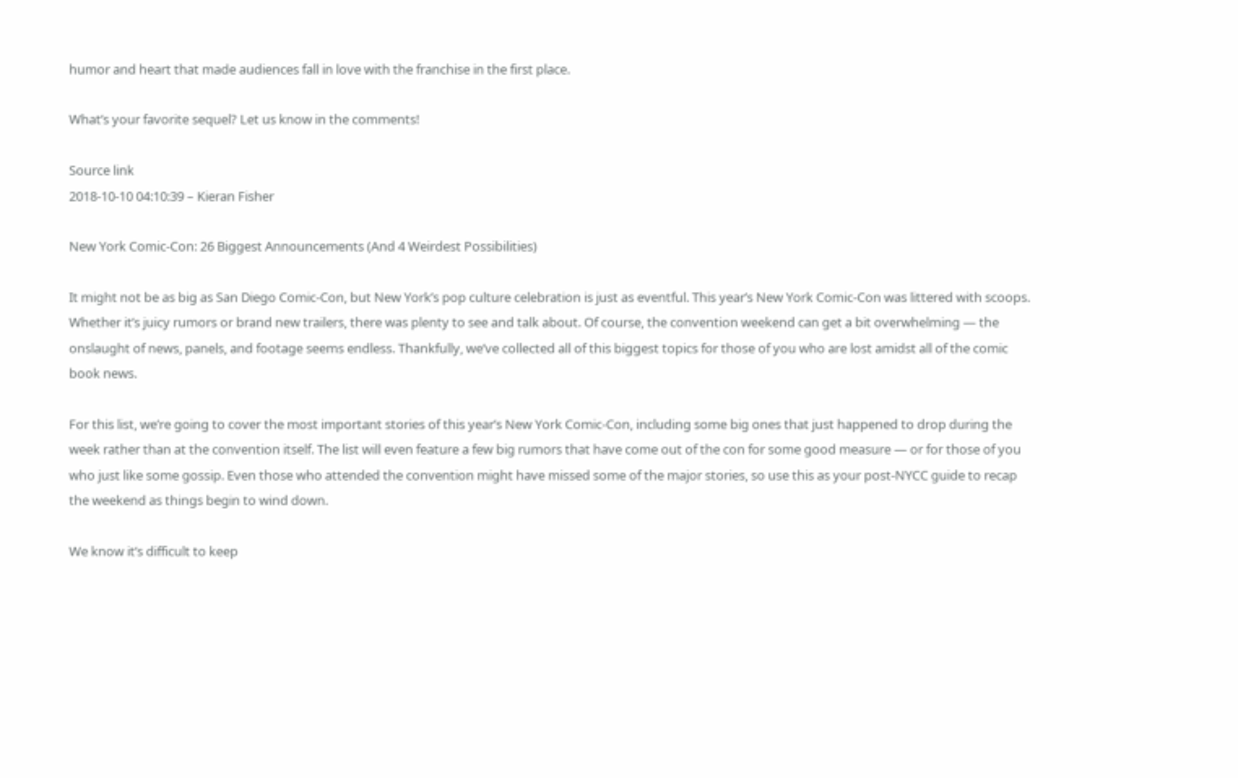humor and heart that made audiences fall in love with the franchise in the first place.

What’s your favorite sequel? Let us know in the comments!

Source link
2018-10-10 04:10:39 – Kieran Fisher

New York Comic-Con: 26 Biggest Announcements (And 4 Weirdest Possibilities)

It might not be as big as San Diego Comic-Con, but New York’s pop culture celebration is just as eventful. This year’s New York Comic-Con was littered with scoops. Whether it’s juicy rumors or brand new trailers, there was plenty to see and talk about. Of course, the convention weekend can get a bit overwhelming — the onslaught of news, panels, and footage seems endless. Thankfully, we’ve collected all of this biggest topics for those of you who are lost amidst all of the comic book news.

For this list, we’re going to cover the most important stories of this year’s New York Comic-Con, including some big ones that just happened to drop during the week rather than at the convention itself. The list will even feature a few big rumors that have come out of the con for some good measure — or for those of you who just like some gossip. Even those who attended the convention might have missed some of the major stories, so use this as your post-NYCC guide to recap the weekend as things begin to wind down.

We know it’s difficult to keep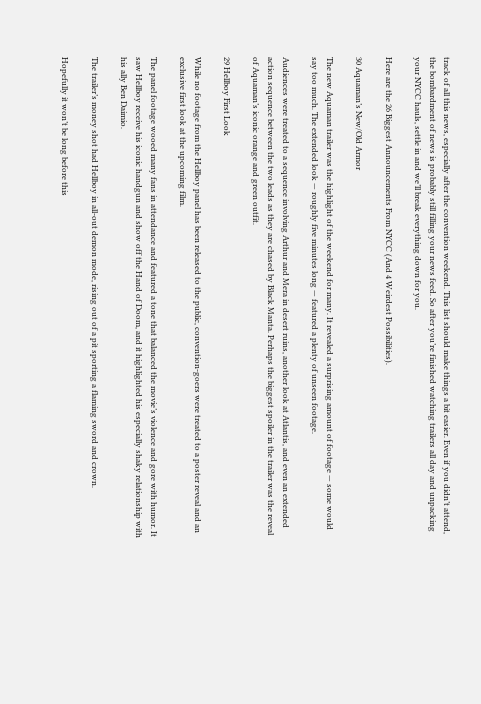track of all this news, especially after the convention weekend. This list should make things a bit easier. Even if you didn’t attend, the bombardment of news is probably still filling your news feed. So after you’re finished watching trailers all day and unpacking your NYCC hauls, settle in and we’ll break everything down for you.

Here are the 26 Biggest Announcements From NYCC (And 4 Weirdest Possibilities).

30 Aquaman’s New/Old Armor

The new Aquaman trailer was the highlight of the weekend for many. It revealed a surprising amount of footage — some would say too much. The extended look — roughly five minutes long — featured a plenty of unseen footage.

Audiences were treated to a sequence involving Arthur and Mera in desert ruins, another look at Atlantis, and even an extended action sequence between the two leads as they are chased by Black Manta. Perhaps the biggest spoiler in the trailer was the reveal of Aquaman’s iconic orange and green outfit.

29 Hellboy First Look

While no footage from the Hellboy panel has been released to the public, convention-goers were treated to a poster reveal and an exclusive first look at the upcoming film.

The panel footage wooed many fans in attendance and featured a tone that balanced the movie’s violence and gore with humor. It saw Hellboy receive his iconic handgun and show off the Hand of Doom, and it highlighted his especially shaky relationship with his ally Ben Daimio.

The trailer’s money shot had Hellboy in all-out demon mode, rising out of a pit sporting a flaming sword and crown.

Hopefully it won’t be long before this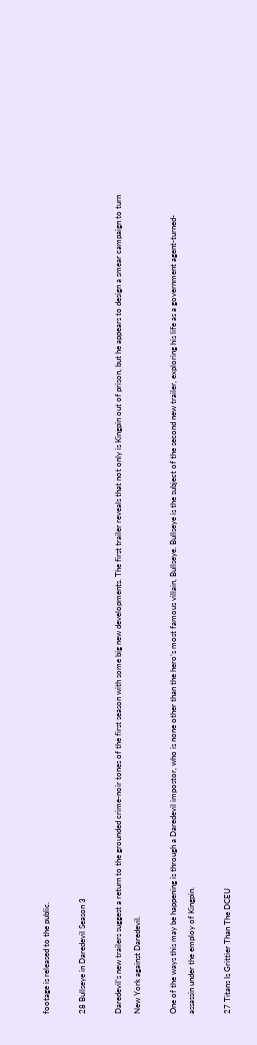footage is released to the public.

28 Bullseye in Daredevil Season 3

Daredevil’s new trailers suggest a return to the grounded crime-noir tones of the first season with some big new developments. The first trailer reveals that not only is Kingpin out of prison, but he appears to design a smear campaign to turn New York against Daredevil.

One of the ways this may be happening is through a Daredevil impostor, who is none other than the hero’s most famous villain, Bullseye. Bullseye is the subject of the second new trailer, exploring his life as a government agent-turned-assassin under the employ of Kingpin.

27 Titans Is Grittier Than The DCEU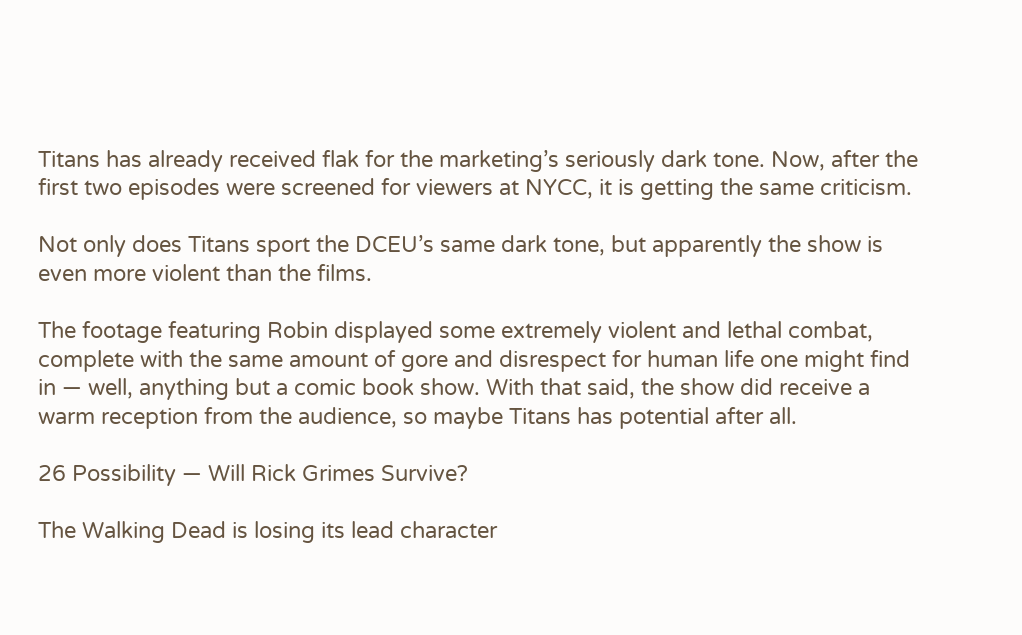Titans has already received flak for the marketing’s seriously dark tone. Now, after the first two episodes were screened for viewers at NYCC, it is getting the same criticism.

Not only does Titans sport the DCEU’s same dark tone, but apparently the show is even more violent than the films.

The footage featuring Robin displayed some extremely violent and lethal combat, complete with the same amount of gore and disrespect for human life one might find in — well, anything but a comic book show. With that said, the show did receive a warm reception from the audience, so maybe Titans has potential after all.

26 Possibility — Will Rick Grimes Survive?

The Walking Dead is losing its lead character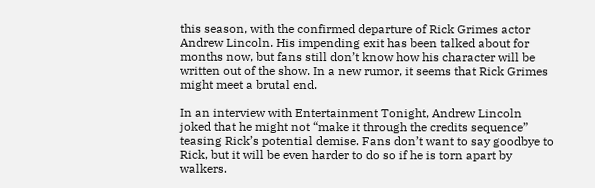this season, with the confirmed departure of Rick Grimes actor Andrew Lincoln. His impending exit has been talked about for months now, but fans still don’t know how his character will be written out of the show. In a new rumor, it seems that Rick Grimes might meet a brutal end.

In an interview with Entertainment Tonight, Andrew Lincoln joked that he might not “make it through the credits sequence” teasing Rick’s potential demise. Fans don’t want to say goodbye to Rick, but it will be even harder to do so if he is torn apart by walkers.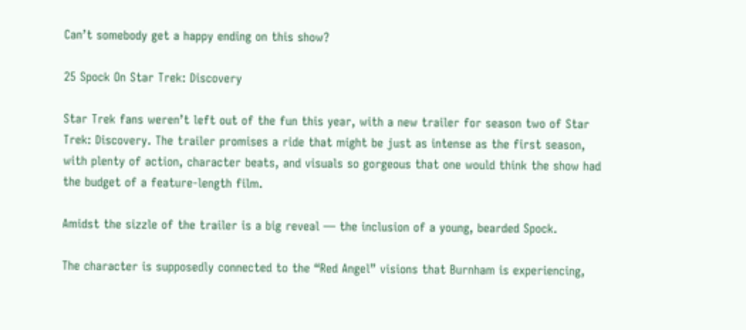Can’t somebody get a happy ending on this show?

25 Spock On Star Trek: Discovery

Star Trek fans weren’t left out of the fun this year, with a new trailer for season two of Star Trek: Discovery. The trailer promises a ride that might be just as intense as the first season, with plenty of action, character beats, and visuals so gorgeous that one would think the show had the budget of a feature-length film.

Amidst the sizzle of the trailer is a big reveal — the inclusion of a young, bearded Spock.

The character is supposedly connected to the “Red Angel” visions that Burnham is experiencing,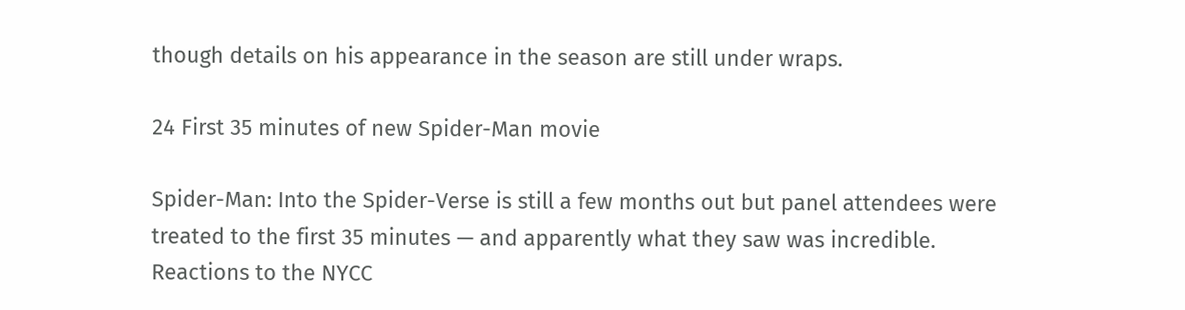though details on his appearance in the season are still under wraps.

24 First 35 minutes of new Spider-Man movie

Spider-Man: Into the Spider-Verse is still a few months out but panel attendees were treated to the first 35 minutes — and apparently what they saw was incredible. Reactions to the NYCC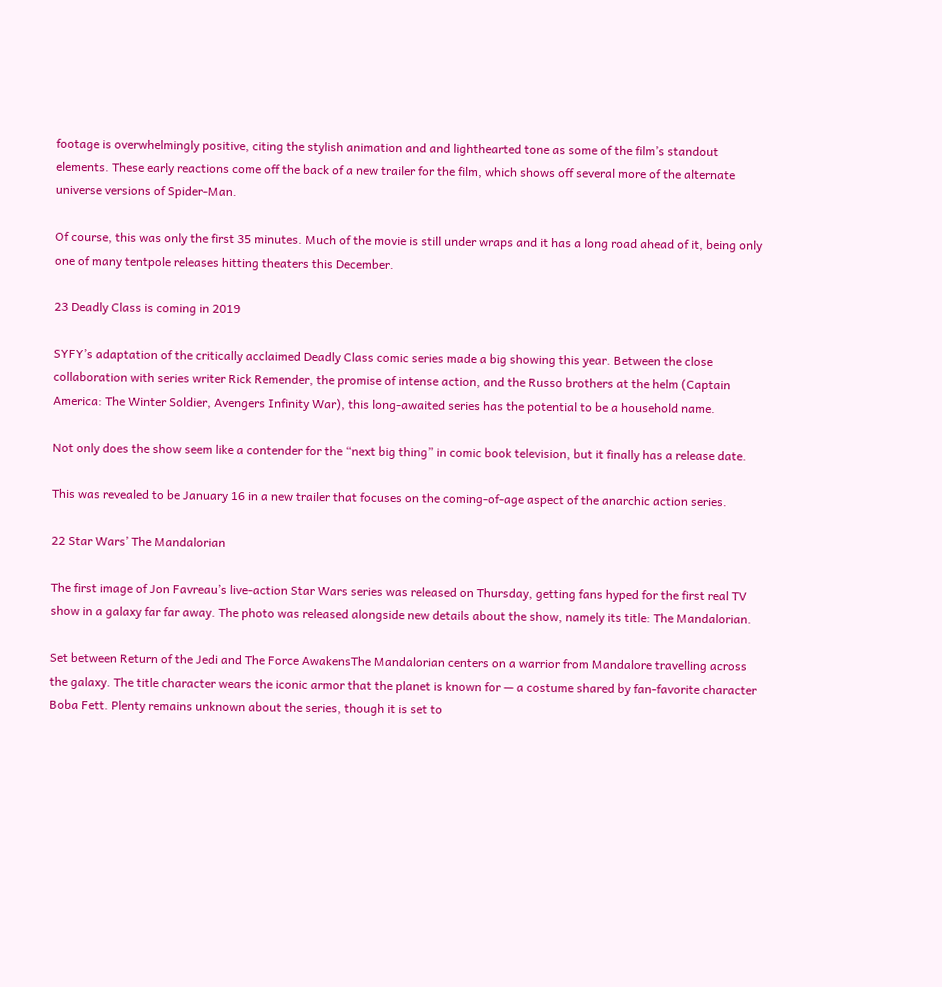footage is overwhelmingly positive, citing the stylish animation and and lighthearted tone as some of the film’s standout elements. These early reactions come off the back of a new trailer for the film, which shows off several more of the alternate universe versions of Spider-Man.

Of course, this was only the first 35 minutes. Much of the movie is still under wraps and it has a long road ahead of it, being only one of many tentpole releases hitting theaters this December.

23 Deadly Class is coming in 2019

SYFY’s adaptation of the critically acclaimed Deadly Class comic series made a big showing this year. Between the close collaboration with series writer Rick Remender, the promise of intense action, and the Russo brothers at the helm (Captain America: The Winter Soldier, Avengers Infinity War), this long-awaited series has the potential to be a household name.

Not only does the show seem like a contender for the “next big thing” in comic book television, but it finally has a release date.

This was revealed to be January 16 in a new trailer that focuses on the coming-of-age aspect of the anarchic action series.

22 Star Wars’ The Mandalorian

The first image of Jon Favreau’s live-action Star Wars series was released on Thursday, getting fans hyped for the first real TV show in a galaxy far far away. The photo was released alongside new details about the show, namely its title: The Mandalorian.

Set between Return of the Jedi and The Force AwakensThe Mandalorian centers on a warrior from Mandalore travelling across the galaxy. The title character wears the iconic armor that the planet is known for — a costume shared by fan-favorite character Boba Fett. Plenty remains unknown about the series, though it is set to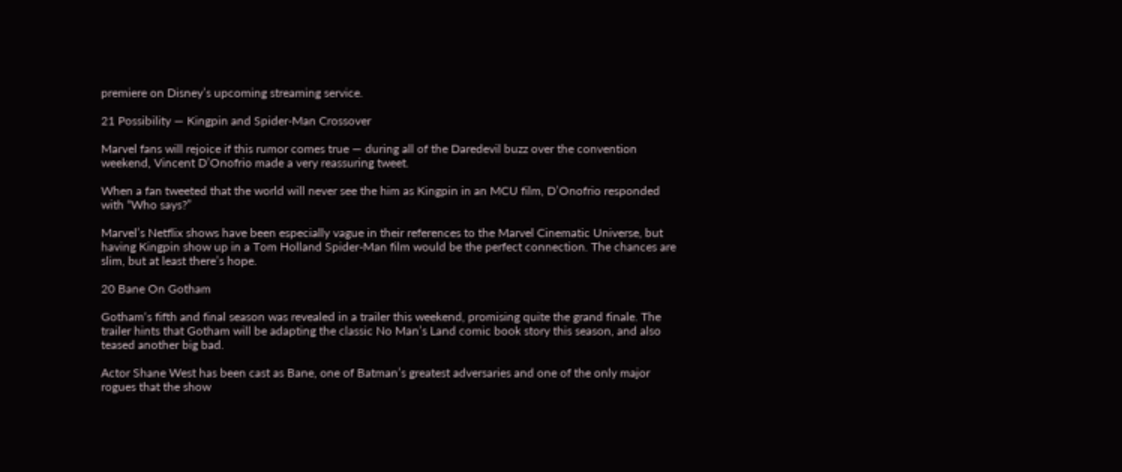premiere on Disney’s upcoming streaming service.

21 Possibility — Kingpin and Spider-Man Crossover

Marvel fans will rejoice if this rumor comes true — during all of the Daredevil buzz over the convention weekend, Vincent D’Onofrio made a very reassuring tweet.

When a fan tweeted that the world will never see the him as Kingpin in an MCU film, D’Onofrio responded with “Who says?”

Marvel’s Netflix shows have been especially vague in their references to the Marvel Cinematic Universe, but having Kingpin show up in a Tom Holland Spider-Man film would be the perfect connection. The chances are slim, but at least there’s hope.

20 Bane On Gotham

Gotham‘s fifth and final season was revealed in a trailer this weekend, promising quite the grand finale. The trailer hints that Gotham will be adapting the classic No Man’s Land comic book story this season, and also teased another big bad.

Actor Shane West has been cast as Bane, one of Batman’s greatest adversaries and one of the only major rogues that the show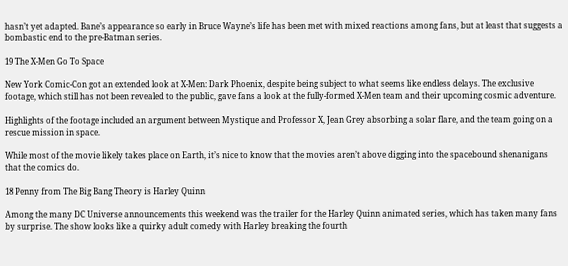hasn’t yet adapted. Bane’s appearance so early in Bruce Wayne’s life has been met with mixed reactions among fans, but at least that suggests a bombastic end to the pre-Batman series.

19 The X-Men Go To Space

New York Comic-Con got an extended look at X-Men: Dark Phoenix, despite being subject to what seems like endless delays. The exclusive footage, which still has not been revealed to the public, gave fans a look at the fully-formed X-Men team and their upcoming cosmic adventure.

Highlights of the footage included an argument between Mystique and Professor X, Jean Grey absorbing a solar flare, and the team going on a rescue mission in space.

While most of the movie likely takes place on Earth, it’s nice to know that the movies aren’t above digging into the spacebound shenanigans that the comics do.

18 Penny from The Big Bang Theory is Harley Quinn

Among the many DC Universe announcements this weekend was the trailer for the Harley Quinn animated series, which has taken many fans by surprise. The show looks like a quirky adult comedy with Harley breaking the fourth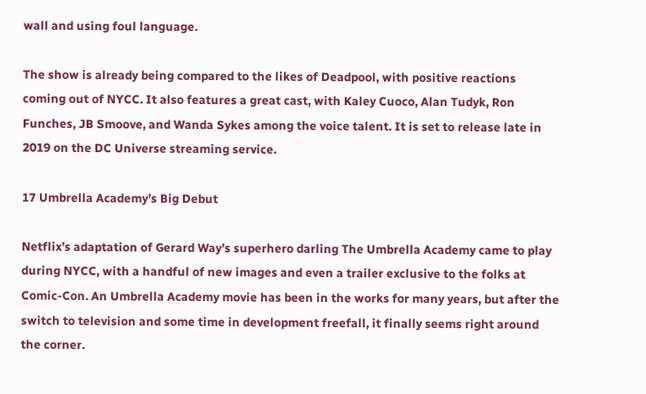wall and using foul language.

The show is already being compared to the likes of Deadpool, with positive reactions coming out of NYCC. It also features a great cast, with Kaley Cuoco, Alan Tudyk, Ron Funches, JB Smoove, and Wanda Sykes among the voice talent. It is set to release late in 2019 on the DC Universe streaming service.

17 Umbrella Academy’s Big Debut

Netflix’s adaptation of Gerard Way’s superhero darling The Umbrella Academy came to play during NYCC, with a handful of new images and even a trailer exclusive to the folks at Comic-Con. An Umbrella Academy movie has been in the works for many years, but after the switch to television and some time in development freefall, it finally seems right around the corner.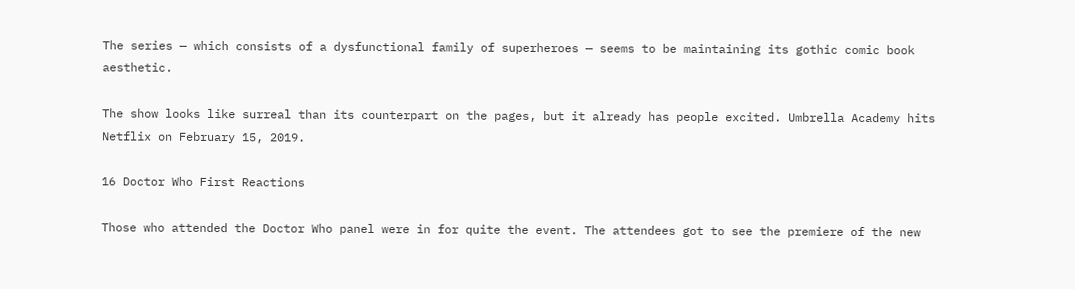The series — which consists of a dysfunctional family of superheroes — seems to be maintaining its gothic comic book aesthetic.

The show looks like surreal than its counterpart on the pages, but it already has people excited. Umbrella Academy hits Netflix on February 15, 2019.

16 Doctor Who First Reactions

Those who attended the Doctor Who panel were in for quite the event. The attendees got to see the premiere of the new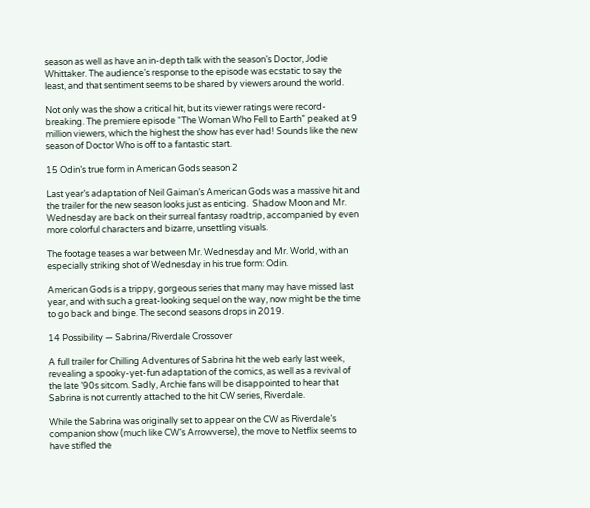season as well as have an in-depth talk with the season’s Doctor, Jodie Whittaker. The audience’s response to the episode was ecstatic to say the least, and that sentiment seems to be shared by viewers around the world.

Not only was the show a critical hit, but its viewer ratings were record-breaking. The premiere episode “The Woman Who Fell to Earth” peaked at 9 million viewers, which the highest the show has ever had! Sounds like the new season of Doctor Who is off to a fantastic start.

15 Odin’s true form in American Gods season 2

Last year’s adaptation of Neil Gaiman’s American Gods was a massive hit and the trailer for the new season looks just as enticing.  Shadow Moon and Mr. Wednesday are back on their surreal fantasy roadtrip, accompanied by even more colorful characters and bizarre, unsettling visuals.

The footage teases a war between Mr. Wednesday and Mr. World, with an especially striking shot of Wednesday in his true form: Odin.

American Gods is a trippy, gorgeous series that many may have missed last year, and with such a great-looking sequel on the way, now might be the time to go back and binge. The second seasons drops in 2019.

14 Possibility — Sabrina/Riverdale Crossover

A full trailer for Chilling Adventures of Sabrina hit the web early last week, revealing a spooky-yet-fun adaptation of the comics, as well as a revival of the late ’90s sitcom. Sadly, Archie fans will be disappointed to hear that Sabrina is not currently attached to the hit CW series, Riverdale.

While the Sabrina was originally set to appear on the CW as Riverdale’s companion show (much like CW’s Arrowverse), the move to Netflix seems to have stifled the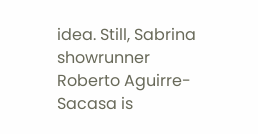idea. Still, Sabrina showrunner Roberto Aguirre-Sacasa is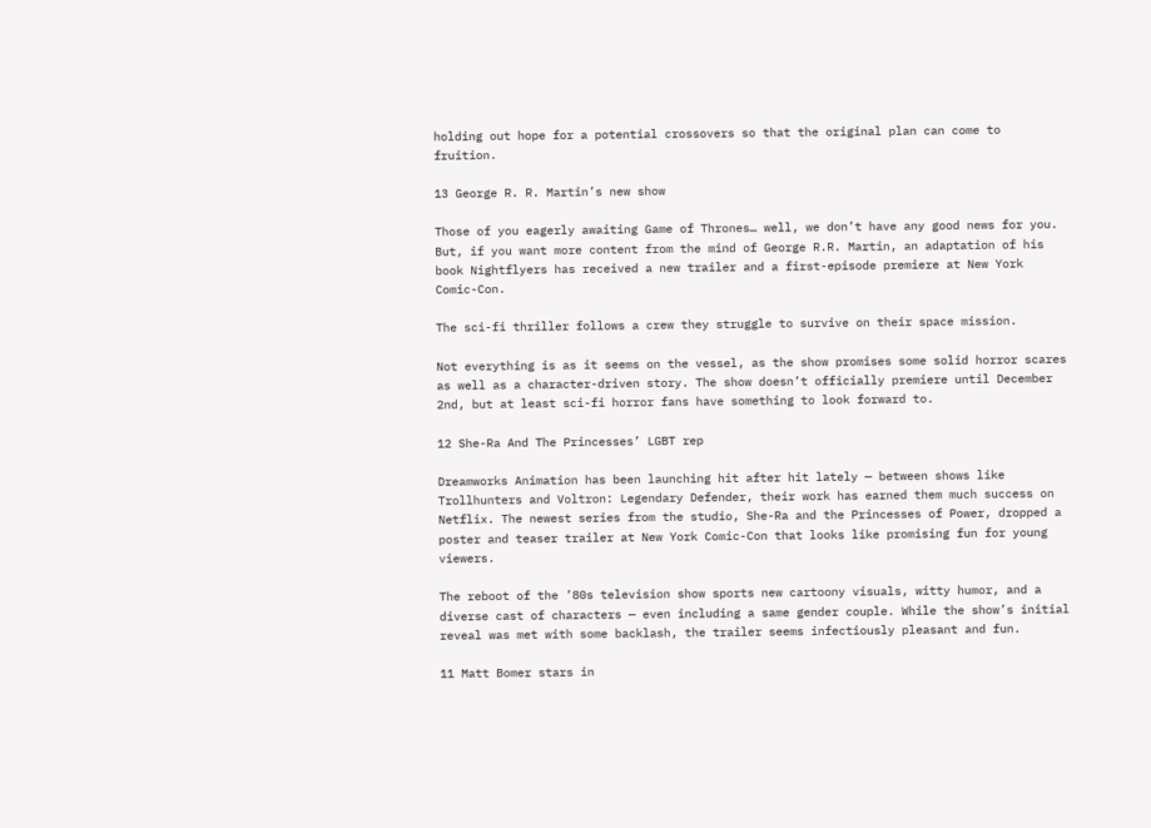holding out hope for a potential crossovers so that the original plan can come to fruition.

13 George R. R. Martin’s new show

Those of you eagerly awaiting Game of Thrones… well, we don’t have any good news for you. But, if you want more content from the mind of George R.R. Martin, an adaptation of his book Nightflyers has received a new trailer and a first-episode premiere at New York Comic-Con.

The sci-fi thriller follows a crew they struggle to survive on their space mission.

Not everything is as it seems on the vessel, as the show promises some solid horror scares as well as a character-driven story. The show doesn’t officially premiere until December 2nd, but at least sci-fi horror fans have something to look forward to.

12 She-Ra And The Princesses’ LGBT rep

Dreamworks Animation has been launching hit after hit lately — between shows like Trollhunters and Voltron: Legendary Defender, their work has earned them much success on Netflix. The newest series from the studio, She-Ra and the Princesses of Power, dropped a poster and teaser trailer at New York Comic-Con that looks like promising fun for young viewers.

The reboot of the ’80s television show sports new cartoony visuals, witty humor, and a diverse cast of characters — even including a same gender couple. While the show’s initial reveal was met with some backlash, the trailer seems infectiously pleasant and fun.

11 Matt Bomer stars in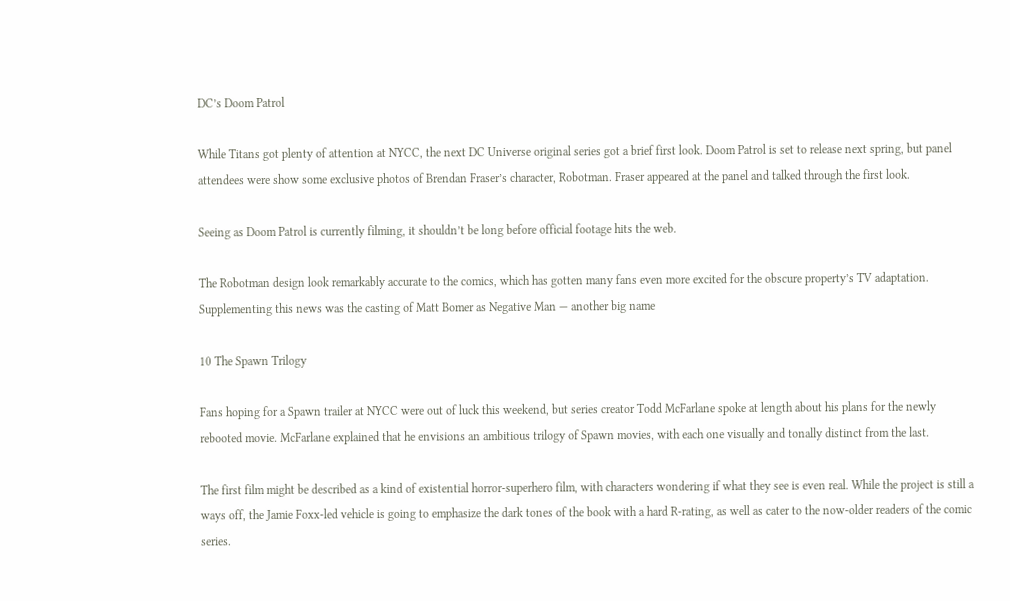DC’s Doom Patrol

While Titans got plenty of attention at NYCC, the next DC Universe original series got a brief first look. Doom Patrol is set to release next spring, but panel attendees were show some exclusive photos of Brendan Fraser’s character, Robotman. Fraser appeared at the panel and talked through the first look.

Seeing as Doom Patrol is currently filming, it shouldn’t be long before official footage hits the web.

The Robotman design look remarkably accurate to the comics, which has gotten many fans even more excited for the obscure property’s TV adaptation. Supplementing this news was the casting of Matt Bomer as Negative Man — another big name

10 The Spawn Trilogy

Fans hoping for a Spawn trailer at NYCC were out of luck this weekend, but series creator Todd McFarlane spoke at length about his plans for the newly rebooted movie. McFarlane explained that he envisions an ambitious trilogy of Spawn movies, with each one visually and tonally distinct from the last.

The first film might be described as a kind of existential horror-superhero film, with characters wondering if what they see is even real. While the project is still a ways off, the Jamie Foxx-led vehicle is going to emphasize the dark tones of the book with a hard R-rating, as well as cater to the now-older readers of the comic series.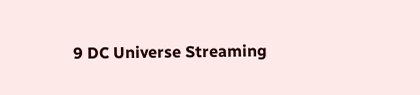9 DC Universe Streaming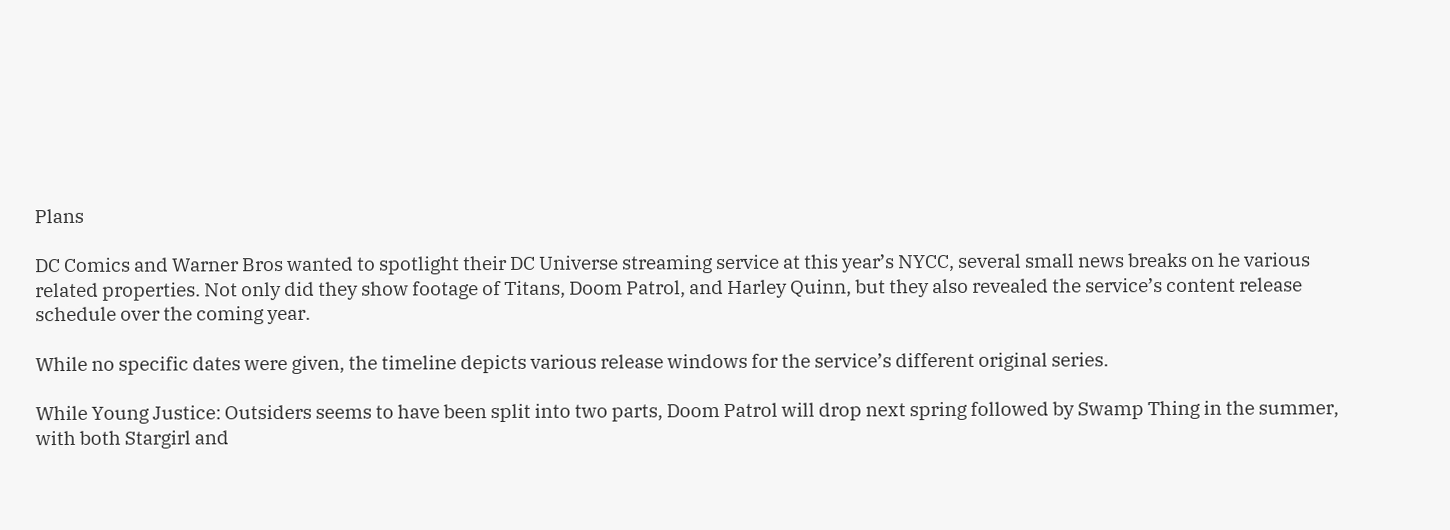Plans

DC Comics and Warner Bros wanted to spotlight their DC Universe streaming service at this year’s NYCC, several small news breaks on he various related properties. Not only did they show footage of Titans, Doom Patrol, and Harley Quinn, but they also revealed the service’s content release schedule over the coming year.

While no specific dates were given, the timeline depicts various release windows for the service’s different original series.

While Young Justice: Outsiders seems to have been split into two parts, Doom Patrol will drop next spring followed by Swamp Thing in the summer, with both Stargirl and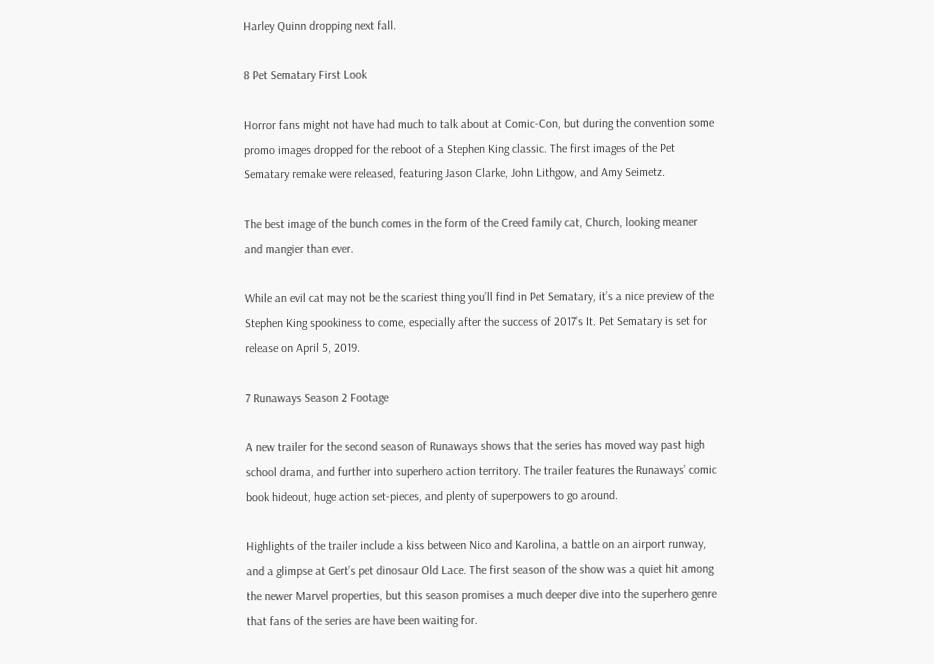Harley Quinn dropping next fall.

8 Pet Sematary First Look

Horror fans might not have had much to talk about at Comic-Con, but during the convention some promo images dropped for the reboot of a Stephen King classic. The first images of the Pet Sematary remake were released, featuring Jason Clarke, John Lithgow, and Amy Seimetz.

The best image of the bunch comes in the form of the Creed family cat, Church, looking meaner and mangier than ever.

While an evil cat may not be the scariest thing you’ll find in Pet Sematary, it’s a nice preview of the Stephen King spookiness to come, especially after the success of 2017’s It. Pet Sematary is set for release on April 5, 2019.

7 Runaways Season 2 Footage

A new trailer for the second season of Runaways shows that the series has moved way past high school drama, and further into superhero action territory. The trailer features the Runaways’ comic book hideout, huge action set-pieces, and plenty of superpowers to go around.

Highlights of the trailer include a kiss between Nico and Karolina, a battle on an airport runway, and a glimpse at Gert’s pet dinosaur Old Lace. The first season of the show was a quiet hit among the newer Marvel properties, but this season promises a much deeper dive into the superhero genre that fans of the series are have been waiting for.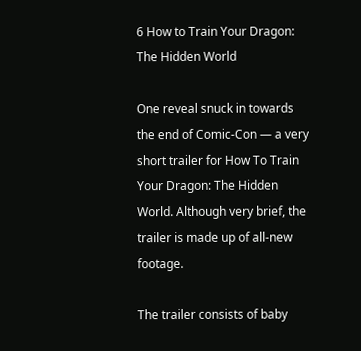6 How to Train Your Dragon: The Hidden World

One reveal snuck in towards the end of Comic-Con — a very short trailer for How To Train Your Dragon: The Hidden World. Although very brief, the trailer is made up of all-new footage.

The trailer consists of baby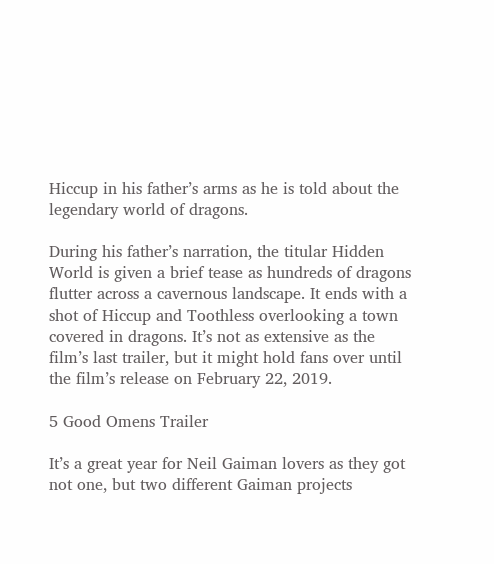Hiccup in his father’s arms as he is told about the legendary world of dragons.

During his father’s narration, the titular Hidden World is given a brief tease as hundreds of dragons flutter across a cavernous landscape. It ends with a shot of Hiccup and Toothless overlooking a town covered in dragons. It’s not as extensive as the film’s last trailer, but it might hold fans over until the film’s release on February 22, 2019.

5 Good Omens Trailer

It’s a great year for Neil Gaiman lovers as they got not one, but two different Gaiman projects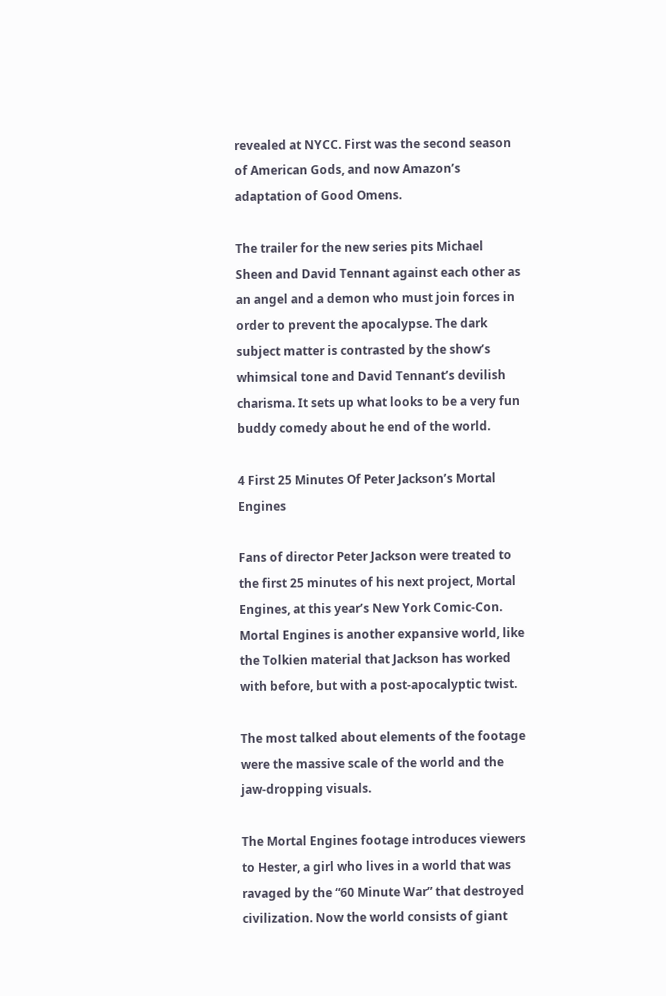revealed at NYCC. First was the second season of American Gods, and now Amazon’s adaptation of Good Omens.

The trailer for the new series pits Michael Sheen and David Tennant against each other as an angel and a demon who must join forces in order to prevent the apocalypse. The dark subject matter is contrasted by the show’s whimsical tone and David Tennant’s devilish charisma. It sets up what looks to be a very fun buddy comedy about he end of the world.

4 First 25 Minutes Of Peter Jackson’s Mortal Engines

Fans of director Peter Jackson were treated to the first 25 minutes of his next project, Mortal Engines, at this year’s New York Comic-Con. Mortal Engines is another expansive world, like the Tolkien material that Jackson has worked with before, but with a post-apocalyptic twist.

The most talked about elements of the footage were the massive scale of the world and the jaw-dropping visuals.

The Mortal Engines footage introduces viewers to Hester, a girl who lives in a world that was ravaged by the “60 Minute War” that destroyed civilization. Now the world consists of giant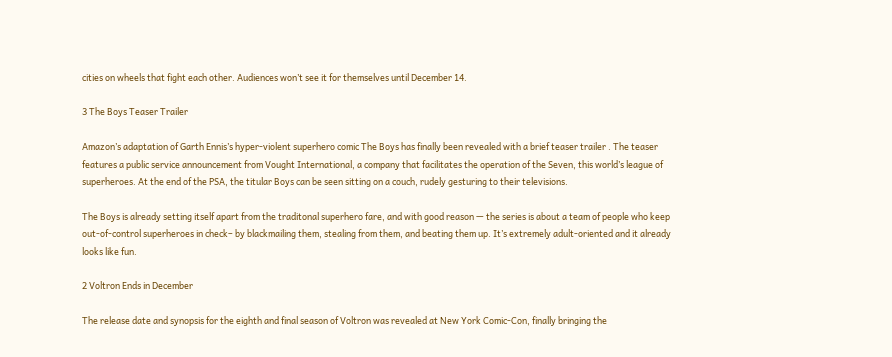cities on wheels that fight each other. Audiences won’t see it for themselves until December 14.

3 The Boys Teaser Trailer

Amazon’s adaptation of Garth Ennis’s hyper-violent superhero comic The Boys has finally been revealed with a brief teaser trailer . The teaser features a public service announcement from Vought International, a company that facilitates the operation of the Seven, this world’s league of superheroes. At the end of the PSA, the titular Boys can be seen sitting on a couch, rudely gesturing to their televisions.

The Boys is already setting itself apart from the traditonal superhero fare, and with good reason — the series is about a team of people who keep out-of-control superheroes in check– by blackmailing them, stealing from them, and beating them up. It’s extremely adult-oriented and it already looks like fun.

2 Voltron Ends in December

The release date and synopsis for the eighth and final season of Voltron was revealed at New York Comic-Con, finally bringing the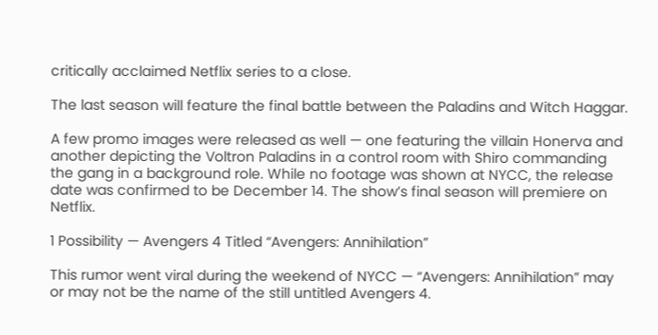critically acclaimed Netflix series to a close.

The last season will feature the final battle between the Paladins and Witch Haggar.

A few promo images were released as well — one featuring the villain Honerva and another depicting the Voltron Paladins in a control room with Shiro commanding the gang in a background role. While no footage was shown at NYCC, the release date was confirmed to be December 14. The show’s final season will premiere on Netflix.

1 Possibility — Avengers 4 Titled “Avengers: Annihilation”

This rumor went viral during the weekend of NYCC — “Avengers: Annihilation” may or may not be the name of the still untitled Avengers 4.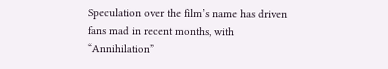Speculation over the film’s name has driven fans mad in recent months, with “Annihilation”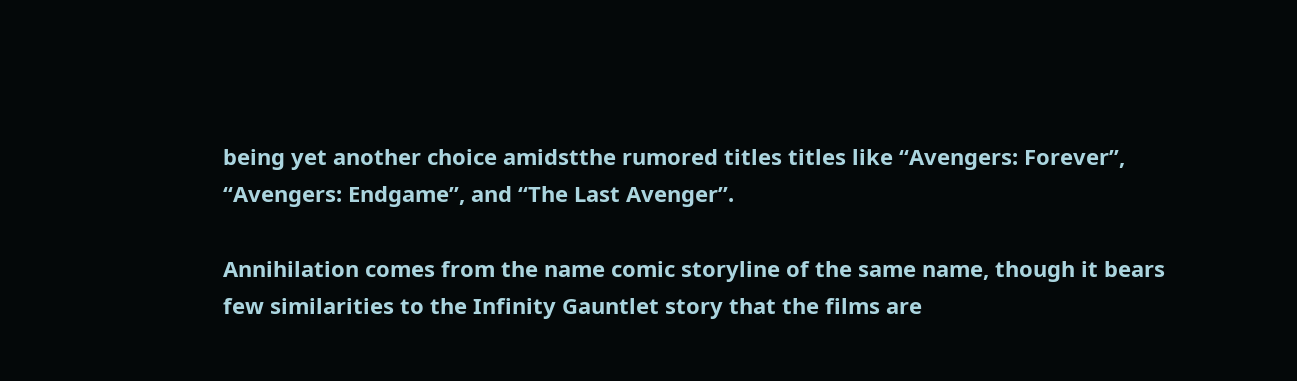being yet another choice amidstthe rumored titles titles like “Avengers: Forever”, “Avengers: Endgame”, and “The Last Avenger”.

Annihilation comes from the name comic storyline of the same name, though it bears few similarities to the Infinity Gauntlet story that the films are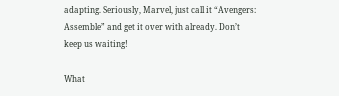adapting. Seriously, Marvel, just call it “Avengers: Assemble” and get it over with already. Don’t keep us waiting!

What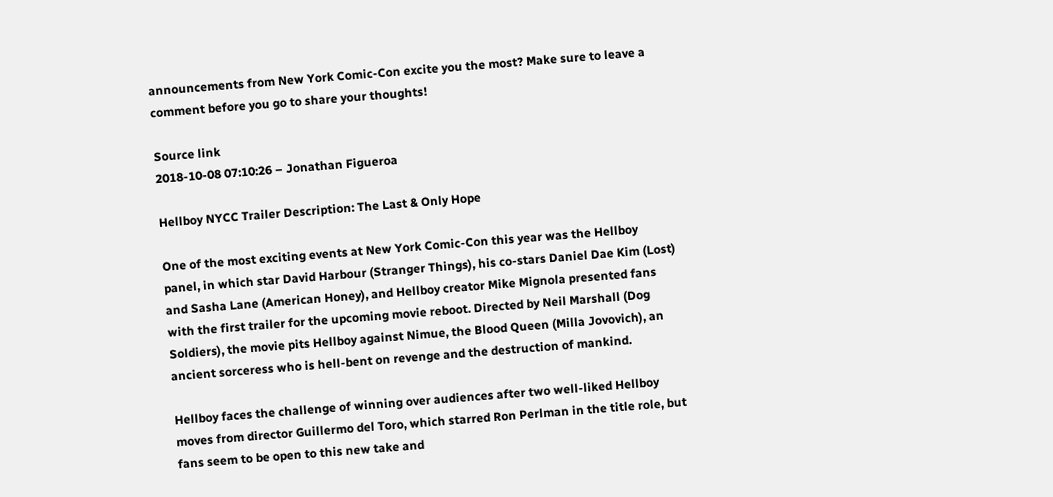announcements from New York Comic-Con excite you the most? Make sure to leave a comment before you go to share your thoughts!

Source link
2018-10-08 07:10:26 – Jonathan Figueroa

Hellboy NYCC Trailer Description: The Last & Only Hope

One of the most exciting events at New York Comic-Con this year was the Hellboy panel, in which star David Harbour (Stranger Things), his co-stars Daniel Dae Kim (Lost) and Sasha Lane (American Honey), and Hellboy creator Mike Mignola presented fans with the first trailer for the upcoming movie reboot. Directed by Neil Marshall (Dog Soldiers), the movie pits Hellboy against Nimue, the Blood Queen (Milla Jovovich), an ancient sorceress who is hell-bent on revenge and the destruction of mankind.

Hellboy faces the challenge of winning over audiences after two well-liked Hellboy moves from director Guillermo del Toro, which starred Ron Perlman in the title role, but fans seem to be open to this new take and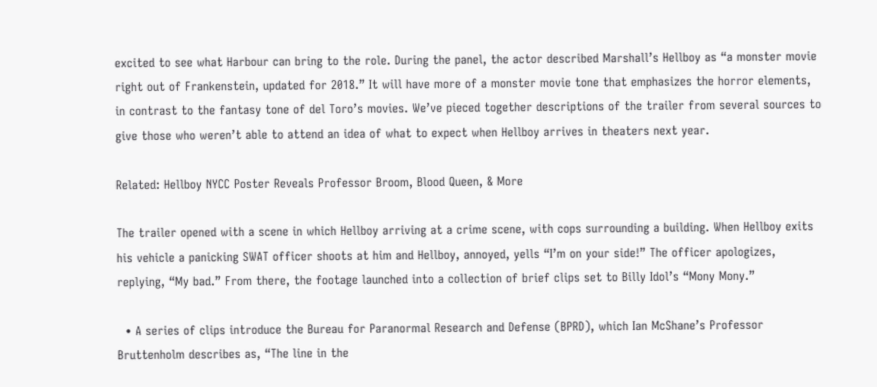excited to see what Harbour can bring to the role. During the panel, the actor described Marshall’s Hellboy as “a monster movie right out of Frankenstein, updated for 2018.” It will have more of a monster movie tone that emphasizes the horror elements, in contrast to the fantasy tone of del Toro’s movies. We’ve pieced together descriptions of the trailer from several sources to give those who weren’t able to attend an idea of what to expect when Hellboy arrives in theaters next year.

Related: Hellboy NYCC Poster Reveals Professor Broom, Blood Queen, & More

The trailer opened with a scene in which Hellboy arriving at a crime scene, with cops surrounding a building. When Hellboy exits his vehicle a panicking SWAT officer shoots at him and Hellboy, annoyed, yells “I’m on your side!” The officer apologizes, replying, “My bad.” From there, the footage launched into a collection of brief clips set to Billy Idol’s “Mony Mony.”

  • A series of clips introduce the Bureau for Paranormal Research and Defense (BPRD), which Ian McShane’s Professor Bruttenholm describes as, “The line in the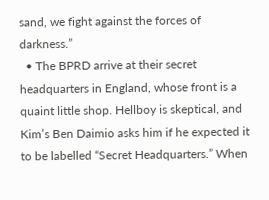sand, we fight against the forces of darkness.”
  • The BPRD arrive at their secret headquarters in England, whose front is a quaint little shop. Hellboy is skeptical, and Kim’s Ben Daimio asks him if he expected it to be labelled “Secret Headquarters.” When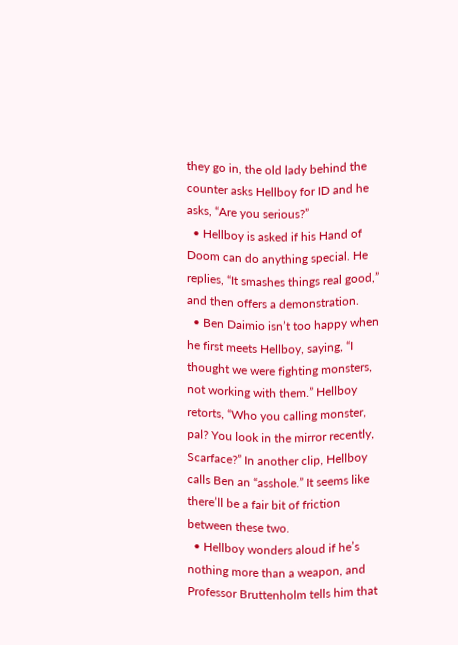they go in, the old lady behind the counter asks Hellboy for ID and he asks, “Are you serious?”
  • Hellboy is asked if his Hand of Doom can do anything special. He replies, “It smashes things real good,” and then offers a demonstration.
  • Ben Daimio isn’t too happy when he first meets Hellboy, saying, “I thought we were fighting monsters, not working with them.” Hellboy retorts, “Who you calling monster, pal? You look in the mirror recently, Scarface?” In another clip, Hellboy calls Ben an “asshole.” It seems like there’ll be a fair bit of friction between these two.
  • Hellboy wonders aloud if he’s nothing more than a weapon, and Professor Bruttenholm tells him that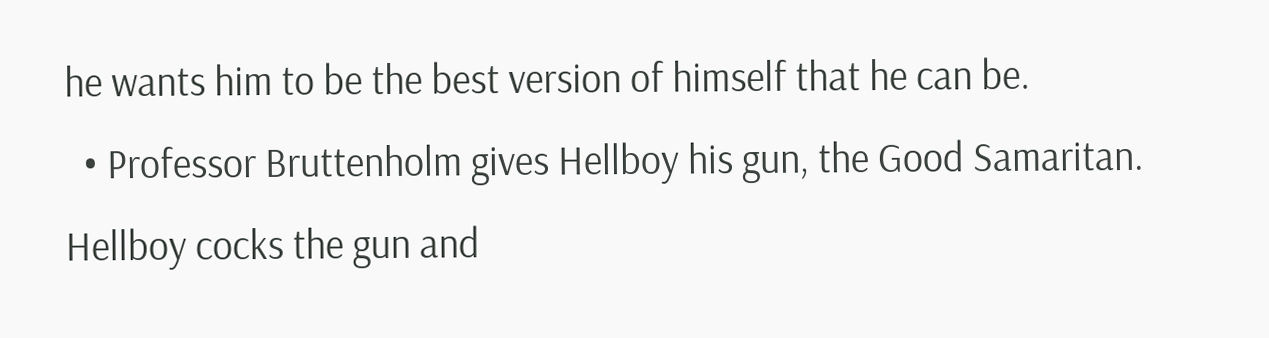he wants him to be the best version of himself that he can be.
  • Professor Bruttenholm gives Hellboy his gun, the Good Samaritan. Hellboy cocks the gun and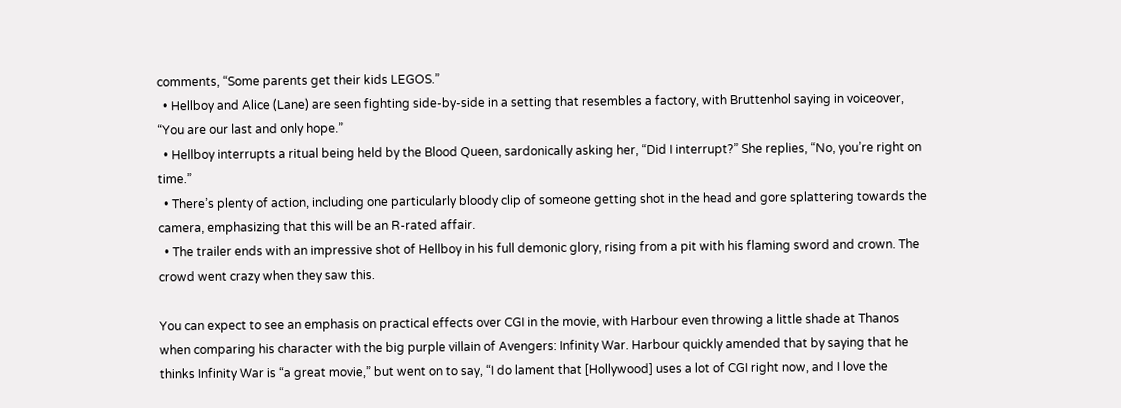comments, “Some parents get their kids LEGOS.”
  • Hellboy and Alice (Lane) are seen fighting side-by-side in a setting that resembles a factory, with Bruttenhol saying in voiceover, “You are our last and only hope.”
  • Hellboy interrupts a ritual being held by the Blood Queen, sardonically asking her, “Did I interrupt?” She replies, “No, you’re right on time.”
  • There’s plenty of action, including one particularly bloody clip of someone getting shot in the head and gore splattering towards the camera, emphasizing that this will be an R-rated affair.
  • The trailer ends with an impressive shot of Hellboy in his full demonic glory, rising from a pit with his flaming sword and crown. The crowd went crazy when they saw this.

You can expect to see an emphasis on practical effects over CGI in the movie, with Harbour even throwing a little shade at Thanos when comparing his character with the big purple villain of Avengers: Infinity War. Harbour quickly amended that by saying that he thinks Infinity War is “a great movie,” but went on to say, “I do lament that [Hollywood] uses a lot of CGI right now, and I love the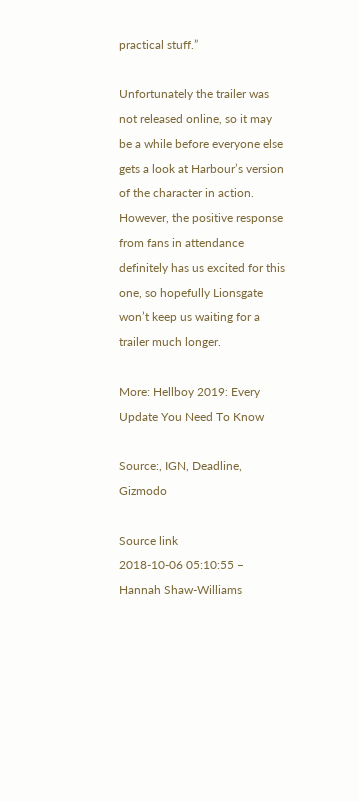practical stuff.”

Unfortunately the trailer was not released online, so it may be a while before everyone else gets a look at Harbour’s version of the character in action. However, the positive response from fans in attendance definitely has us excited for this one, so hopefully Lionsgate won’t keep us waiting for a trailer much longer.

More: Hellboy 2019: Every Update You Need To Know

Source:, IGN, Deadline, Gizmodo

Source link
2018-10-06 05:10:55 – Hannah Shaw-Williams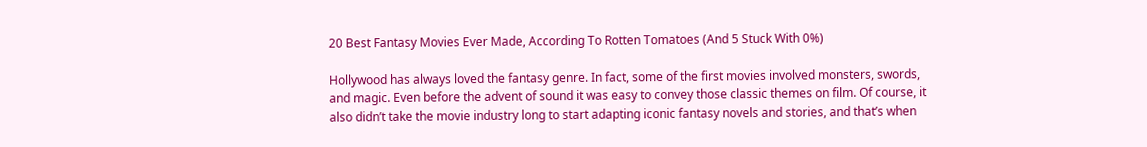20 Best Fantasy Movies Ever Made, According To Rotten Tomatoes (And 5 Stuck With 0%)

Hollywood has always loved the fantasy genre. In fact, some of the first movies involved monsters, swords, and magic. Even before the advent of sound it was easy to convey those classic themes on film. Of course, it also didn’t take the movie industry long to start adapting iconic fantasy novels and stories, and that’s when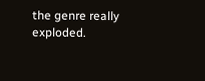the genre really exploded.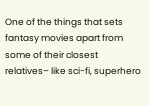One of the things that sets fantasy movies apart from some of their closest relatives– like sci-fi, superhero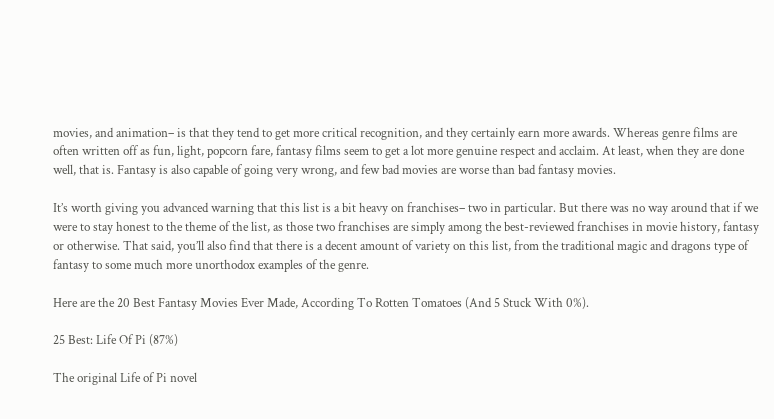movies, and animation– is that they tend to get more critical recognition, and they certainly earn more awards. Whereas genre films are often written off as fun, light, popcorn fare, fantasy films seem to get a lot more genuine respect and acclaim. At least, when they are done well, that is. Fantasy is also capable of going very wrong, and few bad movies are worse than bad fantasy movies.

It’s worth giving you advanced warning that this list is a bit heavy on franchises– two in particular. But there was no way around that if we were to stay honest to the theme of the list, as those two franchises are simply among the best-reviewed franchises in movie history, fantasy or otherwise. That said, you’ll also find that there is a decent amount of variety on this list, from the traditional magic and dragons type of fantasy to some much more unorthodox examples of the genre.

Here are the 20 Best Fantasy Movies Ever Made, According To Rotten Tomatoes (And 5 Stuck With 0%).

25 Best: Life Of Pi (87%)

The original Life of Pi novel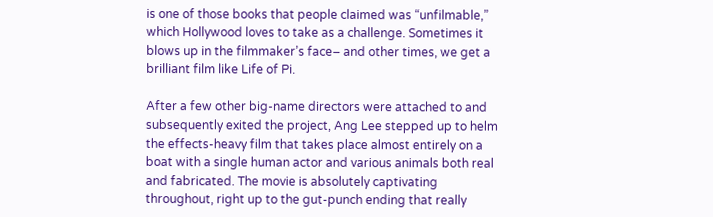is one of those books that people claimed was “unfilmable,” which Hollywood loves to take as a challenge. Sometimes it blows up in the filmmaker’s face– and other times, we get a brilliant film like Life of Pi.

After a few other big-name directors were attached to and subsequently exited the project, Ang Lee stepped up to helm the effects-heavy film that takes place almost entirely on a boat with a single human actor and various animals both real and fabricated. The movie is absolutely captivating throughout, right up to the gut-punch ending that really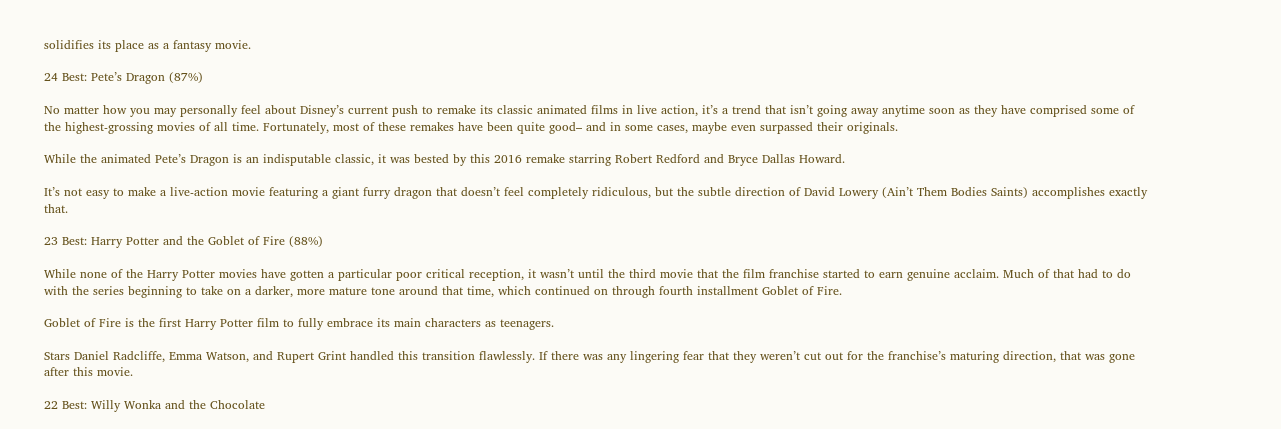solidifies its place as a fantasy movie.

24 Best: Pete’s Dragon (87%)

No matter how you may personally feel about Disney’s current push to remake its classic animated films in live action, it’s a trend that isn’t going away anytime soon as they have comprised some of the highest-grossing movies of all time. Fortunately, most of these remakes have been quite good– and in some cases, maybe even surpassed their originals.

While the animated Pete’s Dragon is an indisputable classic, it was bested by this 2016 remake starring Robert Redford and Bryce Dallas Howard.

It’s not easy to make a live-action movie featuring a giant furry dragon that doesn’t feel completely ridiculous, but the subtle direction of David Lowery (Ain’t Them Bodies Saints) accomplishes exactly that.

23 Best: Harry Potter and the Goblet of Fire (88%)

While none of the Harry Potter movies have gotten a particular poor critical reception, it wasn’t until the third movie that the film franchise started to earn genuine acclaim. Much of that had to do with the series beginning to take on a darker, more mature tone around that time, which continued on through fourth installment Goblet of Fire.

Goblet of Fire is the first Harry Potter film to fully embrace its main characters as teenagers.

Stars Daniel Radcliffe, Emma Watson, and Rupert Grint handled this transition flawlessly. If there was any lingering fear that they weren’t cut out for the franchise’s maturing direction, that was gone after this movie.

22 Best: Willy Wonka and the Chocolate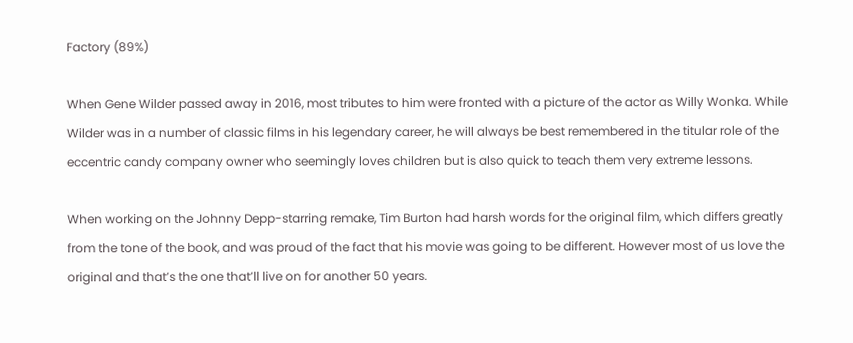Factory (89%)

When Gene Wilder passed away in 2016, most tributes to him were fronted with a picture of the actor as Willy Wonka. While Wilder was in a number of classic films in his legendary career, he will always be best remembered in the titular role of the eccentric candy company owner who seemingly loves children but is also quick to teach them very extreme lessons.

When working on the Johnny Depp-starring remake, Tim Burton had harsh words for the original film, which differs greatly from the tone of the book, and was proud of the fact that his movie was going to be different. However most of us love the original and that’s the one that’ll live on for another 50 years.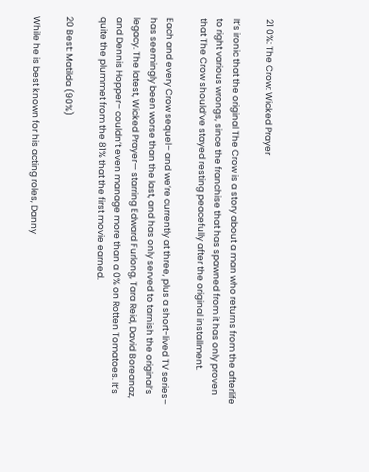21 0%: The Crow: Wicked Prayer

It’s ironic that the original The Crow is a story about a man who returns from the afterlife to right various wrongs, since the franchise that has spawned from it has only proven that The Crow should’ve stayed resting peacefully after the original installment.

Each and every Crow sequel– and we’re currently at three, plus a short-lived TV series– has seemingly been worse than the last, and has only served to tarnish the original’s legacy. The latest, Wicked Prayer— starring Edward Furlong, Tara Reid, David Boreanaz, and Dennis Hopper– couldn’t even manage more than a 0% on Rotten Tomatoes. It’s quite the plummet from the 81% that the first movie earned.

20 Best: Matilda (90%)

While he is best known for his acting roles, Danny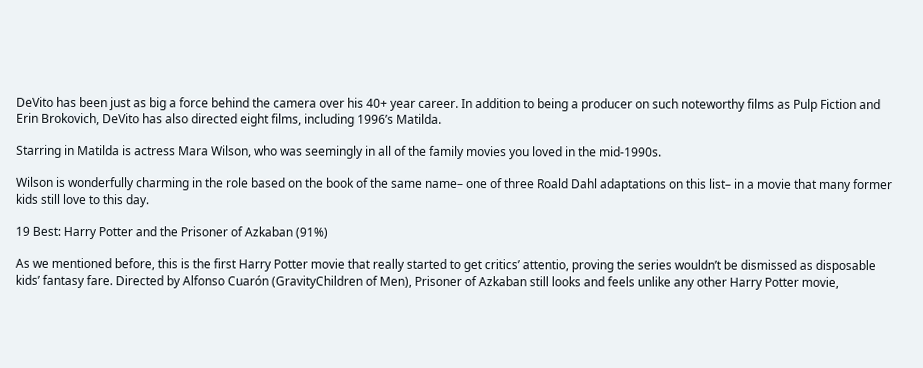DeVito has been just as big a force behind the camera over his 40+ year career. In addition to being a producer on such noteworthy films as Pulp Fiction and Erin Brokovich, DeVito has also directed eight films, including 1996’s Matilda.

Starring in Matilda is actress Mara Wilson, who was seemingly in all of the family movies you loved in the mid-1990s.

Wilson is wonderfully charming in the role based on the book of the same name– one of three Roald Dahl adaptations on this list– in a movie that many former kids still love to this day.

19 Best: Harry Potter and the Prisoner of Azkaban (91%)

As we mentioned before, this is the first Harry Potter movie that really started to get critics’ attentio, proving the series wouldn’t be dismissed as disposable kids’ fantasy fare. Directed by Alfonso Cuarón (GravityChildren of Men), Prisoner of Azkaban still looks and feels unlike any other Harry Potter movie,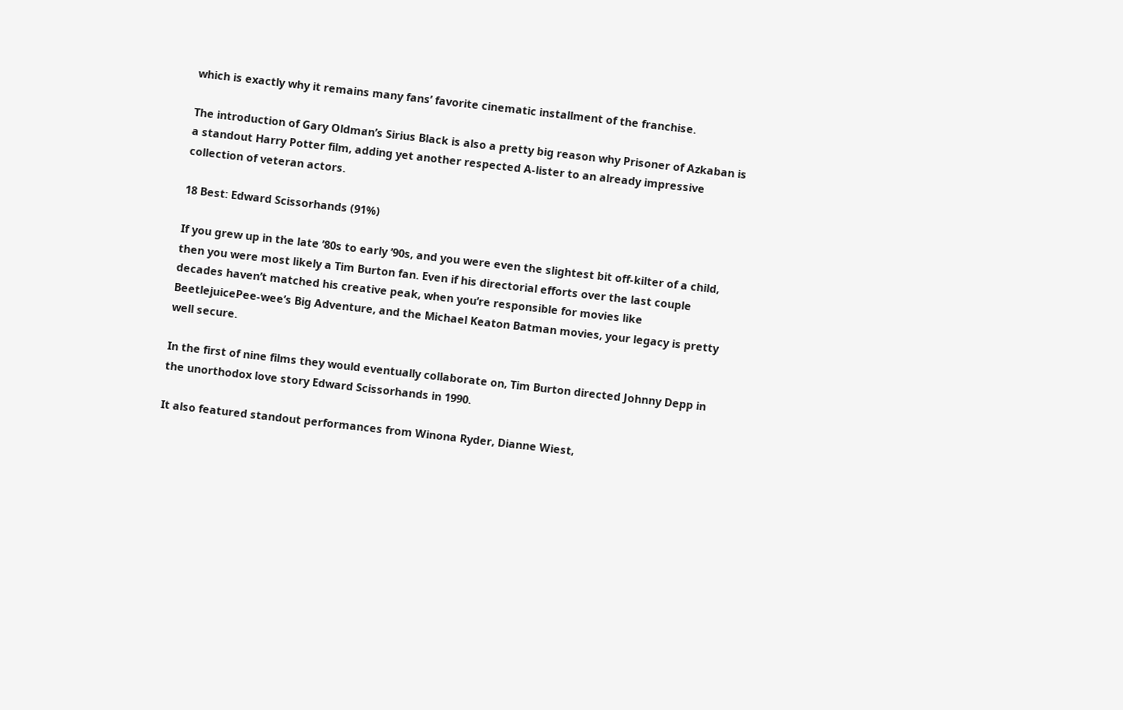which is exactly why it remains many fans’ favorite cinematic installment of the franchise.

The introduction of Gary Oldman’s Sirius Black is also a pretty big reason why Prisoner of Azkaban is a standout Harry Potter film, adding yet another respected A-lister to an already impressive collection of veteran actors.

18 Best: Edward Scissorhands (91%)

If you grew up in the late ’80s to early ’90s, and you were even the slightest bit off-kilter of a child, then you were most likely a Tim Burton fan. Even if his directorial efforts over the last couple decades haven’t matched his creative peak, when you’re responsible for movies like BeetlejuicePee-wee’s Big Adventure, and the Michael Keaton Batman movies, your legacy is pretty well secure.

In the first of nine films they would eventually collaborate on, Tim Burton directed Johnny Depp in the unorthodox love story Edward Scissorhands in 1990.

It also featured standout performances from Winona Ryder, Dianne Wiest,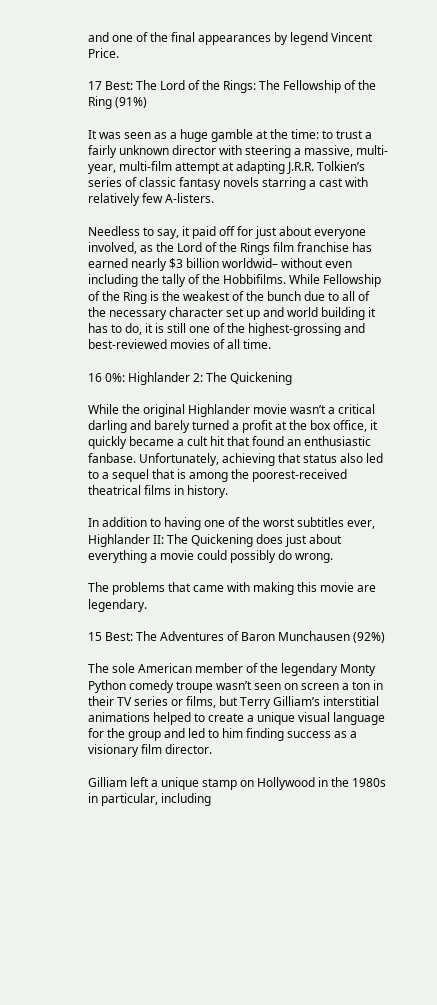and one of the final appearances by legend Vincent Price.

17 Best: The Lord of the Rings: The Fellowship of the Ring (91%)

It was seen as a huge gamble at the time: to trust a fairly unknown director with steering a massive, multi-year, multi-film attempt at adapting J.R.R. Tolkien’s series of classic fantasy novels starring a cast with relatively few A-listers.

Needless to say, it paid off for just about everyone involved, as the Lord of the Rings film franchise has earned nearly $3 billion worldwid– without even including the tally of the Hobbifilms. While Fellowship of the Ring is the weakest of the bunch due to all of the necessary character set up and world building it has to do, it is still one of the highest-grossing and best-reviewed movies of all time.

16 0%: Highlander 2: The Quickening

While the original Highlander movie wasn’t a critical darling and barely turned a profit at the box office, it quickly became a cult hit that found an enthusiastic fanbase. Unfortunately, achieving that status also led to a sequel that is among the poorest-received theatrical films in history.

In addition to having one of the worst subtitles ever, Highlander II: The Quickening does just about everything a movie could possibly do wrong.

The problems that came with making this movie are legendary.

15 Best: The Adventures of Baron Munchausen (92%)

The sole American member of the legendary Monty Python comedy troupe wasn’t seen on screen a ton in their TV series or films, but Terry Gilliam’s interstitial animations helped to create a unique visual language for the group and led to him finding success as a visionary film director.

Gilliam left a unique stamp on Hollywood in the 1980s in particular, including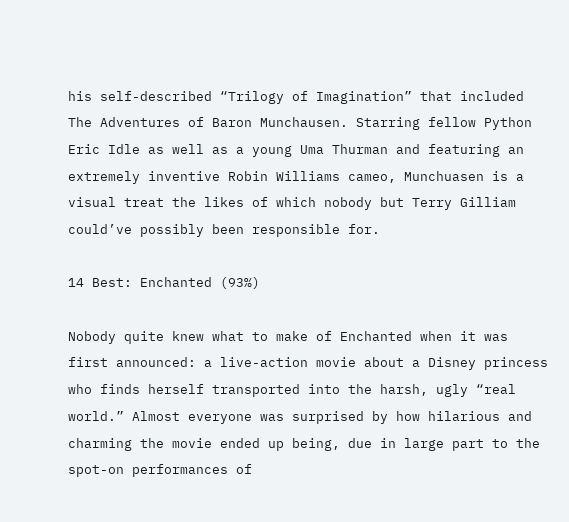his self-described “Trilogy of Imagination” that included The Adventures of Baron Munchausen. Starring fellow Python Eric Idle as well as a young Uma Thurman and featuring an extremely inventive Robin Williams cameo, Munchuasen is a visual treat the likes of which nobody but Terry Gilliam could’ve possibly been responsible for.

14 Best: Enchanted (93%)

Nobody quite knew what to make of Enchanted when it was first announced: a live-action movie about a Disney princess who finds herself transported into the harsh, ugly “real world.” Almost everyone was surprised by how hilarious and charming the movie ended up being, due in large part to the spot-on performances of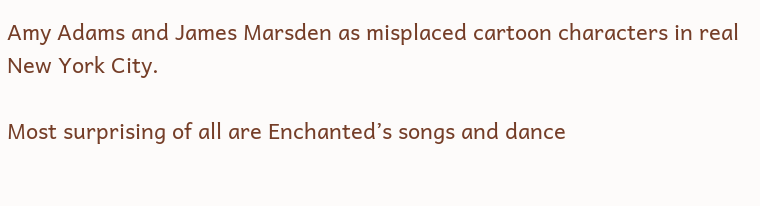Amy Adams and James Marsden as misplaced cartoon characters in real New York City.

Most surprising of all are Enchanted’s songs and dance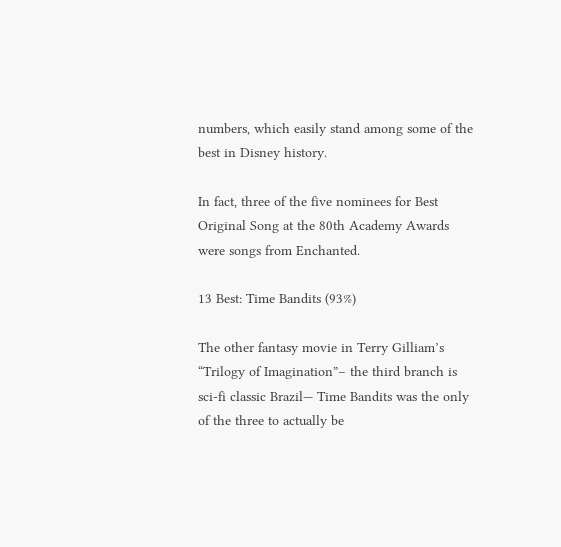numbers, which easily stand among some of the best in Disney history.

In fact, three of the five nominees for Best Original Song at the 80th Academy Awards were songs from Enchanted.

13 Best: Time Bandits (93%)

The other fantasy movie in Terry Gilliam’s “Trilogy of Imagination”– the third branch is sci-fi classic Brazil— Time Bandits was the only of the three to actually be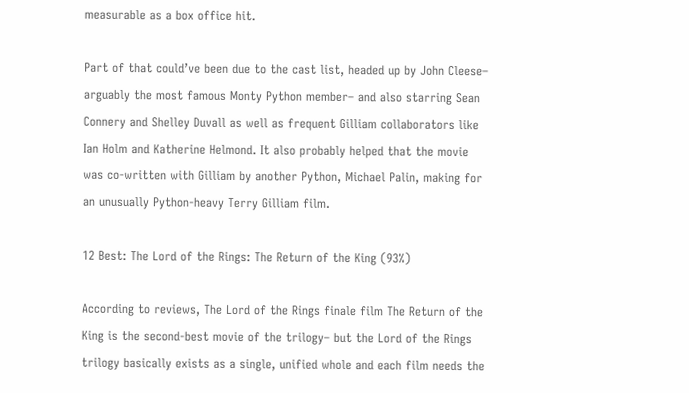measurable as a box office hit.

Part of that could’ve been due to the cast list, headed up by John Cleese– arguably the most famous Monty Python member– and also starring Sean Connery and Shelley Duvall as well as frequent Gilliam collaborators like Ian Holm and Katherine Helmond. It also probably helped that the movie was co-written with Gilliam by another Python, Michael Palin, making for an unusually Python-heavy Terry Gilliam film.

12 Best: The Lord of the Rings: The Return of the King (93%)

According to reviews, The Lord of the Rings finale film The Return of the King is the second-best movie of the trilogy– but the Lord of the Rings trilogy basically exists as a single, unified whole and each film needs the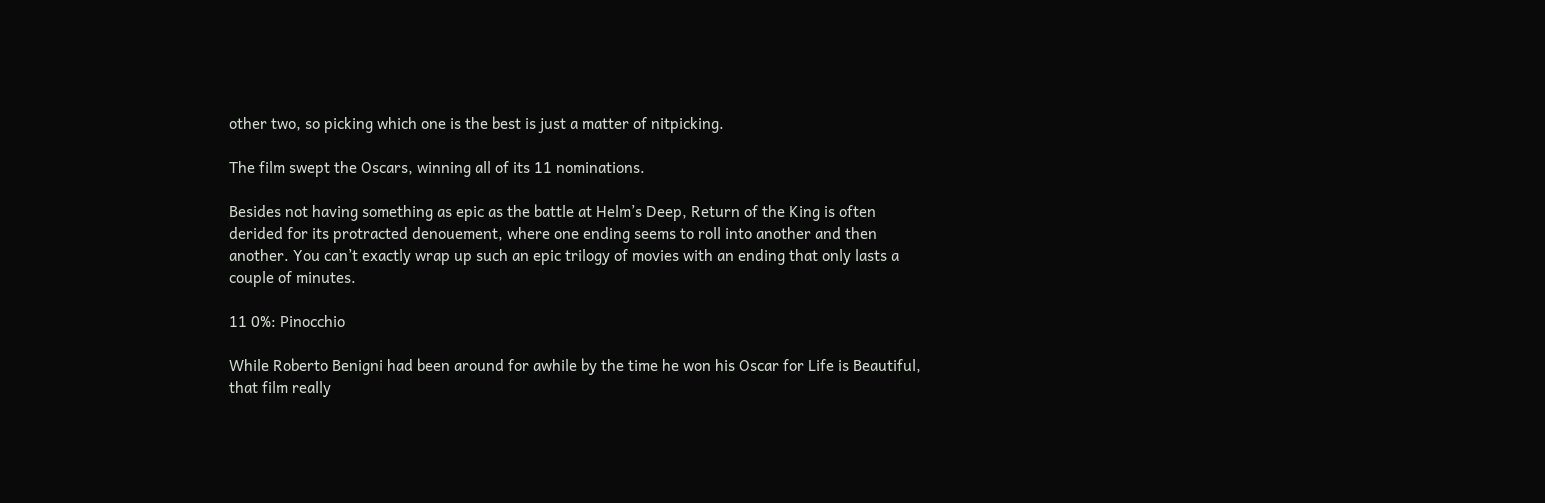other two, so picking which one is the best is just a matter of nitpicking.

The film swept the Oscars, winning all of its 11 nominations.

Besides not having something as epic as the battle at Helm’s Deep, Return of the King is often derided for its protracted denouement, where one ending seems to roll into another and then another. You can’t exactly wrap up such an epic trilogy of movies with an ending that only lasts a couple of minutes.

11 0%: Pinocchio

While Roberto Benigni had been around for awhile by the time he won his Oscar for Life is Beautiful, that film really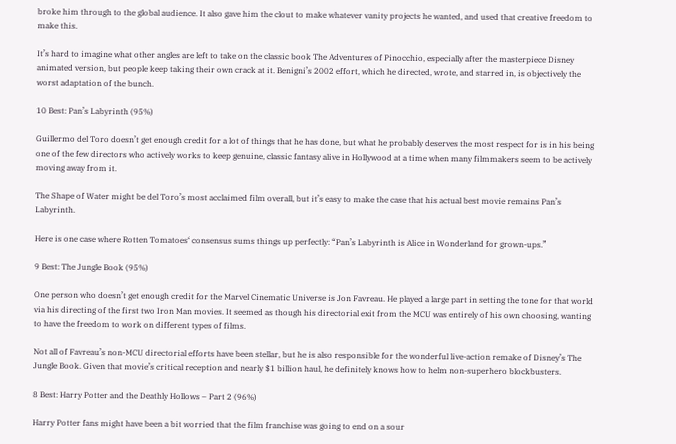broke him through to the global audience. It also gave him the clout to make whatever vanity projects he wanted, and used that creative freedom to make this.

It’s hard to imagine what other angles are left to take on the classic book The Adventures of Pinocchio, especially after the masterpiece Disney animated version, but people keep taking their own crack at it. Benigni’s 2002 effort, which he directed, wrote, and starred in, is objectively the worst adaptation of the bunch.

10 Best: Pan’s Labyrinth (95%)

Guillermo del Toro doesn’t get enough credit for a lot of things that he has done, but what he probably deserves the most respect for is in his being one of the few directors who actively works to keep genuine, classic fantasy alive in Hollywood at a time when many filmmakers seem to be actively moving away from it.

The Shape of Water might be del Toro’s most acclaimed film overall, but it’s easy to make the case that his actual best movie remains Pan’s Labyrinth.

Here is one case where Rotten Tomatoes‘ consensus sums things up perfectly: “Pan’s Labyrinth is Alice in Wonderland for grown-ups.”

9 Best: The Jungle Book (95%)

One person who doesn’t get enough credit for the Marvel Cinematic Universe is Jon Favreau. He played a large part in setting the tone for that world via his directing of the first two Iron Man movies. It seemed as though his directorial exit from the MCU was entirely of his own choosing, wanting to have the freedom to work on different types of films.

Not all of Favreau’s non-MCU directorial efforts have been stellar, but he is also responsible for the wonderful live-action remake of Disney’s The Jungle Book. Given that movie’s critical reception and nearly $1 billion haul, he definitely knows how to helm non-superhero blockbusters.

8 Best: Harry Potter and the Deathly Hollows – Part 2 (96%)

Harry Potter fans might have been a bit worried that the film franchise was going to end on a sour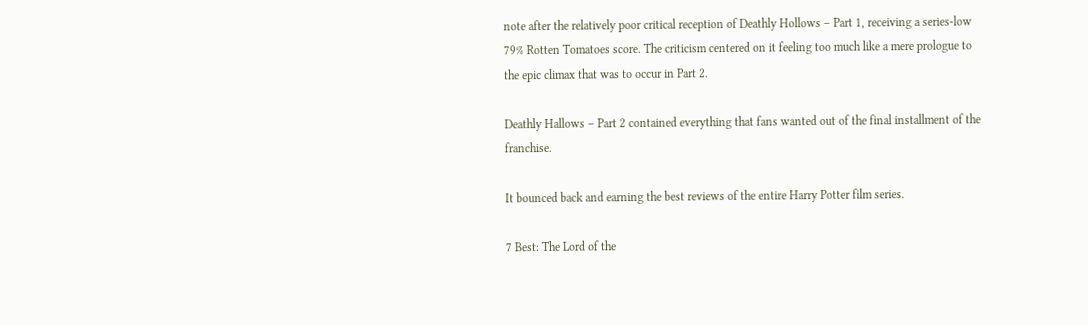note after the relatively poor critical reception of Deathly Hollows – Part 1, receiving a series-low 79% Rotten Tomatoes score. The criticism centered on it feeling too much like a mere prologue to the epic climax that was to occur in Part 2.

Deathly Hallows – Part 2 contained everything that fans wanted out of the final installment of the franchise.

It bounced back and earning the best reviews of the entire Harry Potter film series.

7 Best: The Lord of the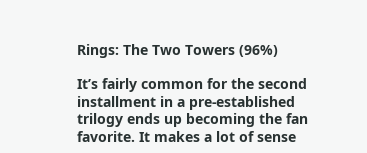Rings: The Two Towers (96%)

It’s fairly common for the second installment in a pre-established trilogy ends up becoming the fan favorite. It makes a lot of sense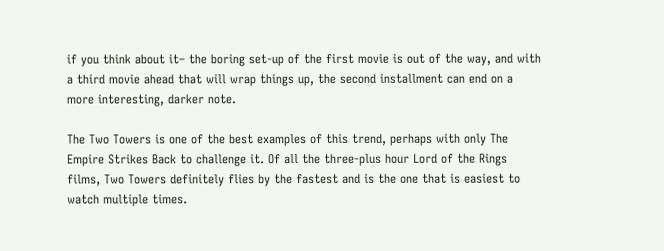if you think about it– the boring set-up of the first movie is out of the way, and with a third movie ahead that will wrap things up, the second installment can end on a more interesting, darker note.

The Two Towers is one of the best examples of this trend, perhaps with only The Empire Strikes Back to challenge it. Of all the three-plus hour Lord of the Rings films, Two Towers definitely flies by the fastest and is the one that is easiest to watch multiple times.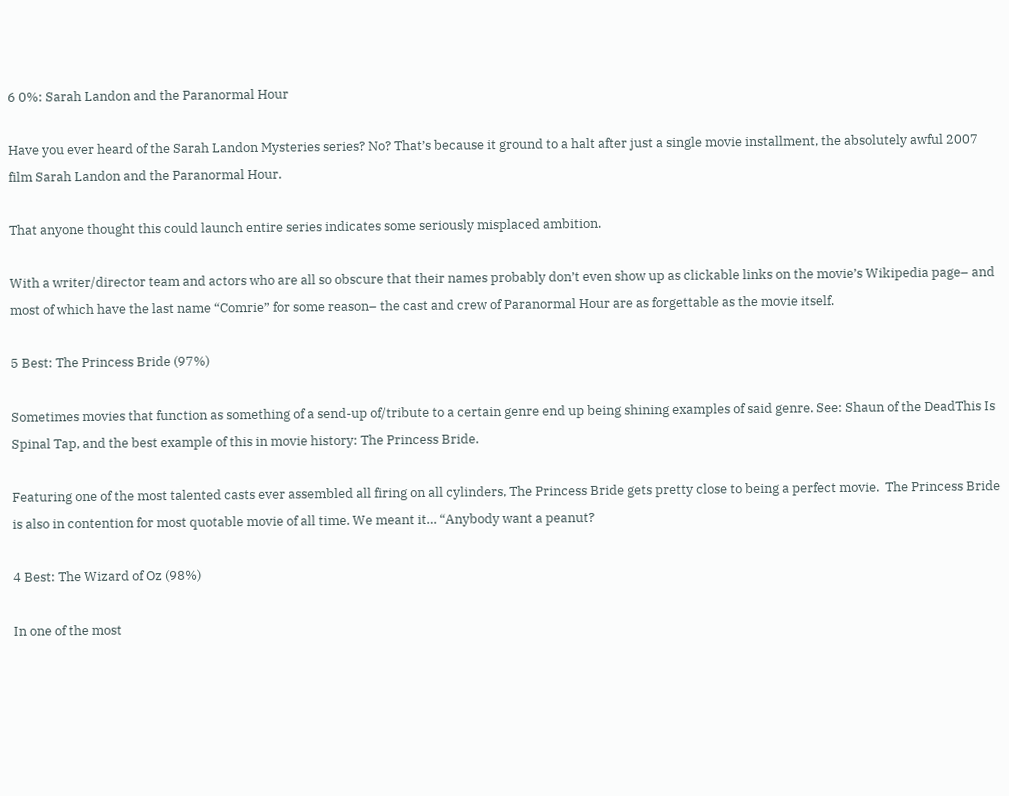6 0%: Sarah Landon and the Paranormal Hour

Have you ever heard of the Sarah Landon Mysteries series? No? That’s because it ground to a halt after just a single movie installment, the absolutely awful 2007 film Sarah Landon and the Paranormal Hour.

That anyone thought this could launch entire series indicates some seriously misplaced ambition.

With a writer/director team and actors who are all so obscure that their names probably don’t even show up as clickable links on the movie’s Wikipedia page– and most of which have the last name “Comrie” for some reason– the cast and crew of Paranormal Hour are as forgettable as the movie itself.

5 Best: The Princess Bride (97%)

Sometimes movies that function as something of a send-up of/tribute to a certain genre end up being shining examples of said genre. See: Shaun of the DeadThis Is Spinal Tap, and the best example of this in movie history: The Princess Bride.

Featuring one of the most talented casts ever assembled all firing on all cylinders, The Princess Bride gets pretty close to being a perfect movie.  The Princess Bride is also in contention for most quotable movie of all time. We meant it… “Anybody want a peanut?

4 Best: The Wizard of Oz (98%)

In one of the most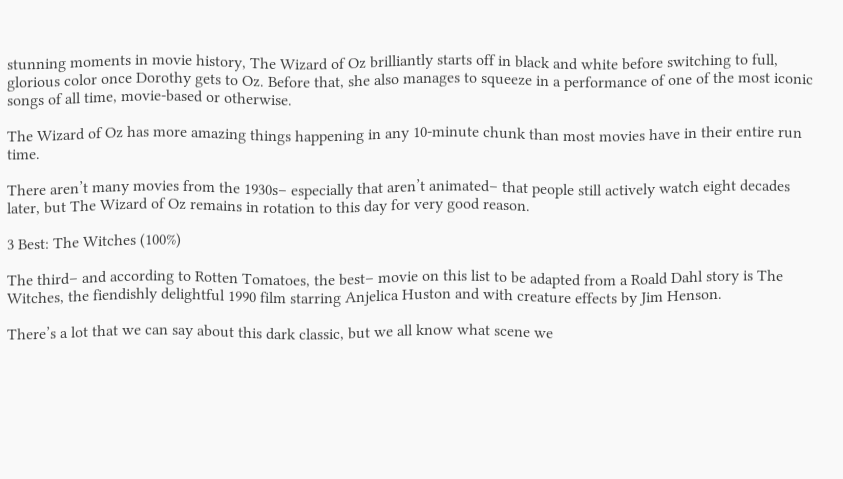stunning moments in movie history, The Wizard of Oz brilliantly starts off in black and white before switching to full, glorious color once Dorothy gets to Oz. Before that, she also manages to squeeze in a performance of one of the most iconic songs of all time, movie-based or otherwise.

The Wizard of Oz has more amazing things happening in any 10-minute chunk than most movies have in their entire run time.

There aren’t many movies from the 1930s– especially that aren’t animated– that people still actively watch eight decades later, but The Wizard of Oz remains in rotation to this day for very good reason.

3 Best: The Witches (100%)

The third– and according to Rotten Tomatoes, the best– movie on this list to be adapted from a Roald Dahl story is The Witches, the fiendishly delightful 1990 film starring Anjelica Huston and with creature effects by Jim Henson.

There’s a lot that we can say about this dark classic, but we all know what scene we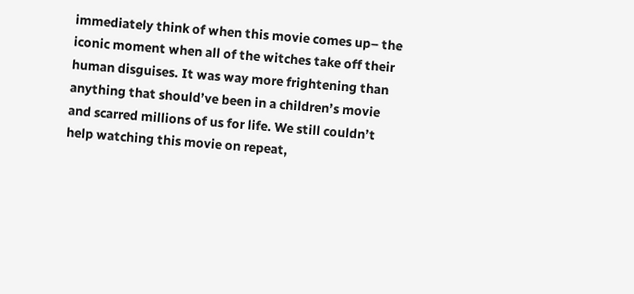immediately think of when this movie comes up– the iconic moment when all of the witches take off their human disguises. It was way more frightening than anything that should’ve been in a children’s movie and scarred millions of us for life. We still couldn’t help watching this movie on repeat,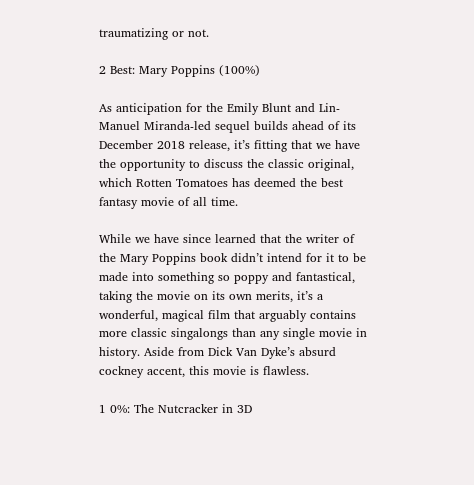traumatizing or not.

2 Best: Mary Poppins (100%)

As anticipation for the Emily Blunt and Lin-Manuel Miranda-led sequel builds ahead of its December 2018 release, it’s fitting that we have the opportunity to discuss the classic original, which Rotten Tomatoes has deemed the best fantasy movie of all time.

While we have since learned that the writer of the Mary Poppins book didn’t intend for it to be made into something so poppy and fantastical, taking the movie on its own merits, it’s a wonderful, magical film that arguably contains more classic singalongs than any single movie in history. Aside from Dick Van Dyke’s absurd cockney accent, this movie is flawless.

1 0%: The Nutcracker in 3D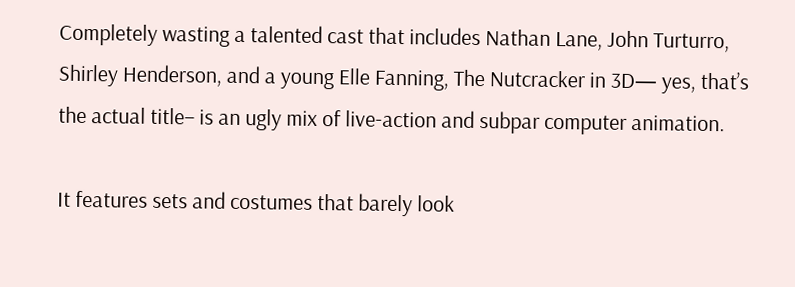Completely wasting a talented cast that includes Nathan Lane, John Turturro, Shirley Henderson, and a young Elle Fanning, The Nutcracker in 3D— yes, that’s the actual title– is an ugly mix of live-action and subpar computer animation.

It features sets and costumes that barely look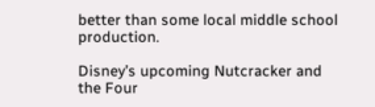better than some local middle school production.

Disney’s upcoming Nutcracker and the Four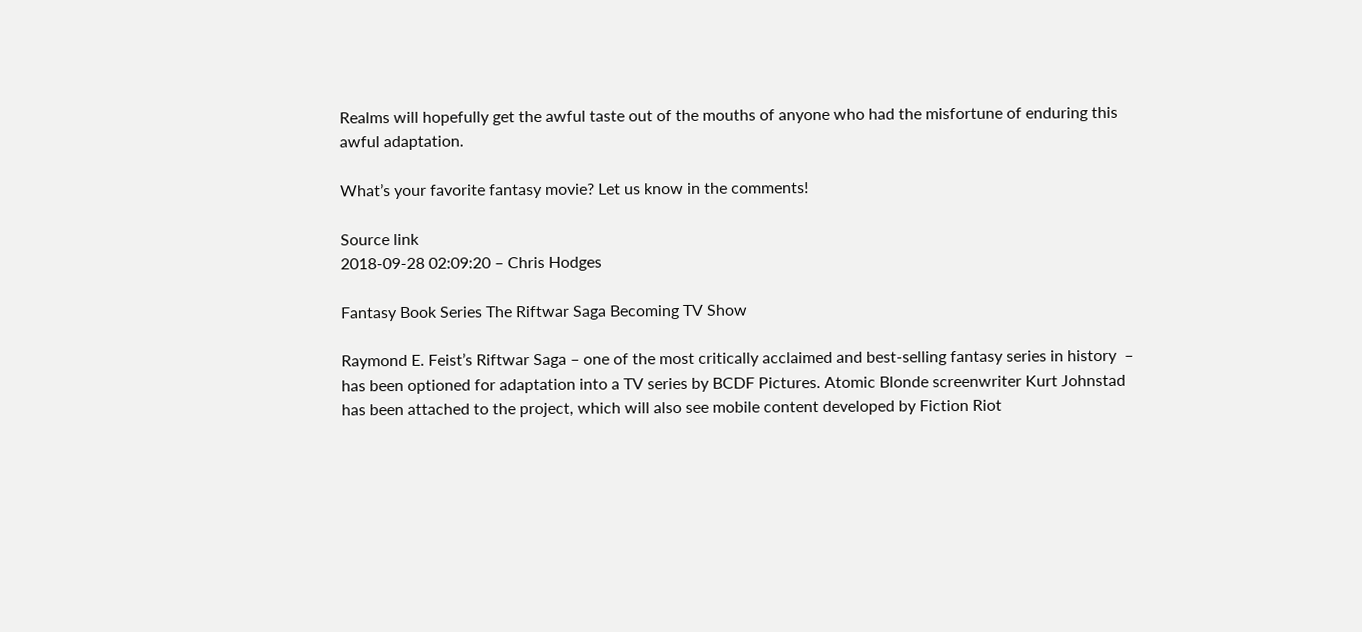Realms will hopefully get the awful taste out of the mouths of anyone who had the misfortune of enduring this awful adaptation.

What’s your favorite fantasy movie? Let us know in the comments!

Source link
2018-09-28 02:09:20 – Chris Hodges

Fantasy Book Series The Riftwar Saga Becoming TV Show

Raymond E. Feist’s Riftwar Saga – one of the most critically acclaimed and best-selling fantasy series in history  – has been optioned for adaptation into a TV series by BCDF Pictures. Atomic Blonde screenwriter Kurt Johnstad has been attached to the project, which will also see mobile content developed by Fiction Riot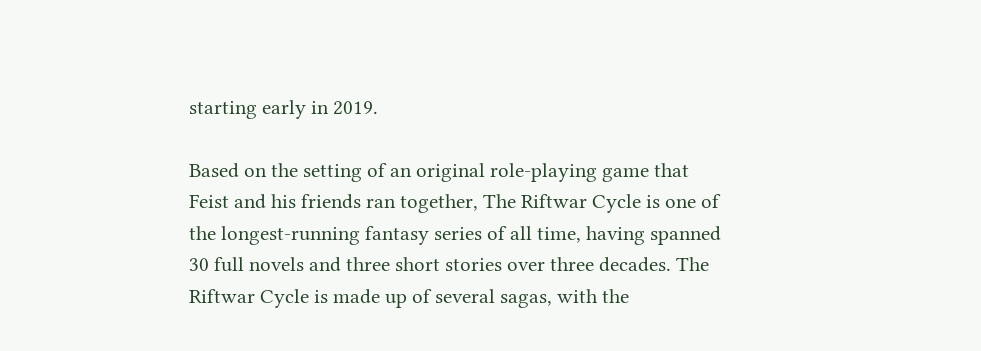starting early in 2019.

Based on the setting of an original role-playing game that Feist and his friends ran together, The Riftwar Cycle is one of the longest-running fantasy series of all time, having spanned 30 full novels and three short stories over three decades. The Riftwar Cycle is made up of several sagas, with the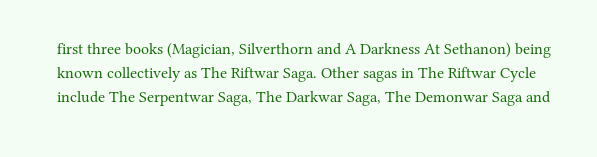first three books (Magician, Silverthorn and A Darkness At Sethanon) being known collectively as The Riftwar Saga. Other sagas in The Riftwar Cycle include The Serpentwar Saga, The Darkwar Saga, The Demonwar Saga and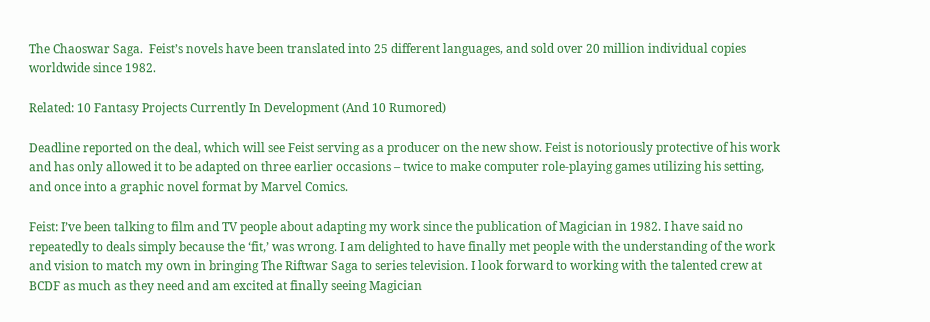The Chaoswar Saga.  Feist’s novels have been translated into 25 different languages, and sold over 20 million individual copies worldwide since 1982.

Related: 10 Fantasy Projects Currently In Development (And 10 Rumored)

Deadline reported on the deal, which will see Feist serving as a producer on the new show. Feist is notoriously protective of his work and has only allowed it to be adapted on three earlier occasions – twice to make computer role-playing games utilizing his setting, and once into a graphic novel format by Marvel Comics.

Feist: I’ve been talking to film and TV people about adapting my work since the publication of Magician in 1982. I have said no repeatedly to deals simply because the ‘fit,’ was wrong. I am delighted to have finally met people with the understanding of the work and vision to match my own in bringing The Riftwar Saga to series television. I look forward to working with the talented crew at BCDF as much as they need and am excited at finally seeing Magician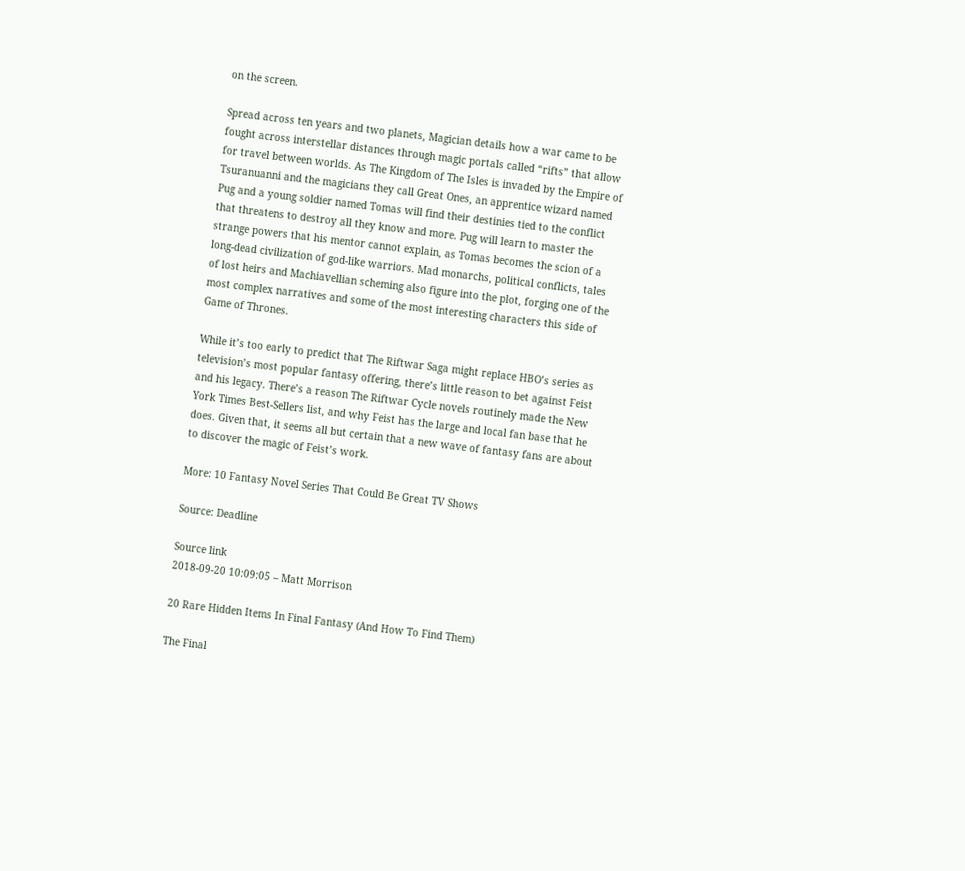on the screen.

Spread across ten years and two planets, Magician details how a war came to be fought across interstellar distances through magic portals called “rifts” that allow for travel between worlds. As The Kingdom of The Isles is invaded by the Empire of Tsuranuanni and the magicians they call Great Ones, an apprentice wizard named Pug and a young soldier named Tomas will find their destinies tied to the conflict that threatens to destroy all they know and more. Pug will learn to master the strange powers that his mentor cannot explain, as Tomas becomes the scion of a long-dead civilization of god-like warriors. Mad monarchs, political conflicts, tales of lost heirs and Machiavellian scheming also figure into the plot, forging one of the most complex narratives and some of the most interesting characters this side of Game of Thrones.

While it’s too early to predict that The Riftwar Saga might replace HBO’s series as television’s most popular fantasy offering, there’s little reason to bet against Feist and his legacy. There’s a reason The Riftwar Cycle novels routinely made the New York Times Best-Sellers list, and why Feist has the large and local fan base that he does. Given that, it seems all but certain that a new wave of fantasy fans are about to discover the magic of Feist’s work.

More: 10 Fantasy Novel Series That Could Be Great TV Shows

Source: Deadline

Source link
2018-09-20 10:09:05 – Matt Morrison

20 Rare Hidden Items In Final Fantasy (And How To Find Them)

The Final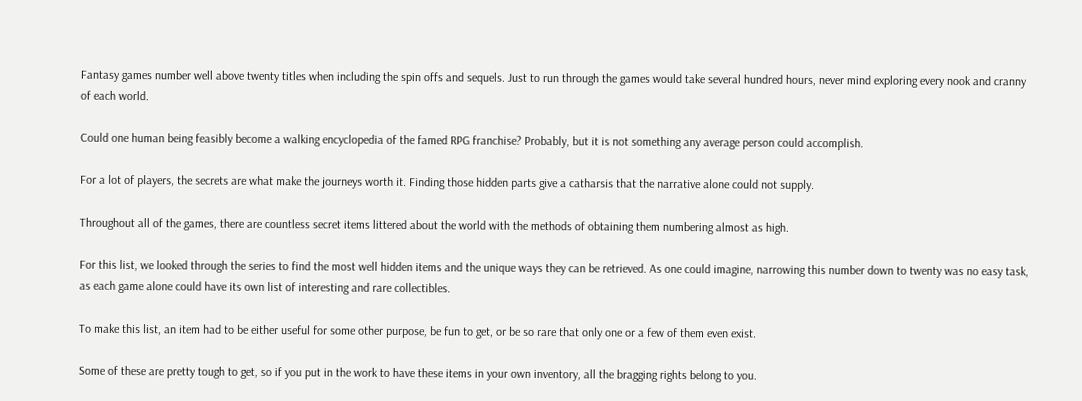Fantasy games number well above twenty titles when including the spin offs and sequels. Just to run through the games would take several hundred hours, never mind exploring every nook and cranny of each world.

Could one human being feasibly become a walking encyclopedia of the famed RPG franchise? Probably, but it is not something any average person could accomplish.

For a lot of players, the secrets are what make the journeys worth it. Finding those hidden parts give a catharsis that the narrative alone could not supply.

Throughout all of the games, there are countless secret items littered about the world with the methods of obtaining them numbering almost as high.

For this list, we looked through the series to find the most well hidden items and the unique ways they can be retrieved. As one could imagine, narrowing this number down to twenty was no easy task, as each game alone could have its own list of interesting and rare collectibles.

To make this list, an item had to be either useful for some other purpose, be fun to get, or be so rare that only one or a few of them even exist.

Some of these are pretty tough to get, so if you put in the work to have these items in your own inventory, all the bragging rights belong to you.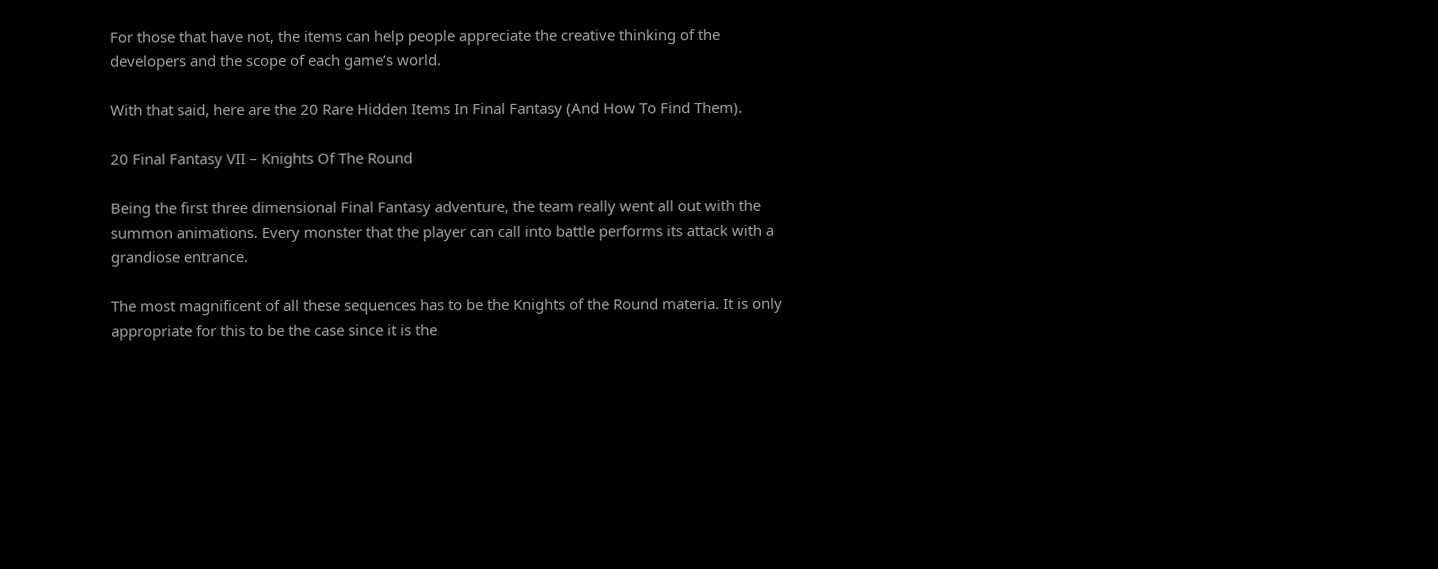For those that have not, the items can help people appreciate the creative thinking of the developers and the scope of each game’s world.

With that said, here are the 20 Rare Hidden Items In Final Fantasy (And How To Find Them).

20 Final Fantasy VII – Knights Of The Round

Being the first three dimensional Final Fantasy adventure, the team really went all out with the summon animations. Every monster that the player can call into battle performs its attack with a grandiose entrance.

The most magnificent of all these sequences has to be the Knights of the Round materia. It is only appropriate for this to be the case since it is the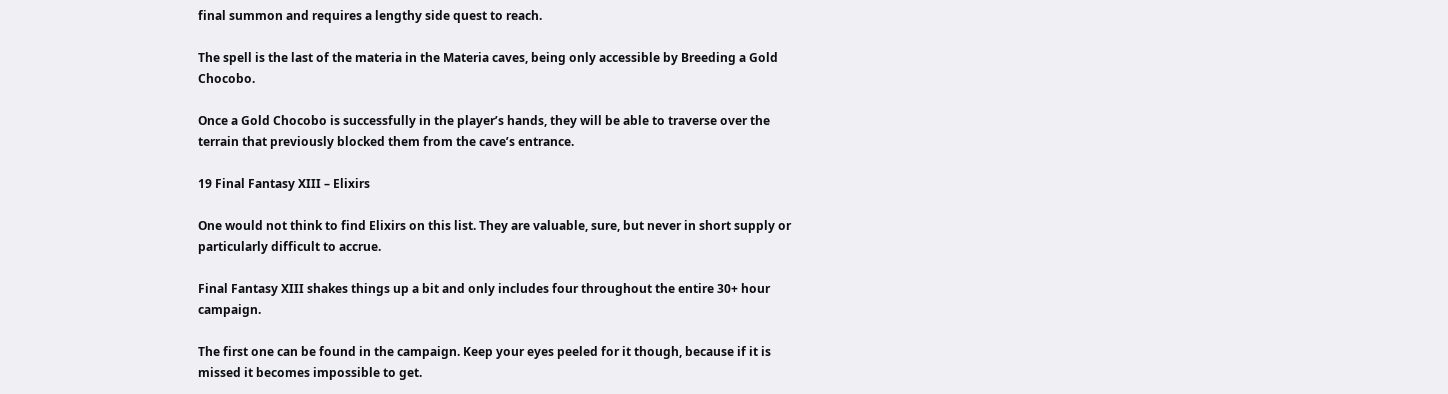final summon and requires a lengthy side quest to reach.

The spell is the last of the materia in the Materia caves, being only accessible by Breeding a Gold Chocobo.

Once a Gold Chocobo is successfully in the player’s hands, they will be able to traverse over the terrain that previously blocked them from the cave’s entrance.

19 Final Fantasy XIII – Elixirs

One would not think to find Elixirs on this list. They are valuable, sure, but never in short supply or particularly difficult to accrue.

Final Fantasy XIII shakes things up a bit and only includes four throughout the entire 30+ hour campaign.

The first one can be found in the campaign. Keep your eyes peeled for it though, because if it is missed it becomes impossible to get.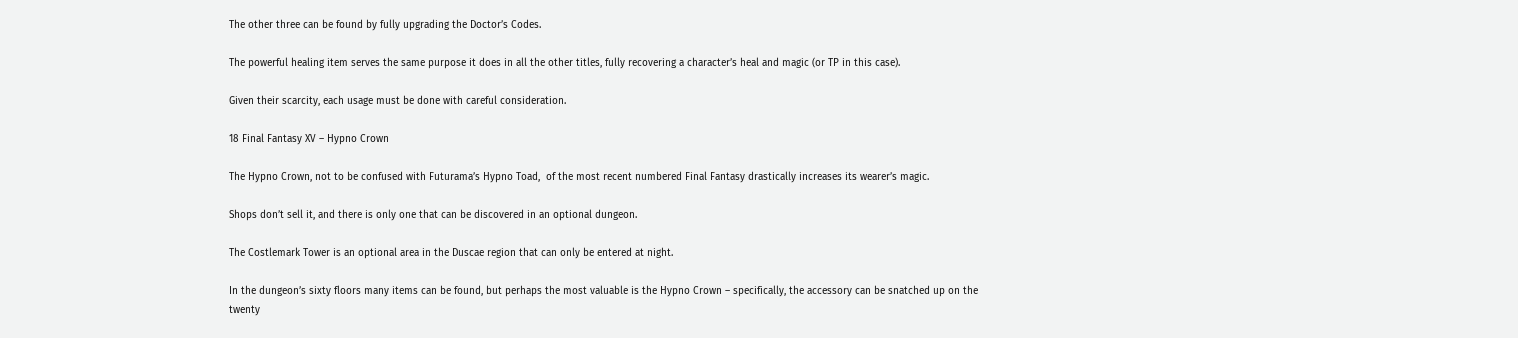The other three can be found by fully upgrading the Doctor’s Codes.

The powerful healing item serves the same purpose it does in all the other titles, fully recovering a character’s heal and magic (or TP in this case).

Given their scarcity, each usage must be done with careful consideration.

18 Final Fantasy XV – Hypno Crown

The Hypno Crown, not to be confused with Futurama’s Hypno Toad,  of the most recent numbered Final Fantasy drastically increases its wearer’s magic.

Shops don’t sell it, and there is only one that can be discovered in an optional dungeon.

The Costlemark Tower is an optional area in the Duscae region that can only be entered at night.

In the dungeon’s sixty floors many items can be found, but perhaps the most valuable is the Hypno Crown – specifically, the accessory can be snatched up on the twenty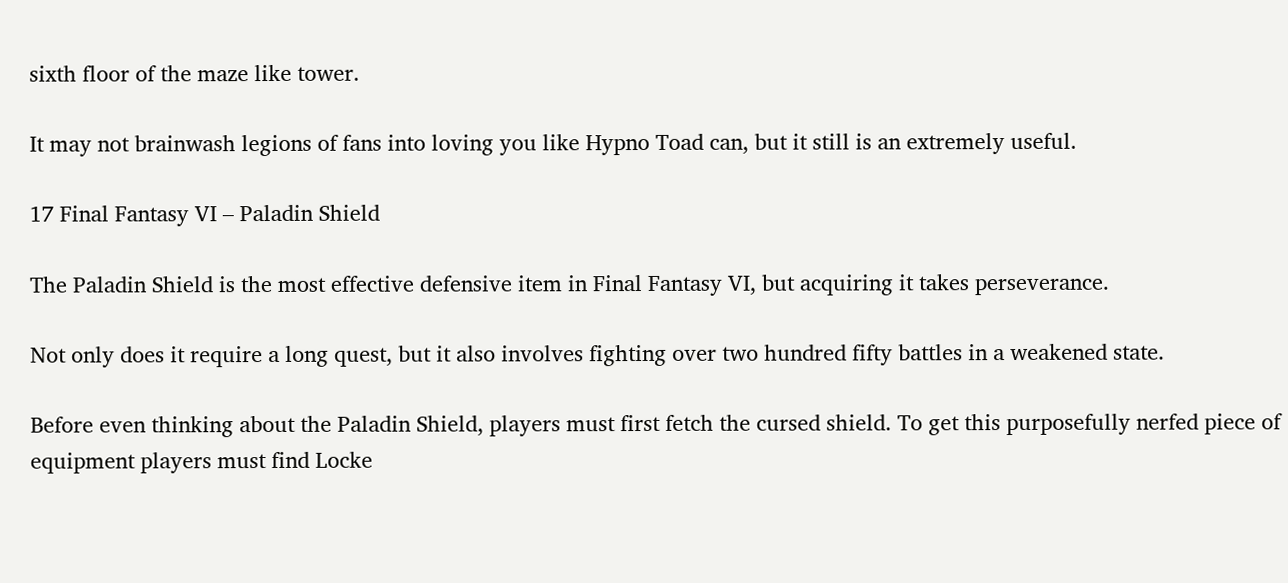sixth floor of the maze like tower.

It may not brainwash legions of fans into loving you like Hypno Toad can, but it still is an extremely useful.

17 Final Fantasy VI – Paladin Shield

The Paladin Shield is the most effective defensive item in Final Fantasy VI, but acquiring it takes perseverance.

Not only does it require a long quest, but it also involves fighting over two hundred fifty battles in a weakened state.

Before even thinking about the Paladin Shield, players must first fetch the cursed shield. To get this purposefully nerfed piece of equipment players must find Locke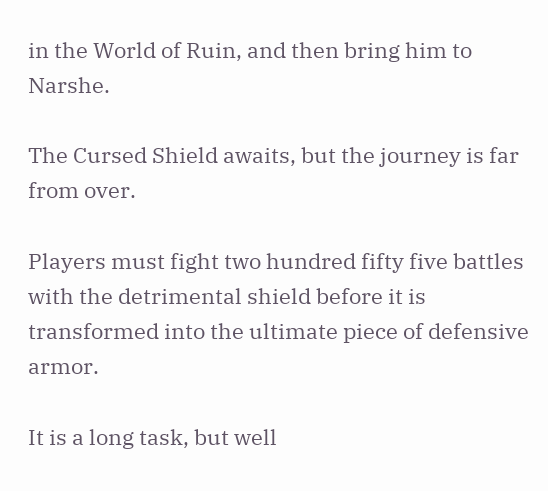in the World of Ruin, and then bring him to Narshe.

The Cursed Shield awaits, but the journey is far from over.

Players must fight two hundred fifty five battles with the detrimental shield before it is transformed into the ultimate piece of defensive armor.

It is a long task, but well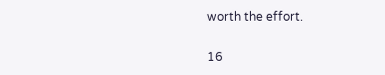worth the effort.

16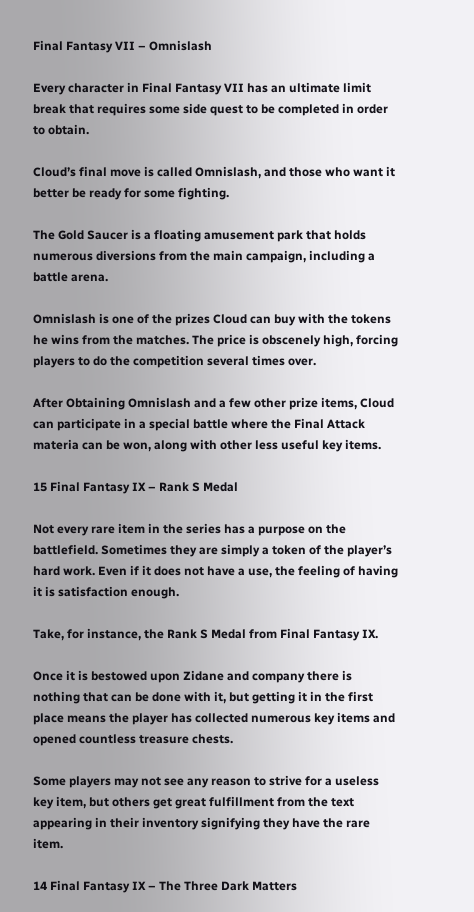Final Fantasy VII – Omnislash

Every character in Final Fantasy VII has an ultimate limit break that requires some side quest to be completed in order to obtain.

Cloud’s final move is called Omnislash, and those who want it better be ready for some fighting.

The Gold Saucer is a floating amusement park that holds numerous diversions from the main campaign, including a battle arena.

Omnislash is one of the prizes Cloud can buy with the tokens he wins from the matches. The price is obscenely high, forcing players to do the competition several times over.

After Obtaining Omnislash and a few other prize items, Cloud can participate in a special battle where the Final Attack materia can be won, along with other less useful key items.

15 Final Fantasy IX – Rank S Medal

Not every rare item in the series has a purpose on the battlefield. Sometimes they are simply a token of the player’s hard work. Even if it does not have a use, the feeling of having it is satisfaction enough.

Take, for instance, the Rank S Medal from Final Fantasy IX.

Once it is bestowed upon Zidane and company there is nothing that can be done with it, but getting it in the first place means the player has collected numerous key items and opened countless treasure chests.

Some players may not see any reason to strive for a useless key item, but others get great fulfillment from the text appearing in their inventory signifying they have the rare item.

14 Final Fantasy IX – The Three Dark Matters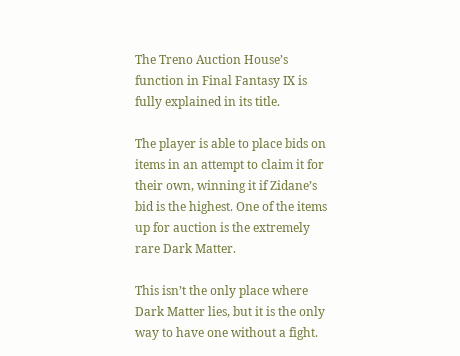The Treno Auction House’s function in Final Fantasy IX is fully explained in its title.

The player is able to place bids on items in an attempt to claim it for their own, winning it if Zidane’s bid is the highest. One of the items up for auction is the extremely rare Dark Matter.

This isn’t the only place where Dark Matter lies, but it is the only way to have one without a fight.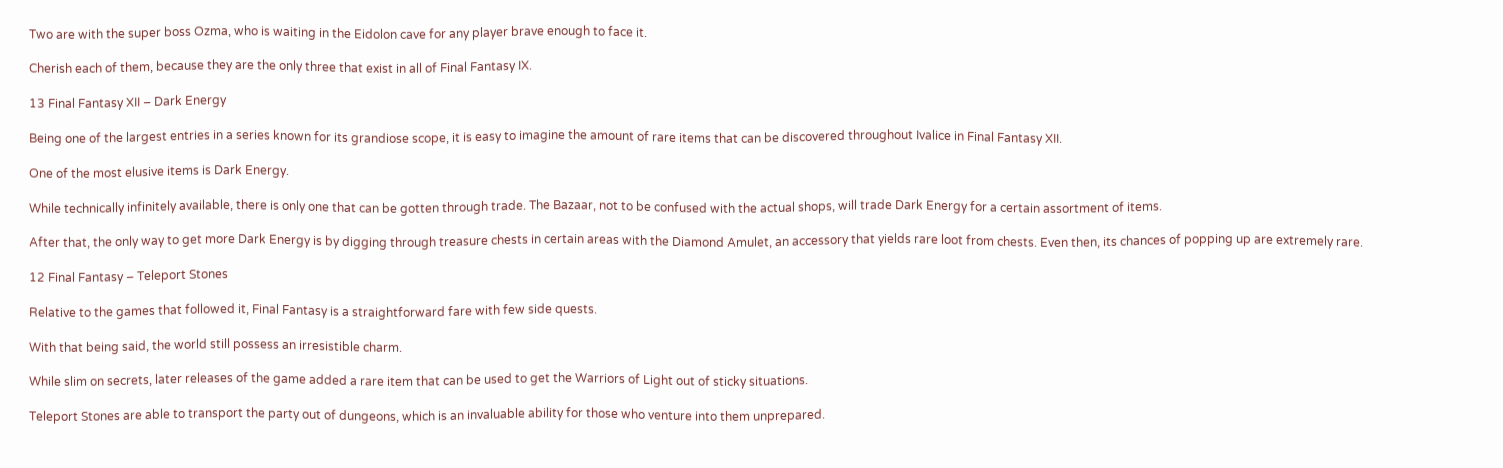Two are with the super boss Ozma, who is waiting in the Eidolon cave for any player brave enough to face it.

Cherish each of them, because they are the only three that exist in all of Final Fantasy IX.

13 Final Fantasy XII – Dark Energy

Being one of the largest entries in a series known for its grandiose scope, it is easy to imagine the amount of rare items that can be discovered throughout Ivalice in Final Fantasy XII.

One of the most elusive items is Dark Energy.

While technically infinitely available, there is only one that can be gotten through trade. The Bazaar, not to be confused with the actual shops, will trade Dark Energy for a certain assortment of items.

After that, the only way to get more Dark Energy is by digging through treasure chests in certain areas with the Diamond Amulet, an accessory that yields rare loot from chests. Even then, its chances of popping up are extremely rare.

12 Final Fantasy – Teleport Stones

Relative to the games that followed it, Final Fantasy is a straightforward fare with few side quests.

With that being said, the world still possess an irresistible charm.

While slim on secrets, later releases of the game added a rare item that can be used to get the Warriors of Light out of sticky situations.

Teleport Stones are able to transport the party out of dungeons, which is an invaluable ability for those who venture into them unprepared.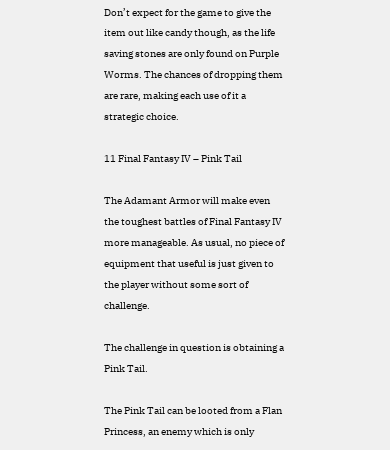Don’t expect for the game to give the item out like candy though, as the life saving stones are only found on Purple Worms. The chances of dropping them are rare, making each use of it a strategic choice.

11 Final Fantasy IV – Pink Tail

The Adamant Armor will make even the toughest battles of Final Fantasy IV more manageable. As usual, no piece of equipment that useful is just given to the player without some sort of challenge.

The challenge in question is obtaining a Pink Tail.

The Pink Tail can be looted from a Flan Princess, an enemy which is only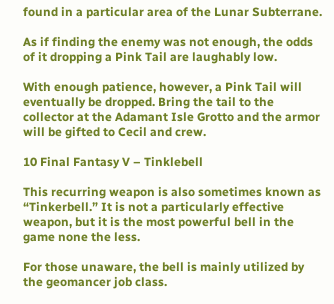found in a particular area of the Lunar Subterrane.

As if finding the enemy was not enough, the odds of it dropping a Pink Tail are laughably low.

With enough patience, however, a Pink Tail will eventually be dropped. Bring the tail to the collector at the Adamant Isle Grotto and the armor will be gifted to Cecil and crew.

10 Final Fantasy V – Tinklebell

This recurring weapon is also sometimes known as “Tinkerbell.” It is not a particularly effective weapon, but it is the most powerful bell in the game none the less.

For those unaware, the bell is mainly utilized by the geomancer job class.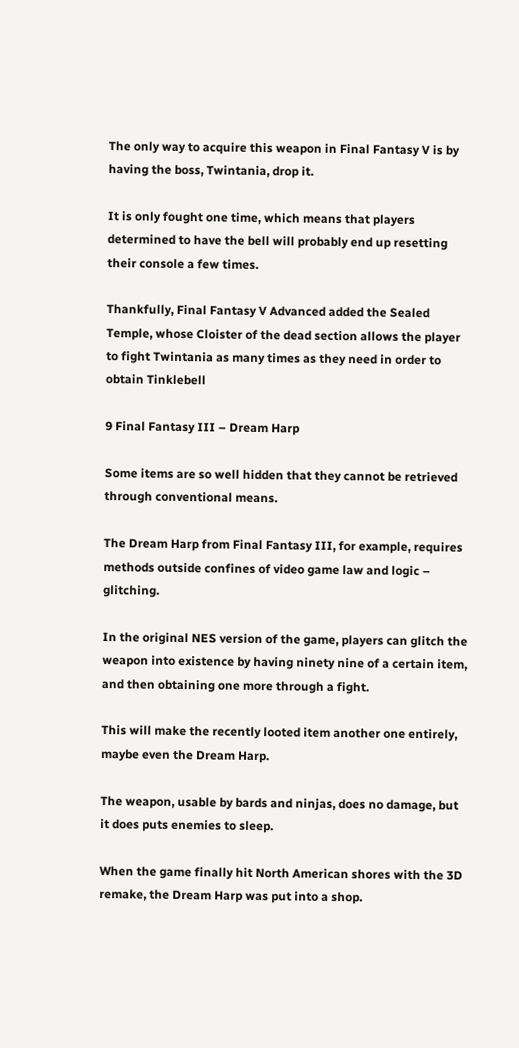The only way to acquire this weapon in Final Fantasy V is by having the boss, Twintania, drop it.

It is only fought one time, which means that players determined to have the bell will probably end up resetting their console a few times.

Thankfully, Final Fantasy V Advanced added the Sealed Temple, whose Cloister of the dead section allows the player to fight Twintania as many times as they need in order to obtain Tinklebell

9 Final Fantasy III – Dream Harp

Some items are so well hidden that they cannot be retrieved through conventional means.

The Dream Harp from Final Fantasy III, for example, requires methods outside confines of video game law and logic – glitching.

In the original NES version of the game, players can glitch the weapon into existence by having ninety nine of a certain item, and then obtaining one more through a fight.

This will make the recently looted item another one entirely, maybe even the Dream Harp.

The weapon, usable by bards and ninjas, does no damage, but it does puts enemies to sleep.

When the game finally hit North American shores with the 3D remake, the Dream Harp was put into a shop.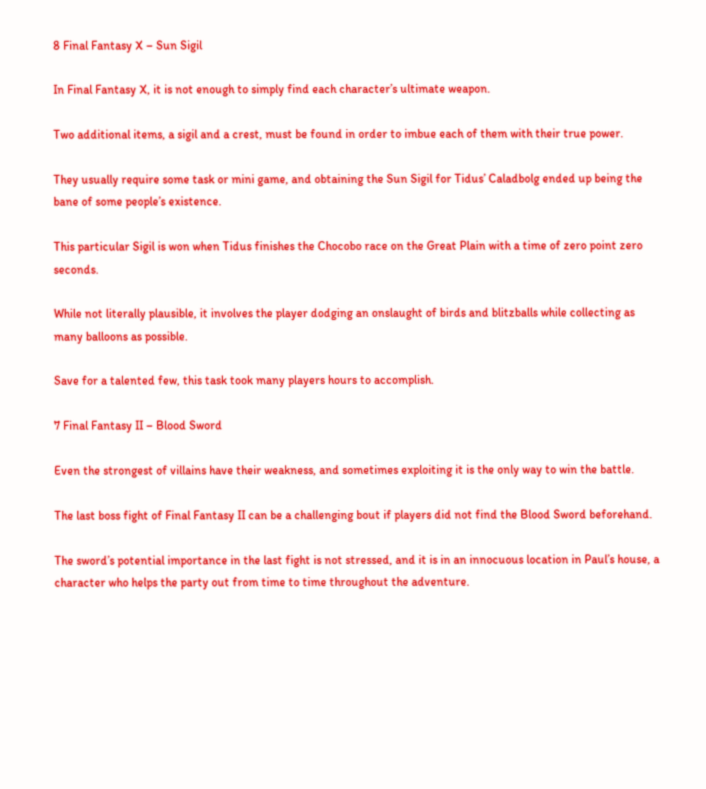8 Final Fantasy X – Sun Sigil

In Final Fantasy X, it is not enough to simply find each character’s ultimate weapon.

Two additional items, a sigil and a crest, must be found in order to imbue each of them with their true power.

They usually require some task or mini game, and obtaining the Sun Sigil for Tidus’ Caladbolg ended up being the bane of some people’s existence.

This particular Sigil is won when Tidus finishes the Chocobo race on the Great Plain with a time of zero point zero seconds.

While not literally plausible, it involves the player dodging an onslaught of birds and blitzballs while collecting as many balloons as possible.

Save for a talented few, this task took many players hours to accomplish.

7 Final Fantasy II – Blood Sword

Even the strongest of villains have their weakness, and sometimes exploiting it is the only way to win the battle.

The last boss fight of Final Fantasy II can be a challenging bout if players did not find the Blood Sword beforehand.

The sword’s potential importance in the last fight is not stressed, and it is in an innocuous location in Paul’s house, a character who helps the party out from time to time throughout the adventure.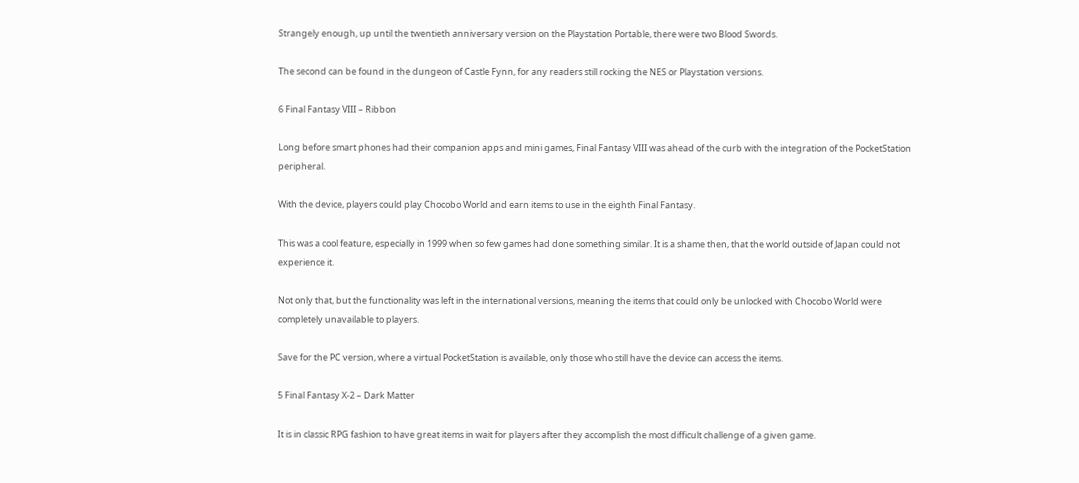Strangely enough, up until the twentieth anniversary version on the Playstation Portable, there were two Blood Swords.

The second can be found in the dungeon of Castle Fynn, for any readers still rocking the NES or Playstation versions.

6 Final Fantasy VIII – Ribbon

Long before smart phones had their companion apps and mini games, Final Fantasy VIII was ahead of the curb with the integration of the PocketStation peripheral.

With the device, players could play Chocobo World and earn items to use in the eighth Final Fantasy.

This was a cool feature, especially in 1999 when so few games had done something similar. It is a shame then, that the world outside of Japan could not experience it.

Not only that, but the functionality was left in the international versions, meaning the items that could only be unlocked with Chocobo World were completely unavailable to players.

Save for the PC version, where a virtual PocketStation is available, only those who still have the device can access the items.

5 Final Fantasy X-2 – Dark Matter

It is in classic RPG fashion to have great items in wait for players after they accomplish the most difficult challenge of a given game.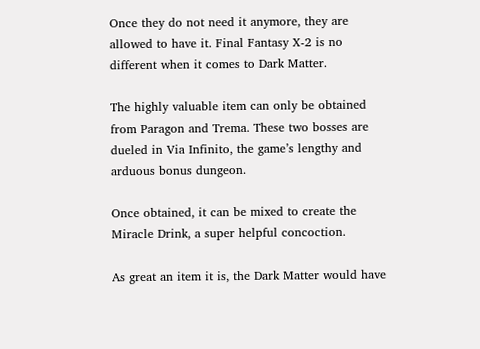Once they do not need it anymore, they are allowed to have it. Final Fantasy X-2 is no different when it comes to Dark Matter.

The highly valuable item can only be obtained from Paragon and Trema. These two bosses are dueled in Via Infinito, the game’s lengthy and arduous bonus dungeon.

Once obtained, it can be mixed to create the Miracle Drink, a super helpful concoction.

As great an item it is, the Dark Matter would have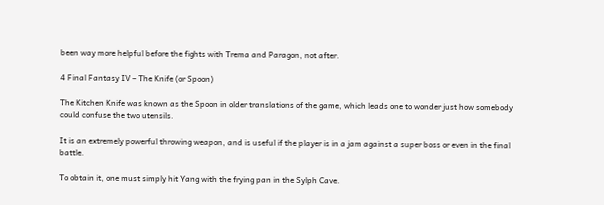been way more helpful before the fights with Trema and Paragon, not after.

4 Final Fantasy IV – The Knife (or Spoon)

The Kitchen Knife was known as the Spoon in older translations of the game, which leads one to wonder just how somebody could confuse the two utensils.

It is an extremely powerful throwing weapon, and is useful if the player is in a jam against a super boss or even in the final battle.

To obtain it, one must simply hit Yang with the frying pan in the Sylph Cave.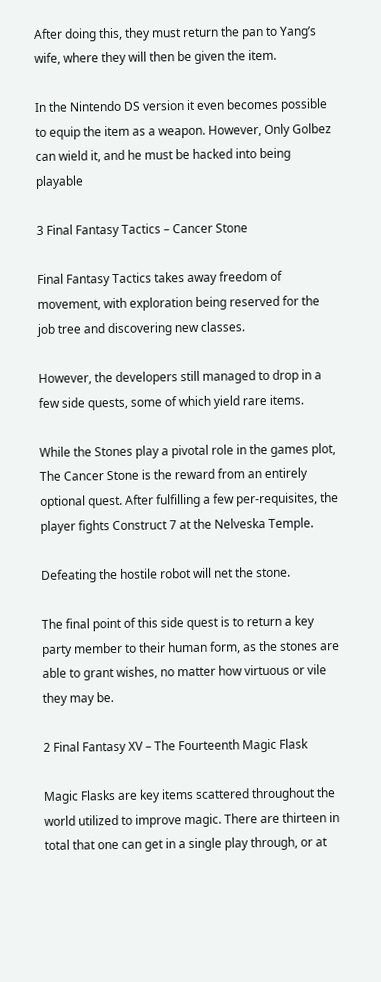After doing this, they must return the pan to Yang’s wife, where they will then be given the item.

In the Nintendo DS version it even becomes possible to equip the item as a weapon. However, Only Golbez can wield it, and he must be hacked into being playable

3 Final Fantasy Tactics – Cancer Stone

Final Fantasy Tactics takes away freedom of movement, with exploration being reserved for the job tree and discovering new classes.

However, the developers still managed to drop in a few side quests, some of which yield rare items.

While the Stones play a pivotal role in the games plot, The Cancer Stone is the reward from an entirely optional quest. After fulfilling a few per-requisites, the player fights Construct 7 at the Nelveska Temple.

Defeating the hostile robot will net the stone.

The final point of this side quest is to return a key party member to their human form, as the stones are able to grant wishes, no matter how virtuous or vile they may be.

2 Final Fantasy XV – The Fourteenth Magic Flask

Magic Flasks are key items scattered throughout the world utilized to improve magic. There are thirteen in total that one can get in a single play through, or at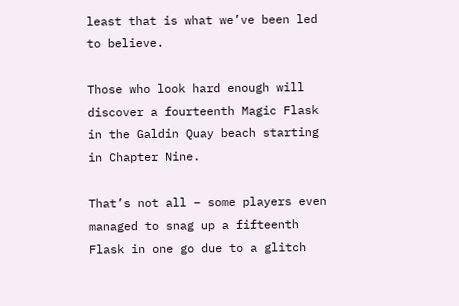least that is what we’ve been led to believe.

Those who look hard enough will discover a fourteenth Magic Flask in the Galdin Quay beach starting in Chapter Nine.

That’s not all – some players even managed to snag up a fifteenth Flask in one go due to a glitch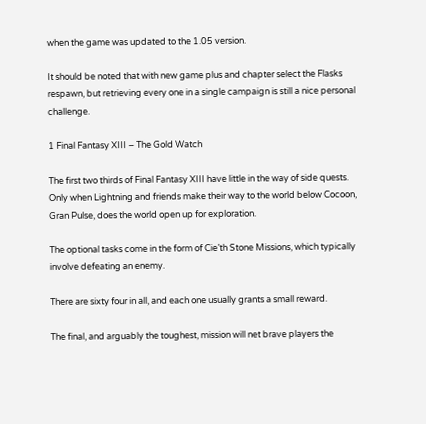when the game was updated to the 1.05 version.

It should be noted that with new game plus and chapter select the Flasks respawn, but retrieving every one in a single campaign is still a nice personal challenge.

1 Final Fantasy XIII – The Gold Watch

The first two thirds of Final Fantasy XIII have little in the way of side quests. Only when Lightning and friends make their way to the world below Cocoon, Gran Pulse, does the world open up for exploration.

The optional tasks come in the form of Cie’th Stone Missions, which typically involve defeating an enemy.

There are sixty four in all, and each one usually grants a small reward.

The final, and arguably the toughest, mission will net brave players the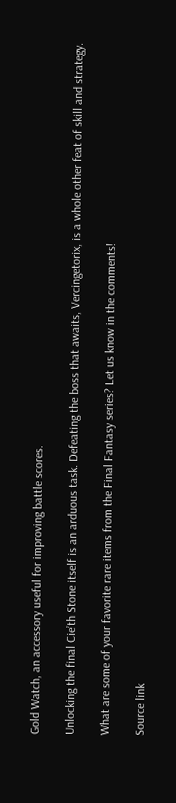Gold Watch, an accessory useful for improving battle scores.

Unlocking the final Cie’th Stone itself is an arduous task. Defeating the boss that awaits, Vercingetorix, is a whole other feat of skill and strategy.

What are some of your favorite rare items from the Final Fantasy series? Let us know in the comments!

Source link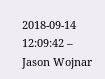2018-09-14 12:09:42 – Jason Wojnar